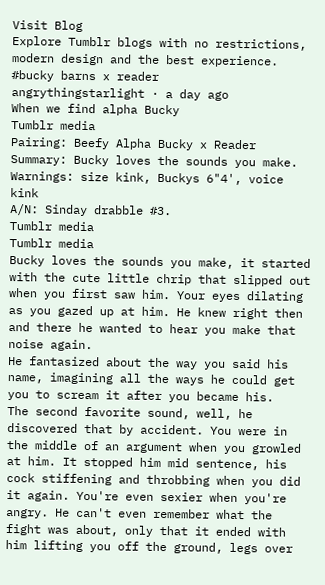Visit Blog
Explore Tumblr blogs with no restrictions, modern design and the best experience.
#bucky barns x reader
angrythingstarlight · a day ago
When we find alpha Bucky
Tumblr media
Pairing: Beefy Alpha Bucky x Reader
Summary: Bucky loves the sounds you make.
Warnings: size kink, Buckys 6"4', voice kink
A/N: Sinday drabble #3.
Tumblr media
Tumblr media
Bucky loves the sounds you make, it started with the cute little chrip that slipped out when you first saw him. Your eyes dilating as you gazed up at him. He knew right then and there he wanted to hear you make that noise again.
He fantasized about the way you said his name, imagining all the ways he could get you to scream it after you became his.
The second favorite sound, well, he discovered that by accident. You were in the middle of an argument when you growled at him. It stopped him mid sentence, his cock stiffening and throbbing when you did it again. You're even sexier when you're angry. He can't even remember what the fight was about, only that it ended with him lifting you off the ground, legs over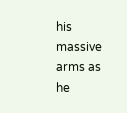his massive arms as he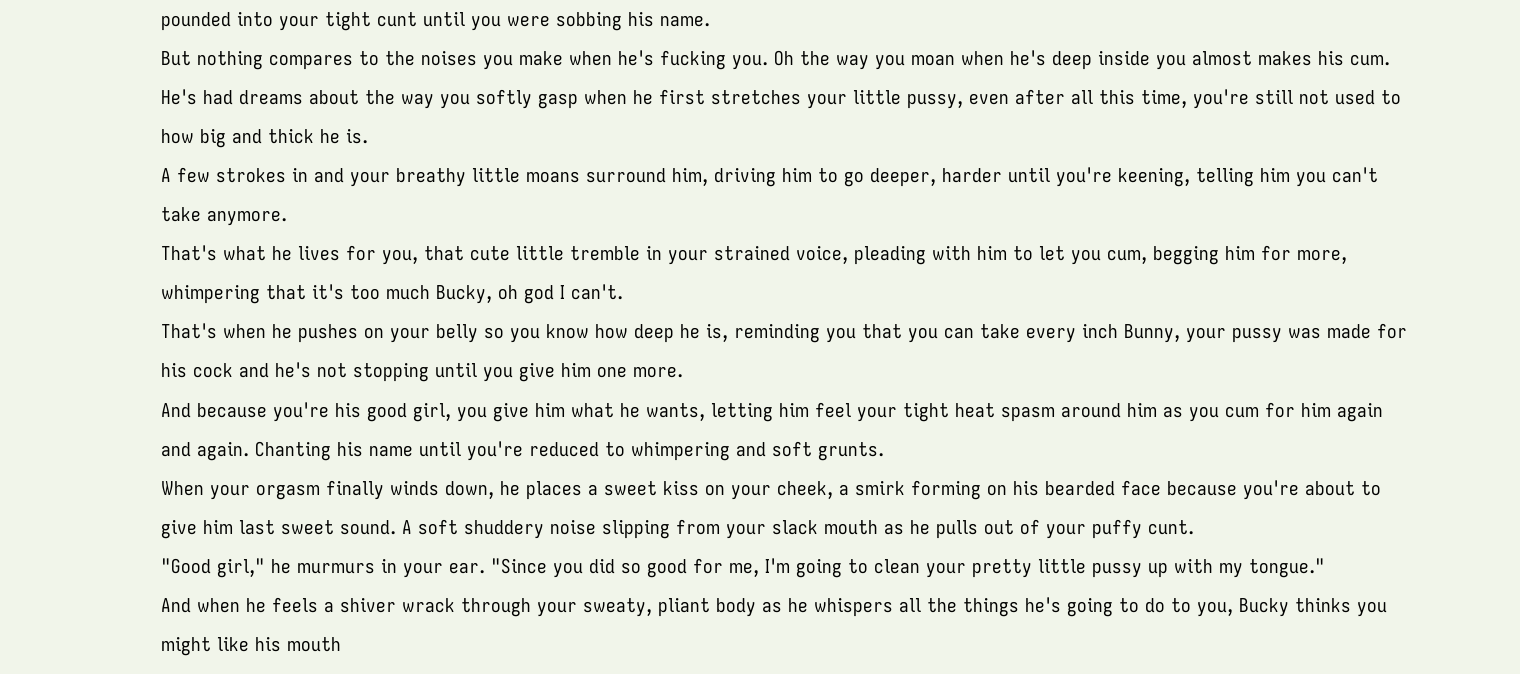pounded into your tight cunt until you were sobbing his name.
But nothing compares to the noises you make when he's fucking you. Oh the way you moan when he's deep inside you almost makes his cum. He's had dreams about the way you softly gasp when he first stretches your little pussy, even after all this time, you're still not used to how big and thick he is.
A few strokes in and your breathy little moans surround him, driving him to go deeper, harder until you're keening, telling him you can't take anymore.
That's what he lives for you, that cute little tremble in your strained voice, pleading with him to let you cum, begging him for more, whimpering that it's too much Bucky, oh god I can't.
That's when he pushes on your belly so you know how deep he is, reminding you that you can take every inch Bunny, your pussy was made for his cock and he's not stopping until you give him one more.
And because you're his good girl, you give him what he wants, letting him feel your tight heat spasm around him as you cum for him again and again. Chanting his name until you're reduced to whimpering and soft grunts.
When your orgasm finally winds down, he places a sweet kiss on your cheek, a smirk forming on his bearded face because you're about to give him last sweet sound. A soft shuddery noise slipping from your slack mouth as he pulls out of your puffy cunt.
"Good girl," he murmurs in your ear. "Since you did so good for me, I'm going to clean your pretty little pussy up with my tongue."
And when he feels a shiver wrack through your sweaty, pliant body as he whispers all the things he's going to do to you, Bucky thinks you might like his mouth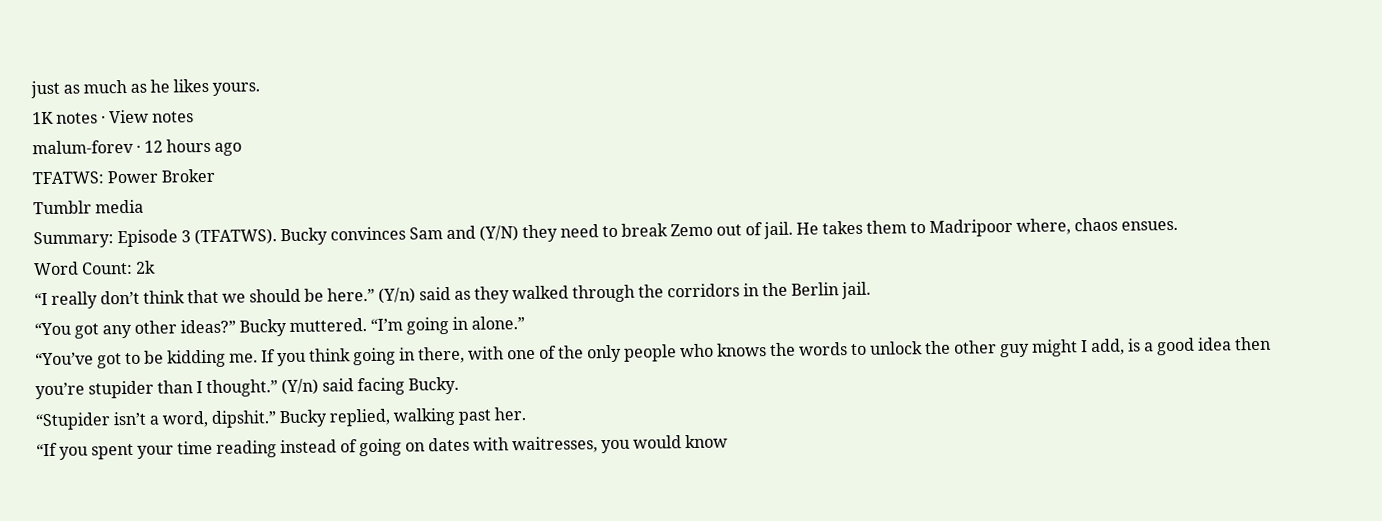just as much as he likes yours.
1K notes · View notes
malum-forev · 12 hours ago
TFATWS: Power Broker
Tumblr media
Summary: Episode 3 (TFATWS). Bucky convinces Sam and (Y/N) they need to break Zemo out of jail. He takes them to Madripoor where, chaos ensues.
Word Count: 2k
“I really don’t think that we should be here.” (Y/n) said as they walked through the corridors in the Berlin jail.
“You got any other ideas?” Bucky muttered. “I’m going in alone.”
“You’ve got to be kidding me. If you think going in there, with one of the only people who knows the words to unlock the other guy might I add, is a good idea then you’re stupider than I thought.” (Y/n) said facing Bucky.
“Stupider isn’t a word, dipshit.” Bucky replied, walking past her.
“If you spent your time reading instead of going on dates with waitresses, you would know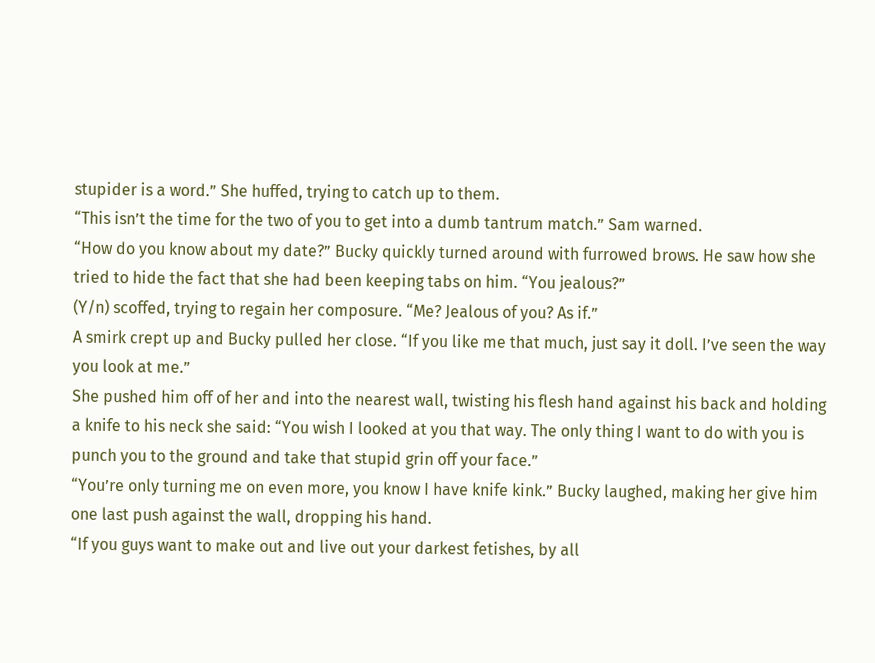stupider is a word.” She huffed, trying to catch up to them.
“This isn’t the time for the two of you to get into a dumb tantrum match.” Sam warned.
“How do you know about my date?” Bucky quickly turned around with furrowed brows. He saw how she tried to hide the fact that she had been keeping tabs on him. “You jealous?”
(Y/n) scoffed, trying to regain her composure. “Me? Jealous of you? As if.”
A smirk crept up and Bucky pulled her close. “If you like me that much, just say it doll. I’ve seen the way you look at me.”
She pushed him off of her and into the nearest wall, twisting his flesh hand against his back and holding a knife to his neck she said: “You wish I looked at you that way. The only thing I want to do with you is punch you to the ground and take that stupid grin off your face.”
“You’re only turning me on even more, you know I have knife kink.” Bucky laughed, making her give him one last push against the wall, dropping his hand.
“If you guys want to make out and live out your darkest fetishes, by all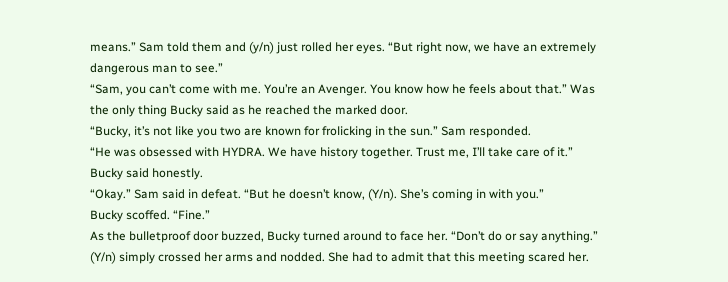means.” Sam told them and (y/n) just rolled her eyes. “But right now, we have an extremely dangerous man to see.”
“Sam, you can’t come with me. You’re an Avenger. You know how he feels about that.” Was the only thing Bucky said as he reached the marked door.
“Bucky, it’s not like you two are known for frolicking in the sun.” Sam responded.
“He was obsessed with HYDRA. We have history together. Trust me, I’ll take care of it.” Bucky said honestly.
“Okay.” Sam said in defeat. “But he doesn’t know, (Y/n). She’s coming in with you.”
Bucky scoffed. “Fine.”
As the bulletproof door buzzed, Bucky turned around to face her. “Don’t do or say anything.”
(Y/n) simply crossed her arms and nodded. She had to admit that this meeting scared her.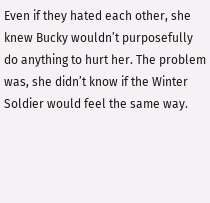Even if they hated each other, she knew Bucky wouldn’t purposefully do anything to hurt her. The problem was, she didn’t know if the Winter Soldier would feel the same way.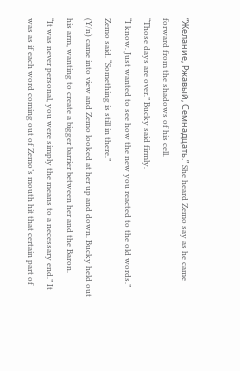“Желание, Ржавый, Семнадцать.” She heard Zemo say as he came forward from the shadows of his cell.
“Those days are over.” Bucky said firmly.
“I know. Just wanted to see how the new you reacted to the old words.” Zemo said. “Something is still in there.”
(Y/n) came into view and Zemo looked at her up and down. Bucky held out his arm, wanting to create a bigger barrier between her and the Baron.
“It was never personal, you were simply the means to a necessary end.” It was as if each word coming out of Zemo’s mouth hit that certain part of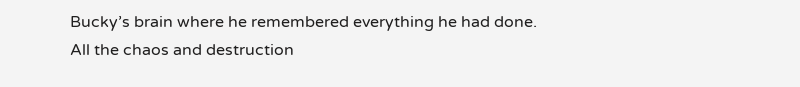Bucky’s brain where he remembered everything he had done. All the chaos and destruction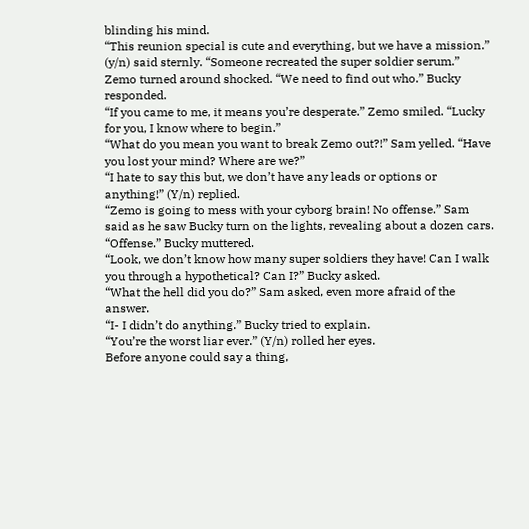blinding his mind.
“This reunion special is cute and everything, but we have a mission.” (y/n) said sternly. “Someone recreated the super soldier serum.”
Zemo turned around shocked. “We need to find out who.” Bucky responded.
“If you came to me, it means you’re desperate.” Zemo smiled. “Lucky for you, I know where to begin.”
“What do you mean you want to break Zemo out?!” Sam yelled. “Have you lost your mind? Where are we?”
“I hate to say this but, we don’t have any leads or options or anything!” (Y/n) replied.
“Zemo is going to mess with your cyborg brain! No offense.” Sam said as he saw Bucky turn on the lights, revealing about a dozen cars.
“Offense.” Bucky muttered.
“Look, we don’t know how many super soldiers they have! Can I walk you through a hypothetical? Can I?” Bucky asked.
“What the hell did you do?” Sam asked, even more afraid of the answer.
“I- I didn’t do anything.” Bucky tried to explain.
“You’re the worst liar ever.” (Y/n) rolled her eyes.
Before anyone could say a thing,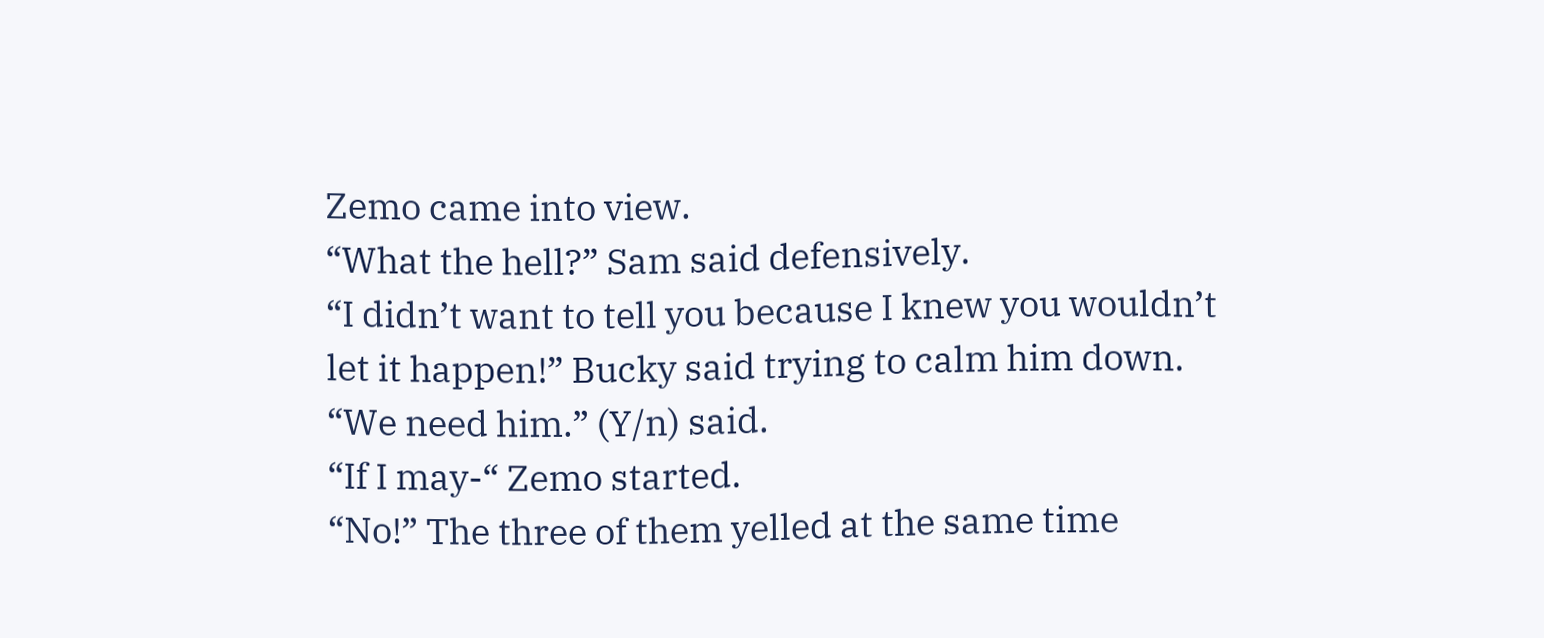Zemo came into view.
“What the hell?” Sam said defensively.
“I didn’t want to tell you because I knew you wouldn’t let it happen!” Bucky said trying to calm him down.
“We need him.” (Y/n) said.
“If I may-“ Zemo started.
“No!” The three of them yelled at the same time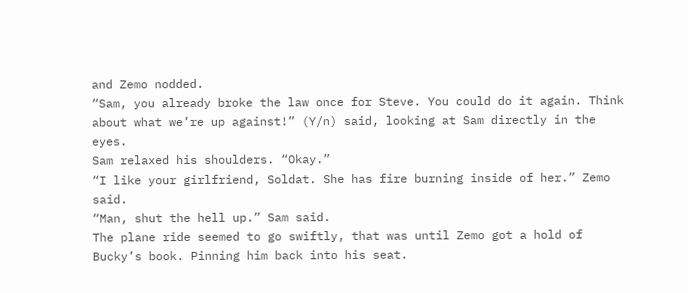and Zemo nodded.
“Sam, you already broke the law once for Steve. You could do it again. Think about what we’re up against!” (Y/n) said, looking at Sam directly in the eyes.
Sam relaxed his shoulders. “Okay.”
“I like your girlfriend, Soldat. She has fire burning inside of her.” Zemo said.
“Man, shut the hell up.” Sam said.
The plane ride seemed to go swiftly, that was until Zemo got a hold of Bucky’s book. Pinning him back into his seat.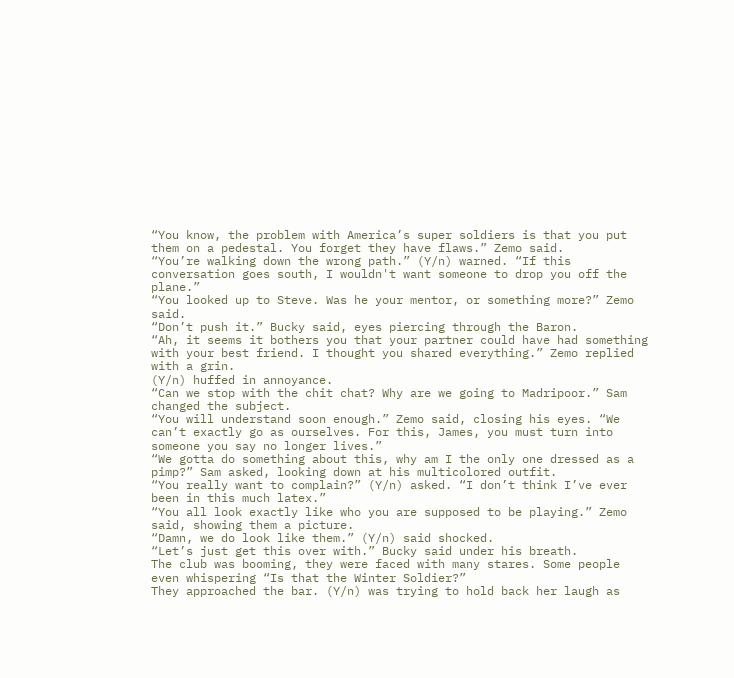“You know, the problem with America’s super soldiers is that you put them on a pedestal. You forget they have flaws.” Zemo said.
“You’re walking down the wrong path.” (Y/n) warned. “If this conversation goes south, I wouldn't want someone to drop you off the plane.”
“You looked up to Steve. Was he your mentor, or something more?” Zemo said.
“Don’t push it.” Bucky said, eyes piercing through the Baron.
“Ah, it seems it bothers you that your partner could have had something with your best friend. I thought you shared everything.” Zemo replied with a grin.
(Y/n) huffed in annoyance.
“Can we stop with the chit chat? Why are we going to Madripoor.” Sam changed the subject.
“You will understand soon enough.” Zemo said, closing his eyes. “We can’t exactly go as ourselves. For this, James, you must turn into someone you say no longer lives.”
“We gotta do something about this, why am I the only one dressed as a pimp?” Sam asked, looking down at his multicolored outfit.
“You really want to complain?” (Y/n) asked. “I don’t think I’ve ever been in this much latex.”
“You all look exactly like who you are supposed to be playing.” Zemo said, showing them a picture.
“Damn, we do look like them.” (Y/n) said shocked.
“Let’s just get this over with.” Bucky said under his breath.
The club was booming, they were faced with many stares. Some people even whispering “Is that the Winter Soldier?”
They approached the bar. (Y/n) was trying to hold back her laugh as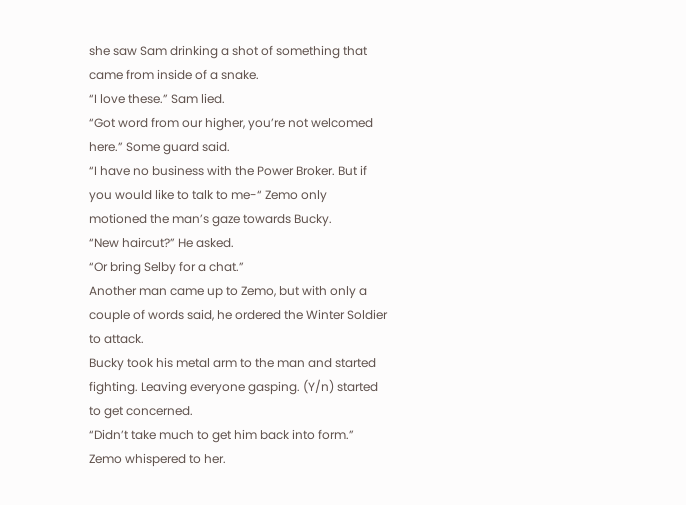she saw Sam drinking a shot of something that came from inside of a snake.
“I love these.” Sam lied.
“Got word from our higher, you’re not welcomed here.” Some guard said.
“I have no business with the Power Broker. But if you would like to talk to me-“ Zemo only motioned the man’s gaze towards Bucky.
“New haircut?” He asked.
“Or bring Selby for a chat.”
Another man came up to Zemo, but with only a couple of words said, he ordered the Winter Soldier to attack.
Bucky took his metal arm to the man and started fighting. Leaving everyone gasping. (Y/n) started to get concerned.
“Didn’t take much to get him back into form.” Zemo whispered to her.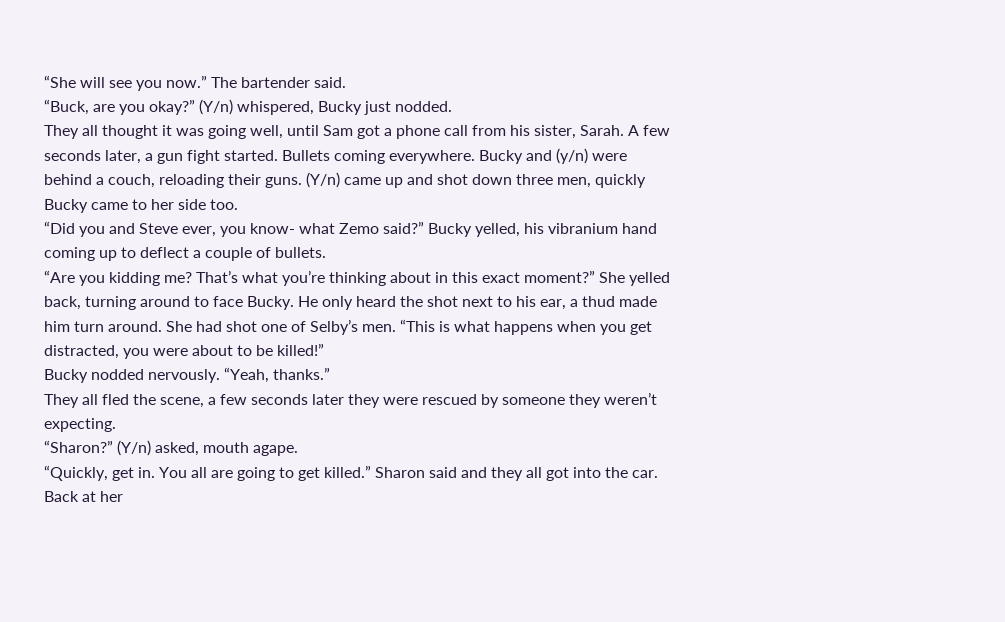“She will see you now.” The bartender said.
“Buck, are you okay?” (Y/n) whispered, Bucky just nodded.
They all thought it was going well, until Sam got a phone call from his sister, Sarah. A few seconds later, a gun fight started. Bullets coming everywhere. Bucky and (y/n) were behind a couch, reloading their guns. (Y/n) came up and shot down three men, quickly Bucky came to her side too.
“Did you and Steve ever, you know- what Zemo said?” Bucky yelled, his vibranium hand coming up to deflect a couple of bullets.
“Are you kidding me? That’s what you’re thinking about in this exact moment?” She yelled back, turning around to face Bucky. He only heard the shot next to his ear, a thud made him turn around. She had shot one of Selby’s men. “This is what happens when you get distracted, you were about to be killed!”
Bucky nodded nervously. “Yeah, thanks.”
They all fled the scene, a few seconds later they were rescued by someone they weren’t expecting.
“Sharon?” (Y/n) asked, mouth agape.
“Quickly, get in. You all are going to get killed.” Sharon said and they all got into the car.
Back at her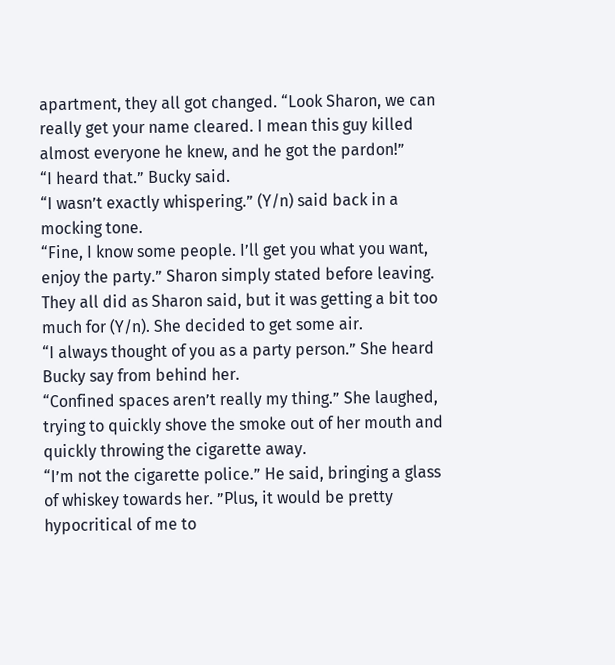apartment, they all got changed. “Look Sharon, we can really get your name cleared. I mean this guy killed almost everyone he knew, and he got the pardon!”
“I heard that.” Bucky said.
“I wasn’t exactly whispering.” (Y/n) said back in a mocking tone.
“Fine, I know some people. I’ll get you what you want, enjoy the party.” Sharon simply stated before leaving.
They all did as Sharon said, but it was getting a bit too much for (Y/n). She decided to get some air.
“I always thought of you as a party person.” She heard Bucky say from behind her.
“Confined spaces aren’t really my thing.” She laughed, trying to quickly shove the smoke out of her mouth and quickly throwing the cigarette away.
“I’m not the cigarette police.” He said, bringing a glass of whiskey towards her. ”Plus, it would be pretty hypocritical of me to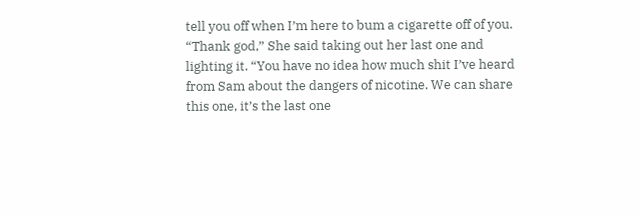tell you off when I’m here to bum a cigarette off of you.
“Thank god,” She said taking out her last one and lighting it. “You have no idea how much shit I’ve heard from Sam about the dangers of nicotine. We can share this one, it’s the last one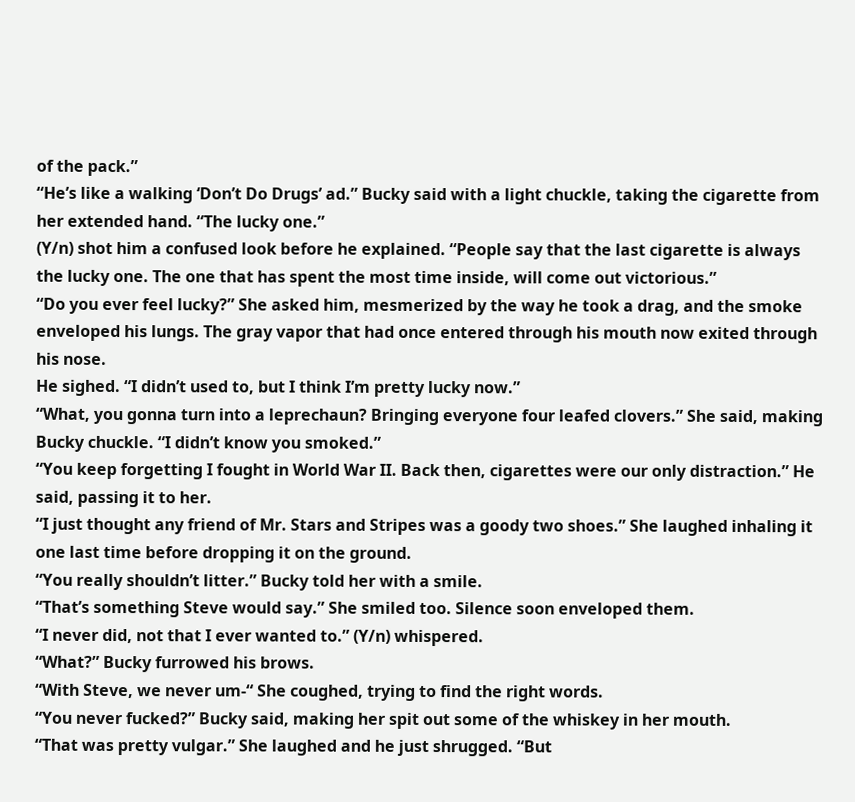of the pack.”
“He’s like a walking ‘Don’t Do Drugs’ ad.” Bucky said with a light chuckle, taking the cigarette from her extended hand. “The lucky one.”
(Y/n) shot him a confused look before he explained. “People say that the last cigarette is always the lucky one. The one that has spent the most time inside, will come out victorious.”
“Do you ever feel lucky?” She asked him, mesmerized by the way he took a drag, and the smoke enveloped his lungs. The gray vapor that had once entered through his mouth now exited through his nose.
He sighed. “I didn’t used to, but I think I’m pretty lucky now.”
“What, you gonna turn into a leprechaun? Bringing everyone four leafed clovers.” She said, making Bucky chuckle. “I didn’t know you smoked.”
“You keep forgetting I fought in World War II. Back then, cigarettes were our only distraction.” He said, passing it to her.
“I just thought any friend of Mr. Stars and Stripes was a goody two shoes.” She laughed inhaling it one last time before dropping it on the ground.
“You really shouldn’t litter.” Bucky told her with a smile.
“That’s something Steve would say.” She smiled too. Silence soon enveloped them.
“I never did, not that I ever wanted to.” (Y/n) whispered.
“What?” Bucky furrowed his brows.
“With Steve, we never um-“ She coughed, trying to find the right words.
“You never fucked?” Bucky said, making her spit out some of the whiskey in her mouth.
“That was pretty vulgar.” She laughed and he just shrugged. “But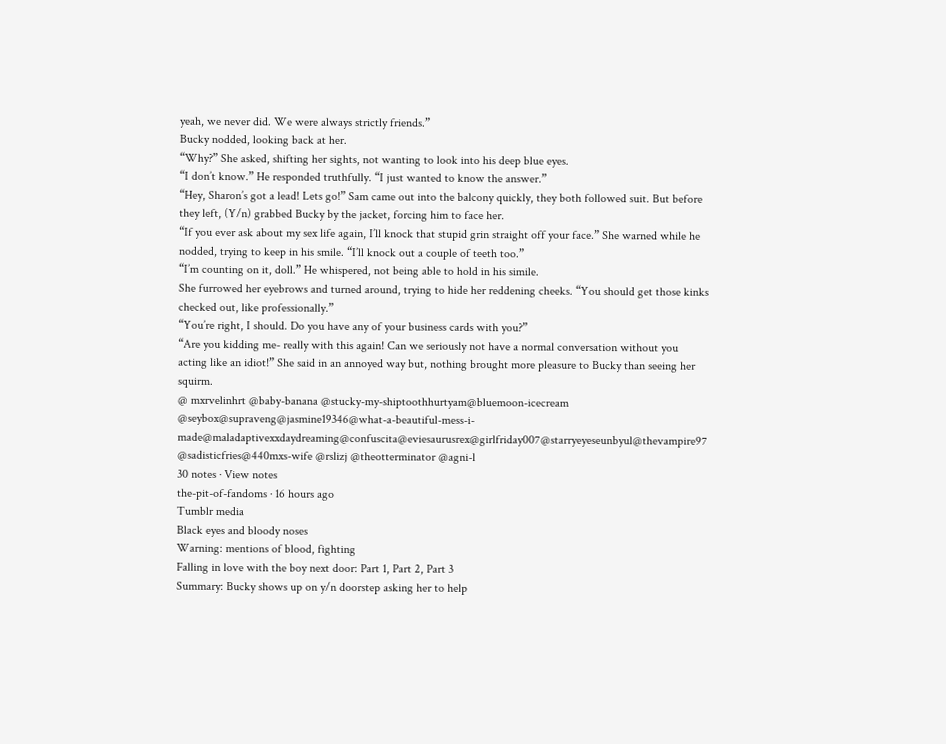yeah, we never did. We were always strictly friends.”
Bucky nodded, looking back at her.
“Why?” She asked, shifting her sights, not wanting to look into his deep blue eyes.
“I don’t know.” He responded truthfully. “I just wanted to know the answer.”
“Hey, Sharon’s got a lead! Lets go!” Sam came out into the balcony quickly, they both followed suit. But before they left, (Y/n) grabbed Bucky by the jacket, forcing him to face her.
“If you ever ask about my sex life again, I’ll knock that stupid grin straight off your face.” She warned while he nodded, trying to keep in his smile. “I’ll knock out a couple of teeth too.”
“I’m counting on it, doll.” He whispered, not being able to hold in his simile.
She furrowed her eyebrows and turned around, trying to hide her reddening cheeks. “You should get those kinks checked out, like professionally.”
“You’re right, I should. Do you have any of your business cards with you?”
“Are you kidding me- really with this again! Can we seriously not have a normal conversation without you acting like an idiot!” She said in an annoyed way but, nothing brought more pleasure to Bucky than seeing her squirm.
@ mxrvelinhrt @baby-banana @stucky-my-shiptoothhurtyam@bluemoon-icecream @seybox@supraveng@jasmine19346@what-a-beautiful-mess-i-made@maladaptivexxdaydreaming@confuscita@eviesaurusrex@girlfriday007@starryeyeseunbyul@thevampire97 @sadisticfries@440mxs-wife @rslizj @theotterminator @agni-l
30 notes · View notes
the-pit-of-fandoms · 16 hours ago
Tumblr media
Black eyes and bloody noses
Warning: mentions of blood, fighting
Falling in love with the boy next door: Part 1, Part 2, Part 3
Summary: Bucky shows up on y/n doorstep asking her to help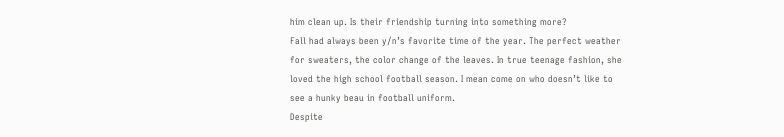him clean up. Is their friendship turning into something more?
Fall had always been y/n’s favorite time of the year. The perfect weather for sweaters, the color change of the leaves. In true teenage fashion, she loved the high school football season. I mean come on who doesn’t like to see a hunky beau in football uniform.
Despite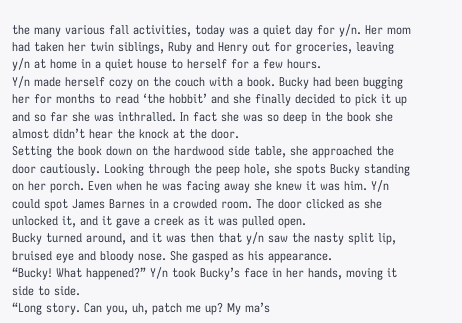the many various fall activities, today was a quiet day for y/n. Her mom had taken her twin siblings, Ruby and Henry out for groceries, leaving y/n at home in a quiet house to herself for a few hours.
Y/n made herself cozy on the couch with a book. Bucky had been bugging her for months to read ‘the hobbit’ and she finally decided to pick it up and so far she was inthralled. In fact she was so deep in the book she almost didn’t hear the knock at the door.
Setting the book down on the hardwood side table, she approached the door cautiously. Looking through the peep hole, she spots Bucky standing on her porch. Even when he was facing away she knew it was him. Y/n could spot James Barnes in a crowded room. The door clicked as she unlocked it, and it gave a creek as it was pulled open.
Bucky turned around, and it was then that y/n saw the nasty split lip, bruised eye and bloody nose. She gasped as his appearance.
“Bucky! What happened?” Y/n took Bucky’s face in her hands, moving it side to side.
“Long story. Can you, uh, patch me up? My ma’s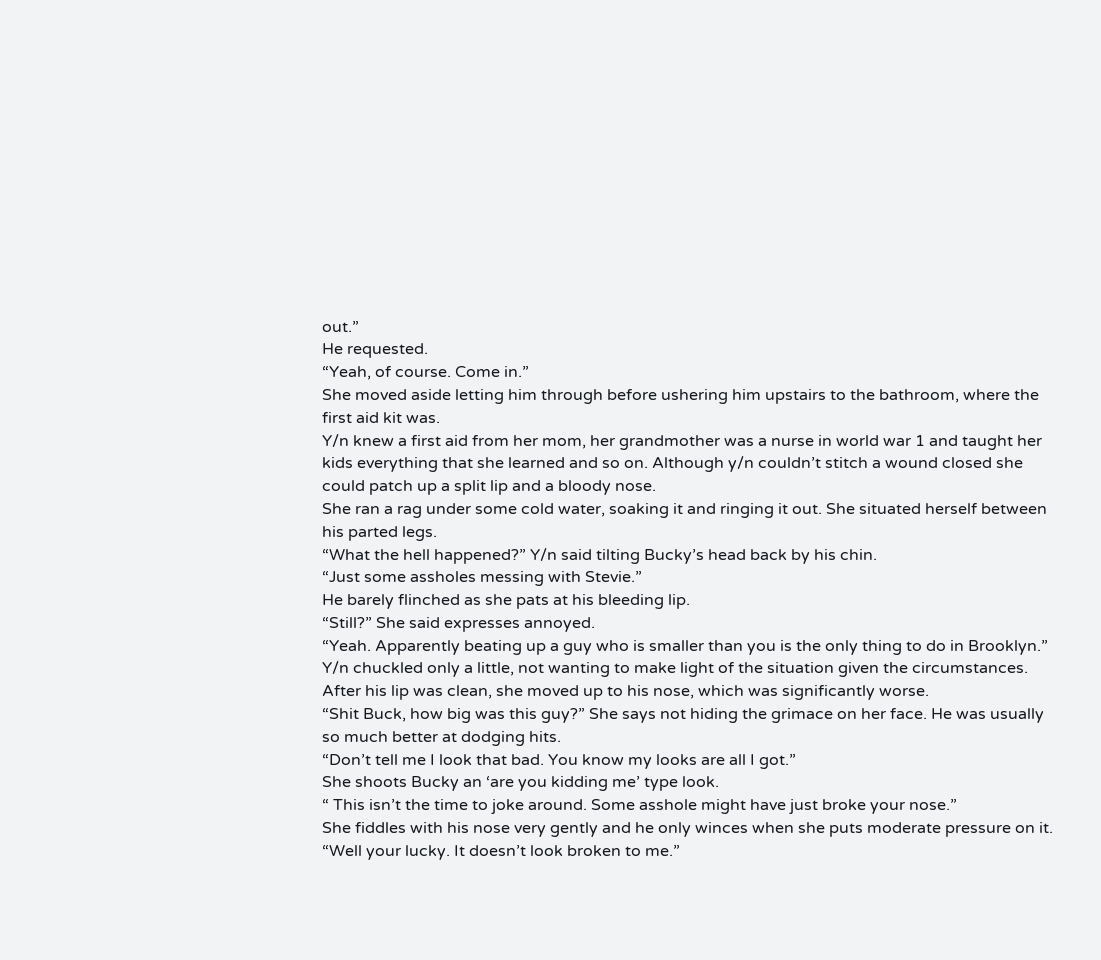out.”
He requested.
“Yeah, of course. Come in.”
She moved aside letting him through before ushering him upstairs to the bathroom, where the first aid kit was.
Y/n knew a first aid from her mom, her grandmother was a nurse in world war 1 and taught her kids everything that she learned and so on. Although y/n couldn’t stitch a wound closed she could patch up a split lip and a bloody nose.
She ran a rag under some cold water, soaking it and ringing it out. She situated herself between his parted legs.
“What the hell happened?” Y/n said tilting Bucky’s head back by his chin.
“Just some assholes messing with Stevie.”
He barely flinched as she pats at his bleeding lip.
“Still?” She said expresses annoyed.
“Yeah. Apparently beating up a guy who is smaller than you is the only thing to do in Brooklyn.”
Y/n chuckled only a little, not wanting to make light of the situation given the circumstances.
After his lip was clean, she moved up to his nose, which was significantly worse.
“Shit Buck, how big was this guy?” She says not hiding the grimace on her face. He was usually so much better at dodging hits.
“Don’t tell me I look that bad. You know my looks are all I got.”
She shoots Bucky an ‘are you kidding me’ type look.
“ This isn’t the time to joke around. Some asshole might have just broke your nose.”
She fiddles with his nose very gently and he only winces when she puts moderate pressure on it.
“Well your lucky. It doesn’t look broken to me.”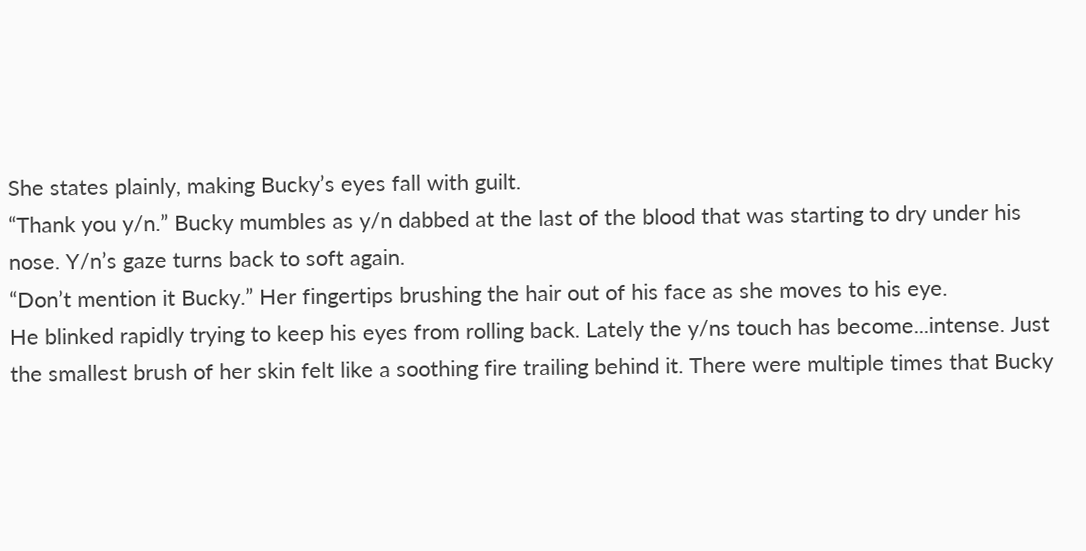She states plainly, making Bucky’s eyes fall with guilt.
“Thank you y/n.” Bucky mumbles as y/n dabbed at the last of the blood that was starting to dry under his nose. Y/n’s gaze turns back to soft again.
“Don’t mention it Bucky.” Her fingertips brushing the hair out of his face as she moves to his eye.
He blinked rapidly trying to keep his eyes from rolling back. Lately the y/ns touch has become...intense. Just the smallest brush of her skin felt like a soothing fire trailing behind it. There were multiple times that Bucky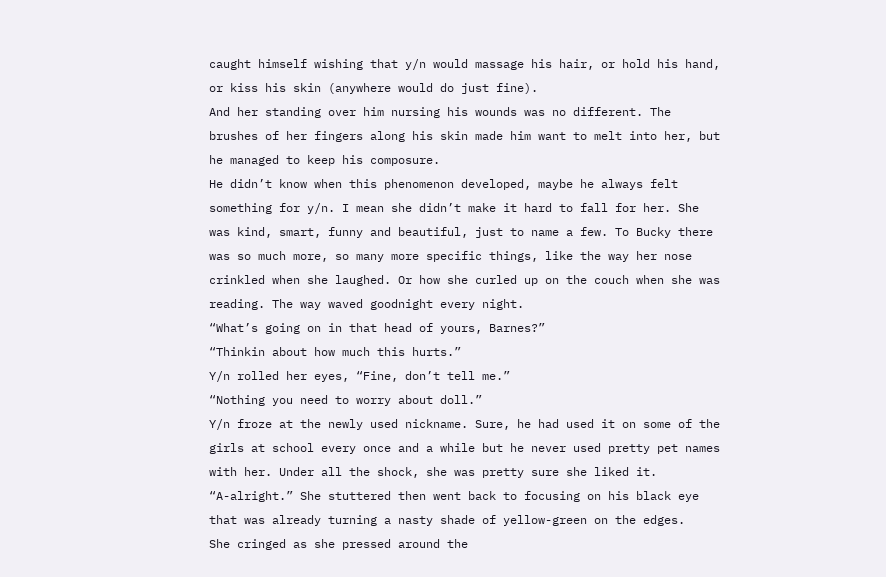caught himself wishing that y/n would massage his hair, or hold his hand, or kiss his skin (anywhere would do just fine).
And her standing over him nursing his wounds was no different. The brushes of her fingers along his skin made him want to melt into her, but he managed to keep his composure.
He didn’t know when this phenomenon developed, maybe he always felt something for y/n. I mean she didn’t make it hard to fall for her. She was kind, smart, funny and beautiful, just to name a few. To Bucky there was so much more, so many more specific things, like the way her nose crinkled when she laughed. Or how she curled up on the couch when she was reading. The way waved goodnight every night.
“What’s going on in that head of yours, Barnes?”
“Thinkin about how much this hurts.”
Y/n rolled her eyes, “Fine, don’t tell me.”
“Nothing you need to worry about doll.”
Y/n froze at the newly used nickname. Sure, he had used it on some of the girls at school every once and a while but he never used pretty pet names with her. Under all the shock, she was pretty sure she liked it.
“A-alright.” She stuttered then went back to focusing on his black eye that was already turning a nasty shade of yellow-green on the edges.
She cringed as she pressed around the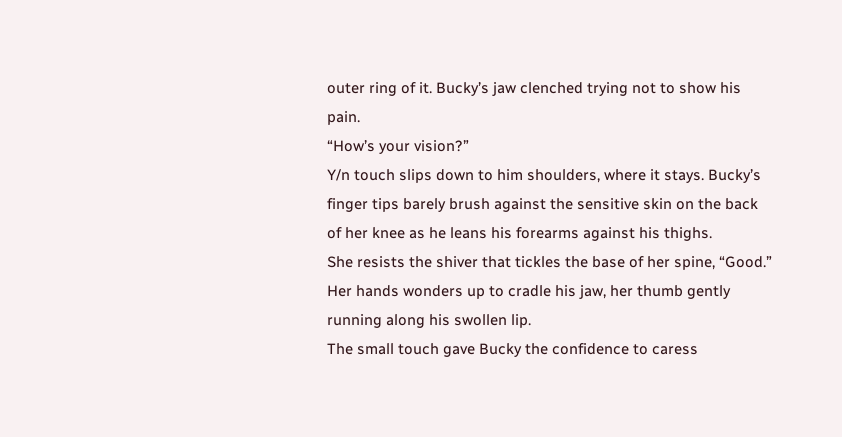outer ring of it. Bucky’s jaw clenched trying not to show his pain.
“How’s your vision?”
Y/n touch slips down to him shoulders, where it stays. Bucky’s finger tips barely brush against the sensitive skin on the back of her knee as he leans his forearms against his thighs.
She resists the shiver that tickles the base of her spine, “Good.”
Her hands wonders up to cradle his jaw, her thumb gently running along his swollen lip.
The small touch gave Bucky the confidence to caress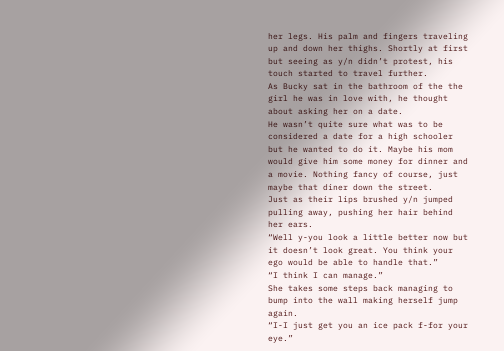her legs. His palm and fingers traveling up and down her thighs. Shortly at first but seeing as y/n didn’t protest, his touch started to travel further.
As Bucky sat in the bathroom of the the girl he was in love with, he thought about asking her on a date.
He wasn’t quite sure what was to be considered a date for a high schooler but he wanted to do it. Maybe his mom would give him some money for dinner and a movie. Nothing fancy of course, just maybe that diner down the street.
Just as their lips brushed y/n jumped pulling away, pushing her hair behind her ears.
“Well y-you look a little better now but it doesn’t look great. You think your ego would be able to handle that.”
“I think I can manage.”
She takes some steps back managing to bump into the wall making herself jump again.
“I-I just get you an ice pack f-for your eye.”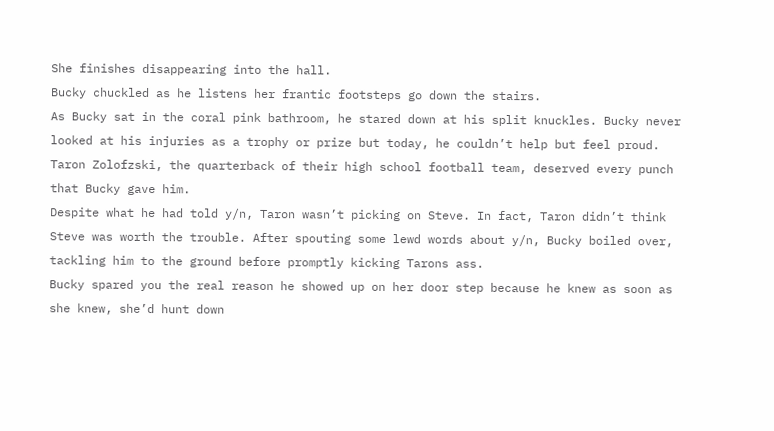She finishes disappearing into the hall.
Bucky chuckled as he listens her frantic footsteps go down the stairs.
As Bucky sat in the coral pink bathroom, he stared down at his split knuckles. Bucky never looked at his injuries as a trophy or prize but today, he couldn’t help but feel proud. Taron Zolofzski, the quarterback of their high school football team, deserved every punch that Bucky gave him.
Despite what he had told y/n, Taron wasn’t picking on Steve. In fact, Taron didn’t think Steve was worth the trouble. After spouting some lewd words about y/n, Bucky boiled over, tackling him to the ground before promptly kicking Tarons ass.
Bucky spared you the real reason he showed up on her door step because he knew as soon as she knew, she’d hunt down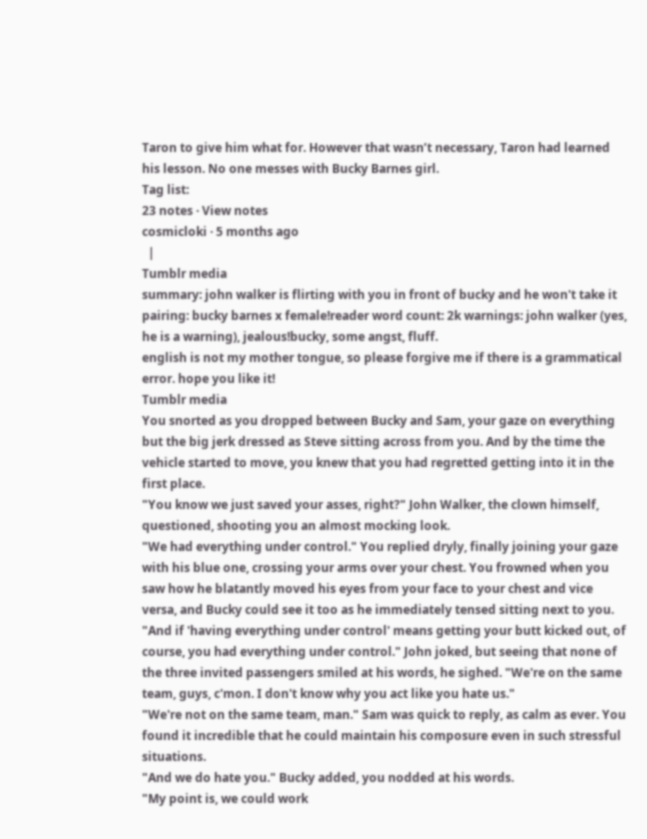Taron to give him what for. However that wasn’t necessary, Taron had learned his lesson. No one messes with Bucky Barnes girl.
Tag list:
23 notes · View notes
cosmicloki · 5 months ago
  |
Tumblr media
summary: john walker is flirting with you in front of bucky and he won't take it pairing: bucky barnes x female!reader word count: 2k warnings: john walker (yes, he is a warning), jealous!bucky, some angst, fluff.
english is not my mother tongue, so please forgive me if there is a grammatical error. hope you like it!
Tumblr media
You snorted as you dropped between Bucky and Sam, your gaze on everything but the big jerk dressed as Steve sitting across from you. And by the time the vehicle started to move, you knew that you had regretted getting into it in the first place.
"You know we just saved your asses, right?" John Walker, the clown himself, questioned, shooting you an almost mocking look.
"We had everything under control." You replied dryly, finally joining your gaze with his blue one, crossing your arms over your chest. You frowned when you saw how he blatantly moved his eyes from your face to your chest and vice versa, and Bucky could see it too as he immediately tensed sitting next to you.
"And if 'having everything under control' means getting your butt kicked out, of course, you had everything under control." John joked, but seeing that none of the three invited passengers smiled at his words, he sighed. "We're on the same team, guys, c'mon. I don't know why you act like you hate us."
"We're not on the same team, man." Sam was quick to reply, as calm as ever. You found it incredible that he could maintain his composure even in such stressful situations.
"And we do hate you." Bucky added, you nodded at his words.
"My point is, we could work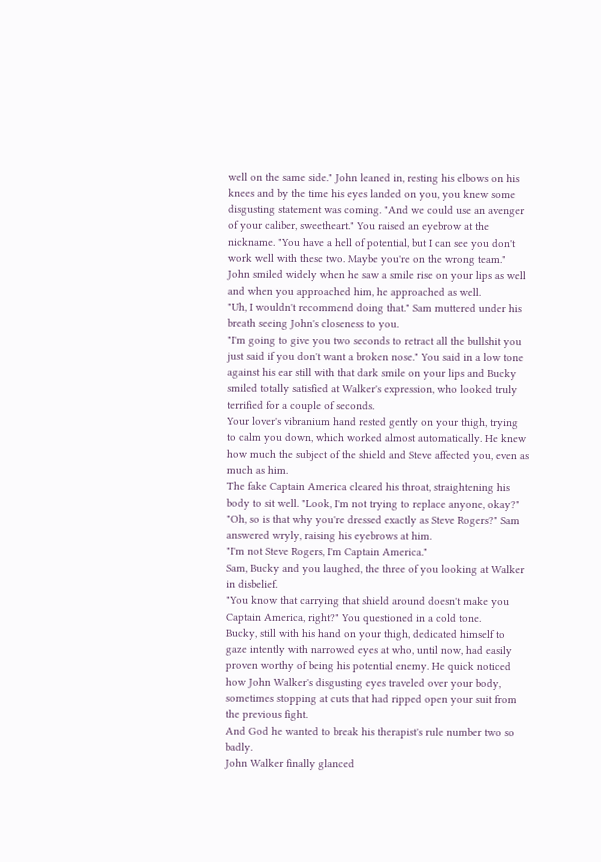well on the same side." John leaned in, resting his elbows on his knees and by the time his eyes landed on you, you knew some disgusting statement was coming. "And we could use an avenger of your caliber, sweetheart." You raised an eyebrow at the nickname. "You have a hell of potential, but I can see you don't work well with these two. Maybe you're on the wrong team."
John smiled widely when he saw a smile rise on your lips as well and when you approached him, he approached as well.
"Uh, I wouldn't recommend doing that." Sam muttered under his breath seeing John's closeness to you.
"I'm going to give you two seconds to retract all the bullshit you just said if you don't want a broken nose." You said in a low tone against his ear still with that dark smile on your lips and Bucky smiled totally satisfied at Walker's expression, who looked truly terrified for a couple of seconds.
Your lover's vibranium hand rested gently on your thigh, trying to calm you down, which worked almost automatically. He knew how much the subject of the shield and Steve affected you, even as much as him.
The fake Captain America cleared his throat, straightening his body to sit well. "Look, I'm not trying to replace anyone, okay?"
"Oh, so is that why you're dressed exactly as Steve Rogers?" Sam answered wryly, raising his eyebrows at him.
"I'm not Steve Rogers, I'm Captain America."
Sam, Bucky and you laughed, the three of you looking at Walker in disbelief.
"You know that carrying that shield around doesn't make you Captain America, right?" You questioned in a cold tone.
Bucky, still with his hand on your thigh, dedicated himself to gaze intently with narrowed eyes at who, until now, had easily proven worthy of being his potential enemy. He quick noticed how John Walker's disgusting eyes traveled over your body, sometimes stopping at cuts that had ripped open your suit from the previous fight.
And God he wanted to break his therapist's rule number two so badly.
John Walker finally glanced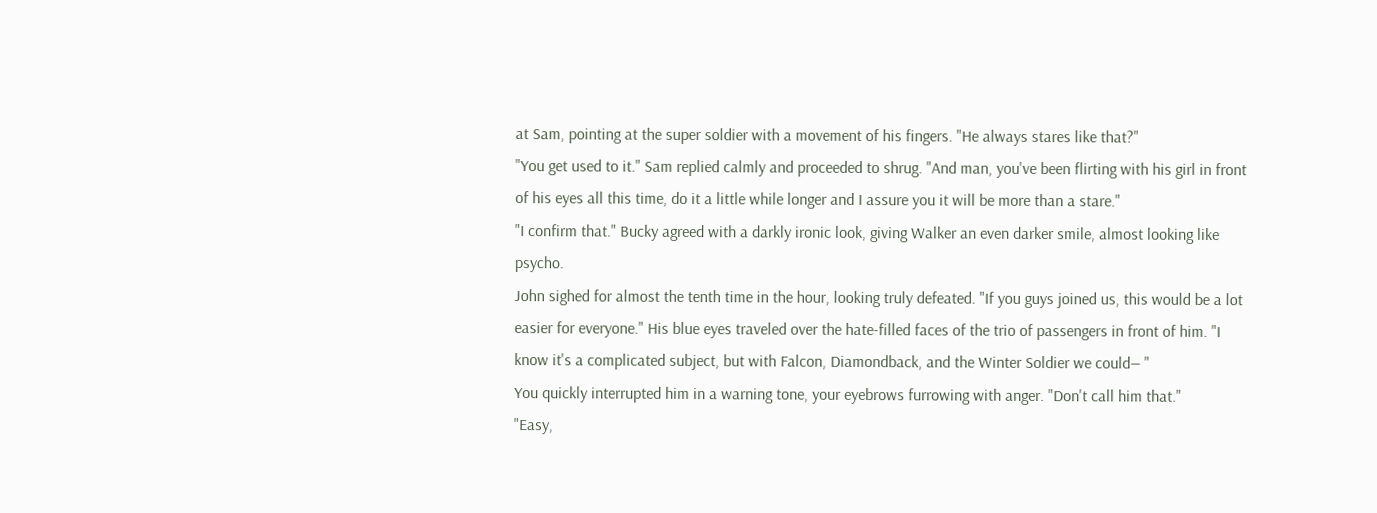at Sam, pointing at the super soldier with a movement of his fingers. "He always stares like that?"
"You get used to it." Sam replied calmly and proceeded to shrug. "And man, you've been flirting with his girl in front of his eyes all this time, do it a little while longer and I assure you it will be more than a stare."
"I confirm that." Bucky agreed with a darkly ironic look, giving Walker an even darker smile, almost looking like psycho.
John sighed for almost the tenth time in the hour, looking truly defeated. "If you guys joined us, this would be a lot easier for everyone." His blue eyes traveled over the hate-filled faces of the trio of passengers in front of him. "I know it's a complicated subject, but with Falcon, Diamondback, and the Winter Soldier we could― "
You quickly interrupted him in a warning tone, your eyebrows furrowing with anger. "Don't call him that."
"Easy,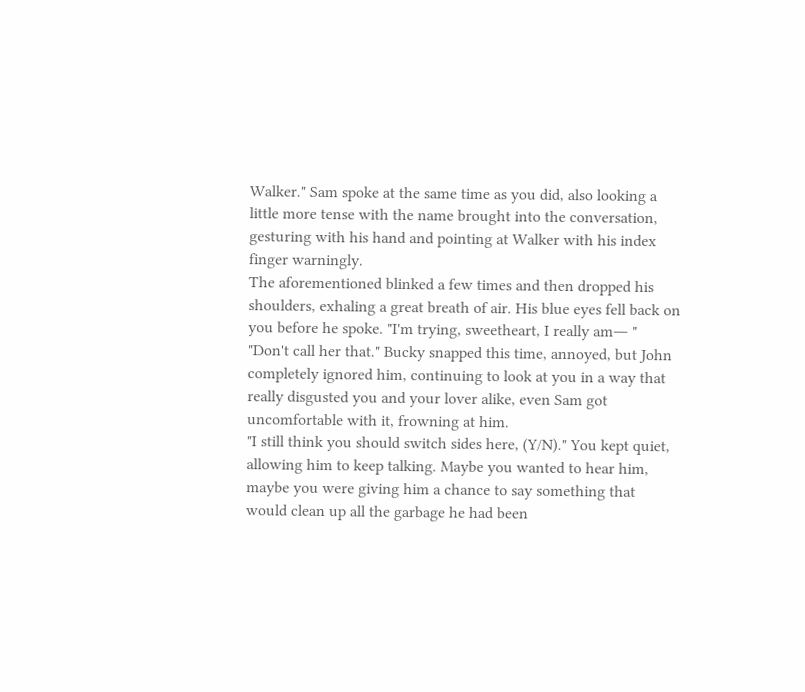Walker." Sam spoke at the same time as you did, also looking a little more tense with the name brought into the conversation, gesturing with his hand and pointing at Walker with his index finger warningly.
The aforementioned blinked a few times and then dropped his shoulders, exhaling a great breath of air. His blue eyes fell back on you before he spoke. "I'm trying, sweetheart, I really am― "
"Don't call her that." Bucky snapped this time, annoyed, but John completely ignored him, continuing to look at you in a way that really disgusted you and your lover alike, even Sam got uncomfortable with it, frowning at him.
"I still think you should switch sides here, (Y/N)." You kept quiet, allowing him to keep talking. Maybe you wanted to hear him, maybe you were giving him a chance to say something that would clean up all the garbage he had been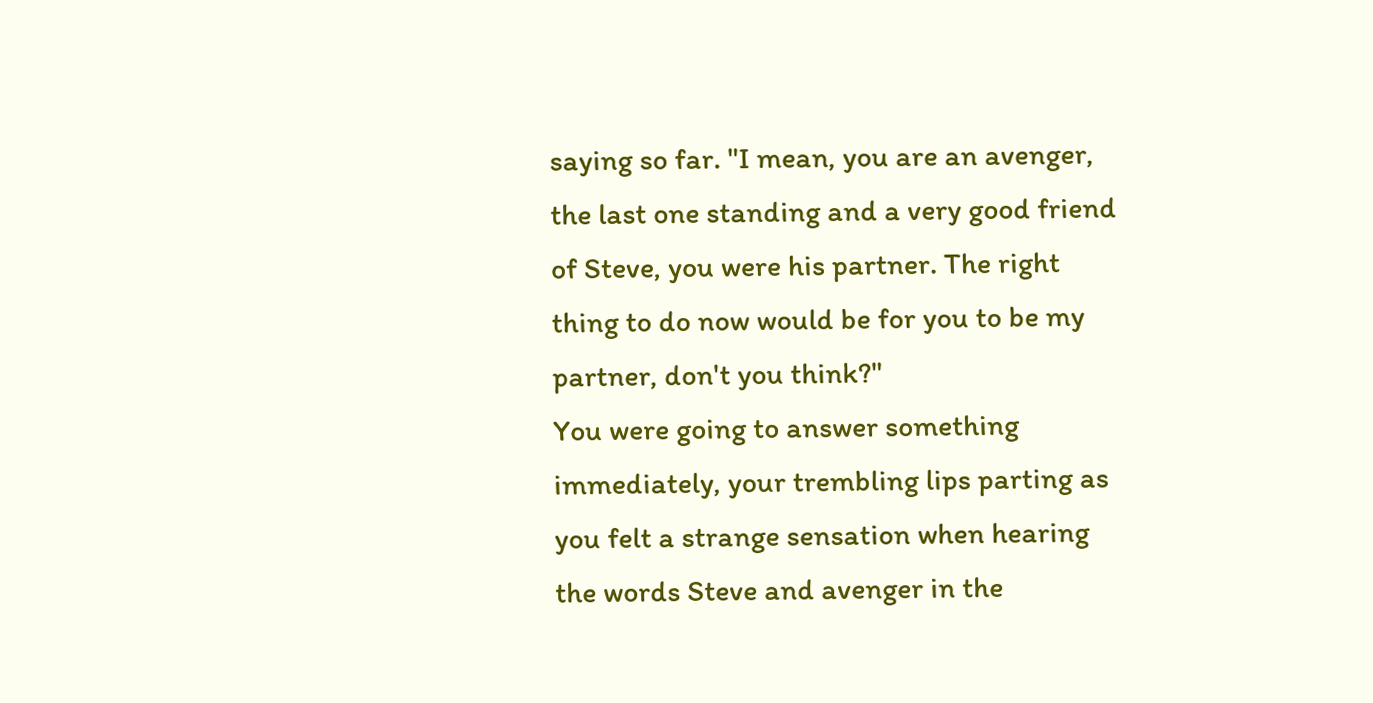saying so far. "I mean, you are an avenger, the last one standing and a very good friend of Steve, you were his partner. The right thing to do now would be for you to be my partner, don't you think?"
You were going to answer something immediately, your trembling lips parting as you felt a strange sensation when hearing the words Steve and avenger in the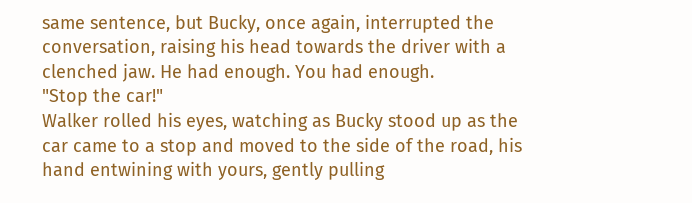same sentence, but Bucky, once again, interrupted the conversation, raising his head towards the driver with a clenched jaw. He had enough. You had enough.
"Stop the car!"
Walker rolled his eyes, watching as Bucky stood up as the car came to a stop and moved to the side of the road, his hand entwining with yours, gently pulling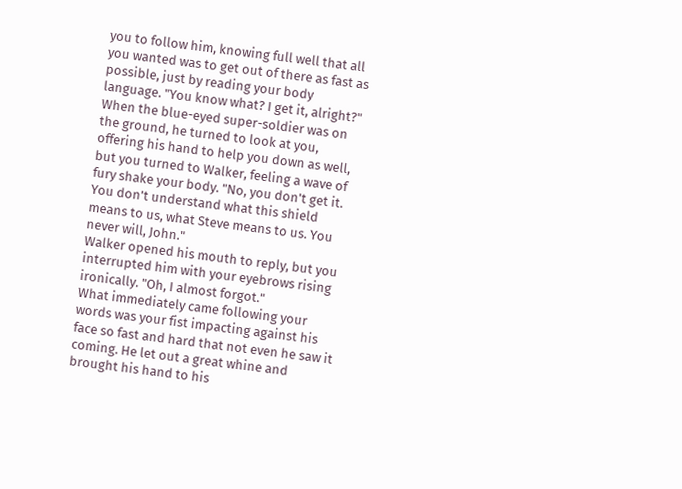you to follow him, knowing full well that all you wanted was to get out of there as fast as possible, just by reading your body language. "You know what? I get it, alright?"
When the blue-eyed super-soldier was on the ground, he turned to look at you, offering his hand to help you down as well, but you turned to Walker, feeling a wave of fury shake your body. "No, you don't get it. You don't understand what this shield means to us, what Steve means to us. You never will, John."
Walker opened his mouth to reply, but you interrupted him with your eyebrows rising ironically. "Oh, I almost forgot."
What immediately came following your words was your fist impacting against his face so fast and hard that not even he saw it coming. He let out a great whine and brought his hand to his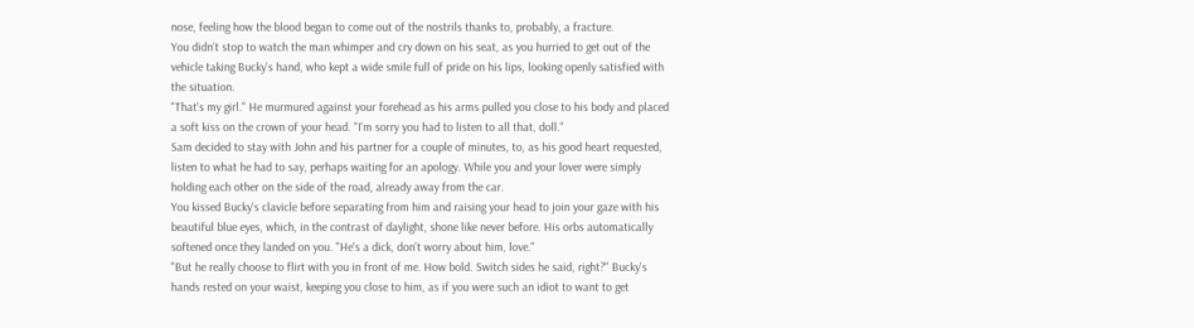nose, feeling how the blood began to come out of the nostrils thanks to, probably, a fracture.
You didn't stop to watch the man whimper and cry down on his seat, as you hurried to get out of the vehicle taking Bucky's hand, who kept a wide smile full of pride on his lips, looking openly satisfied with the situation.
"That's my girl." He murmured against your forehead as his arms pulled you close to his body and placed a soft kiss on the crown of your head. "I'm sorry you had to listen to all that, doll."
Sam decided to stay with John and his partner for a couple of minutes, to, as his good heart requested, listen to what he had to say, perhaps waiting for an apology. While you and your lover were simply holding each other on the side of the road, already away from the car.
You kissed Bucky's clavicle before separating from him and raising your head to join your gaze with his beautiful blue eyes, which, in the contrast of daylight, shone like never before. His orbs automatically softened once they landed on you. "He's a dick, don't worry about him, love."
"But he really choose to flirt with you in front of me. How bold. Switch sides he said, right?" Bucky's hands rested on your waist, keeping you close to him, as if you were such an idiot to want to get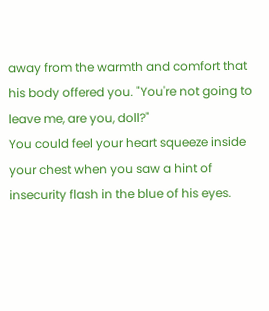away from the warmth and comfort that his body offered you. "You're not going to leave me, are you, doll?"
You could feel your heart squeeze inside your chest when you saw a hint of insecurity flash in the blue of his eyes.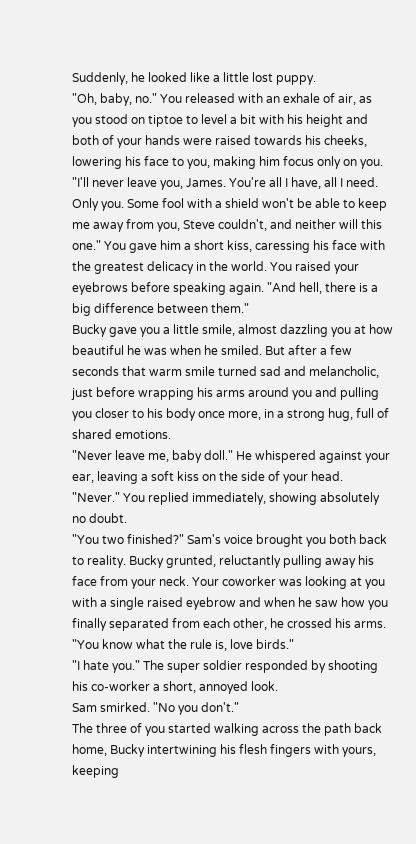Suddenly, he looked like a little lost puppy.
"Oh, baby, no." You released with an exhale of air, as you stood on tiptoe to level a bit with his height and both of your hands were raised towards his cheeks, lowering his face to you, making him focus only on you. "I'll never leave you, James. You're all I have, all I need. Only you. Some fool with a shield won't be able to keep me away from you, Steve couldn't, and neither will this one." You gave him a short kiss, caressing his face with the greatest delicacy in the world. You raised your eyebrows before speaking again. "And hell, there is a big difference between them."
Bucky gave you a little smile, almost dazzling you at how beautiful he was when he smiled. But after a few seconds that warm smile turned sad and melancholic, just before wrapping his arms around you and pulling you closer to his body once more, in a strong hug, full of shared emotions.
"Never leave me, baby doll." He whispered against your ear, leaving a soft kiss on the side of your head.
"Never." You replied immediately, showing absolutely no doubt.
"You two finished?" Sam's voice brought you both back to reality. Bucky grunted, reluctantly pulling away his face from your neck. Your coworker was looking at you with a single raised eyebrow and when he saw how you finally separated from each other, he crossed his arms. "You know what the rule is, love birds."
"I hate you." The super soldier responded by shooting his co-worker a short, annoyed look.
Sam smirked. "No you don't."
The three of you started walking across the path back home, Bucky intertwining his flesh fingers with yours, keeping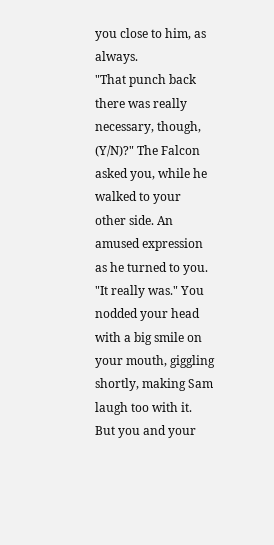you close to him, as always.
"That punch back there was really necessary, though, (Y/N)?" The Falcon asked you, while he walked to your other side. An amused expression as he turned to you.
"It really was." You nodded your head with a big smile on your mouth, giggling shortly, making Sam laugh too with it.
But you and your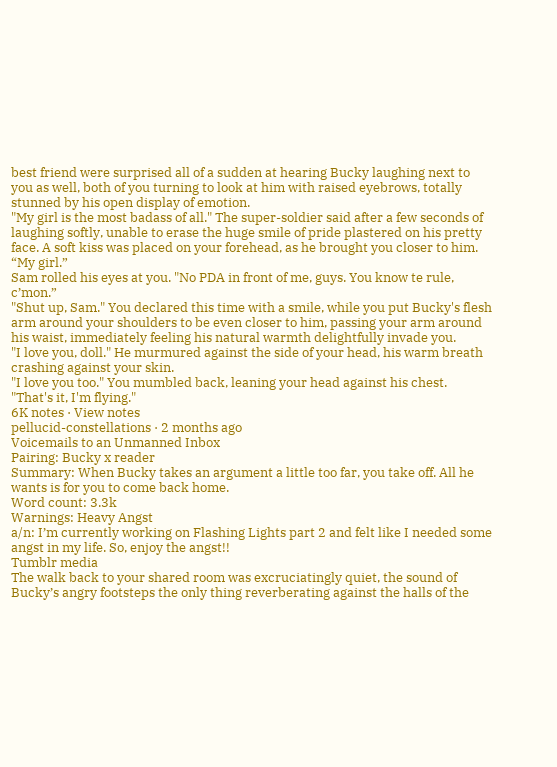best friend were surprised all of a sudden at hearing Bucky laughing next to you as well, both of you turning to look at him with raised eyebrows, totally stunned by his open display of emotion.
"My girl is the most badass of all." The super-soldier said after a few seconds of laughing softly, unable to erase the huge smile of pride plastered on his pretty face. A soft kiss was placed on your forehead, as he brought you closer to him. “My girl.”
Sam rolled his eyes at you. "No PDA in front of me, guys. You know te rule, c’mon.”
"Shut up, Sam." You declared this time with a smile, while you put Bucky's flesh arm around your shoulders to be even closer to him, passing your arm around his waist, immediately feeling his natural warmth delightfully invade you.
"I love you, doll." He murmured against the side of your head, his warm breath crashing against your skin.
"I love you too." You mumbled back, leaning your head against his chest.
"That's it, I'm flying."
6K notes · View notes
pellucid-constellations · 2 months ago
Voicemails to an Unmanned Inbox
Pairing: Bucky x reader
Summary: When Bucky takes an argument a little too far, you take off. All he wants is for you to come back home.
Word count: 3.3k
Warnings: Heavy Angst
a/n: I’m currently working on Flashing Lights part 2 and felt like I needed some angst in my life. So, enjoy the angst!!
Tumblr media
The walk back to your shared room was excruciatingly quiet, the sound of Bucky’s angry footsteps the only thing reverberating against the halls of the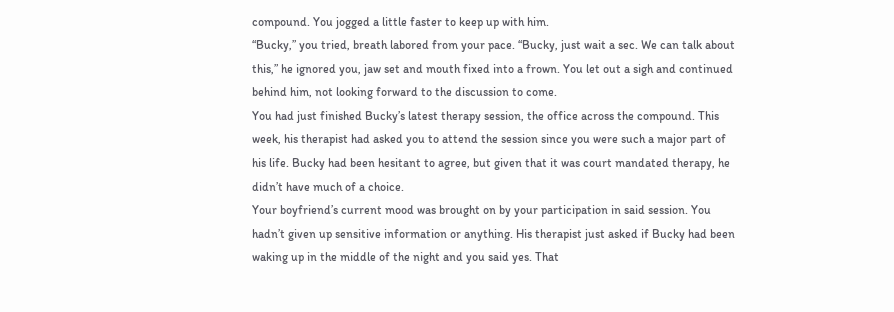compound. You jogged a little faster to keep up with him.
“Bucky,” you tried, breath labored from your pace. “Bucky, just wait a sec. We can talk about this,” he ignored you, jaw set and mouth fixed into a frown. You let out a sigh and continued behind him, not looking forward to the discussion to come.
You had just finished Bucky’s latest therapy session, the office across the compound. This week, his therapist had asked you to attend the session since you were such a major part of his life. Bucky had been hesitant to agree, but given that it was court mandated therapy, he didn’t have much of a choice.
Your boyfriend’s current mood was brought on by your participation in said session. You hadn’t given up sensitive information or anything. His therapist just asked if Bucky had been waking up in the middle of the night and you said yes. That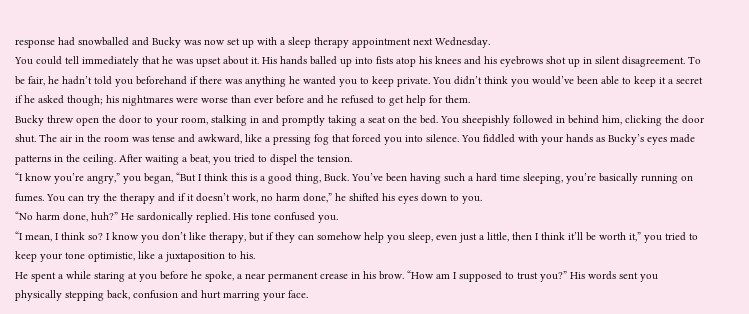response had snowballed and Bucky was now set up with a sleep therapy appointment next Wednesday.
You could tell immediately that he was upset about it. His hands balled up into fists atop his knees and his eyebrows shot up in silent disagreement. To be fair, he hadn’t told you beforehand if there was anything he wanted you to keep private. You didn’t think you would’ve been able to keep it a secret if he asked though; his nightmares were worse than ever before and he refused to get help for them.
Bucky threw open the door to your room, stalking in and promptly taking a seat on the bed. You sheepishly followed in behind him, clicking the door shut. The air in the room was tense and awkward, like a pressing fog that forced you into silence. You fiddled with your hands as Bucky’s eyes made patterns in the ceiling. After waiting a beat, you tried to dispel the tension.
“I know you’re angry,” you began, “But I think this is a good thing, Buck. You’ve been having such a hard time sleeping, you’re basically running on fumes. You can try the therapy and if it doesn’t work, no harm done,” he shifted his eyes down to you.
“No harm done, huh?” He sardonically replied. His tone confused you.
“I mean, I think so? I know you don’t like therapy, but if they can somehow help you sleep, even just a little, then I think it’ll be worth it,” you tried to keep your tone optimistic, like a juxtaposition to his.
He spent a while staring at you before he spoke, a near permanent crease in his brow. “How am I supposed to trust you?” His words sent you physically stepping back, confusion and hurt marring your face.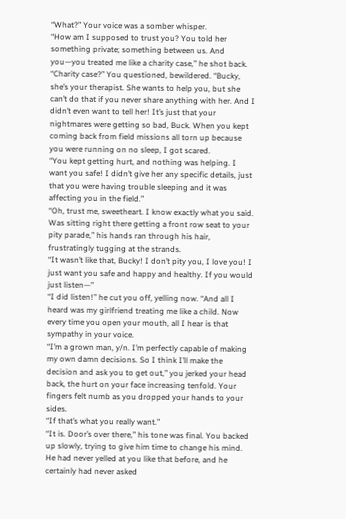“What?” Your voice was a somber whisper.
“How am I supposed to trust you? You told her something private; something between us. And you—you treated me like a charity case,” he shot back.
“Charity case?” You questioned, bewildered. “Bucky, she’s your therapist. She wants to help you, but she can’t do that if you never share anything with her. And I didn’t even want to tell her! It’s just that your nightmares were getting so bad, Buck. When you kept coming back from field missions all torn up because you were running on no sleep, I got scared.
“You kept getting hurt, and nothing was helping. I want you safe! I didn’t give her any specific details, just that you were having trouble sleeping and it was affecting you in the field.”
“Oh, trust me, sweetheart. I know exactly what you said. Was sitting right there getting a front row seat to your pity parade,” his hands ran through his hair, frustratingly tugging at the strands.
“It wasn’t like that, Bucky! I don’t pity you, I love you! I just want you safe and happy and healthy. If you would just listen—”
“I did listen!” he cut you off, yelling now. “And all I heard was my girlfriend treating me like a child. Now every time you open your mouth, all I hear is that sympathy in your voice.
“I’m a grown man, y/n. I’m perfectly capable of making my own damn decisions. So I think I’ll make the decision and ask you to get out,” you jerked your head back, the hurt on your face increasing tenfold. Your fingers felt numb as you dropped your hands to your sides.
“If that’s what you really want.”
“It is. Door’s over there,” his tone was final. You backed up slowly, trying to give him time to change his mind. He had never yelled at you like that before, and he certainly had never asked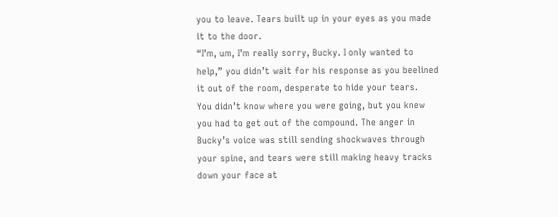you to leave. Tears built up in your eyes as you made it to the door.
“I’m, um, I’m really sorry, Bucky. I only wanted to help,” you didn’t wait for his response as you beelined it out of the room, desperate to hide your tears.
You didn’t know where you were going, but you knew you had to get out of the compound. The anger in Bucky’s voice was still sending shockwaves through your spine, and tears were still making heavy tracks down your face at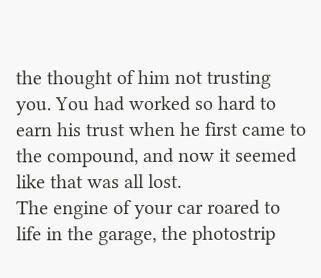the thought of him not trusting you. You had worked so hard to earn his trust when he first came to the compound, and now it seemed like that was all lost.
The engine of your car roared to life in the garage, the photostrip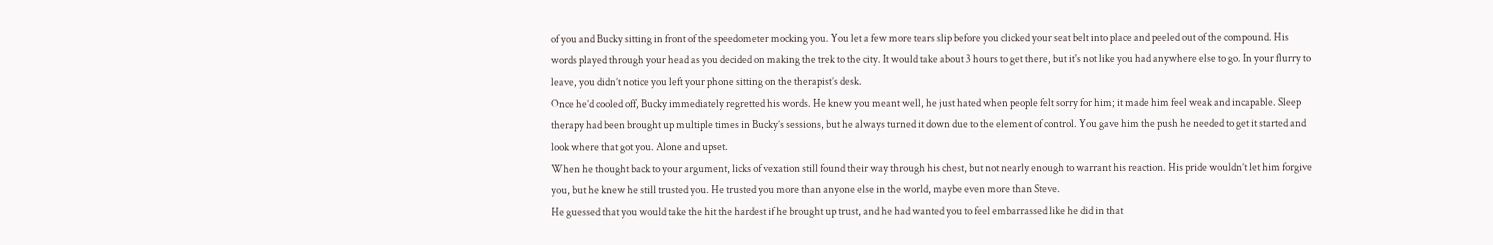of you and Bucky sitting in front of the speedometer mocking you. You let a few more tears slip before you clicked your seat belt into place and peeled out of the compound. His words played through your head as you decided on making the trek to the city. It would take about 3 hours to get there, but it's not like you had anywhere else to go. In your flurry to leave, you didn’t notice you left your phone sitting on the therapist’s desk.
Once he’d cooled off, Bucky immediately regretted his words. He knew you meant well, he just hated when people felt sorry for him; it made him feel weak and incapable. Sleep therapy had been brought up multiple times in Bucky’s sessions, but he always turned it down due to the element of control. You gave him the push he needed to get it started and look where that got you. Alone and upset.
When he thought back to your argument, licks of vexation still found their way through his chest, but not nearly enough to warrant his reaction. His pride wouldn’t let him forgive you, but he knew he still trusted you. He trusted you more than anyone else in the world, maybe even more than Steve.
He guessed that you would take the hit the hardest if he brought up trust, and he had wanted you to feel embarrassed like he did in that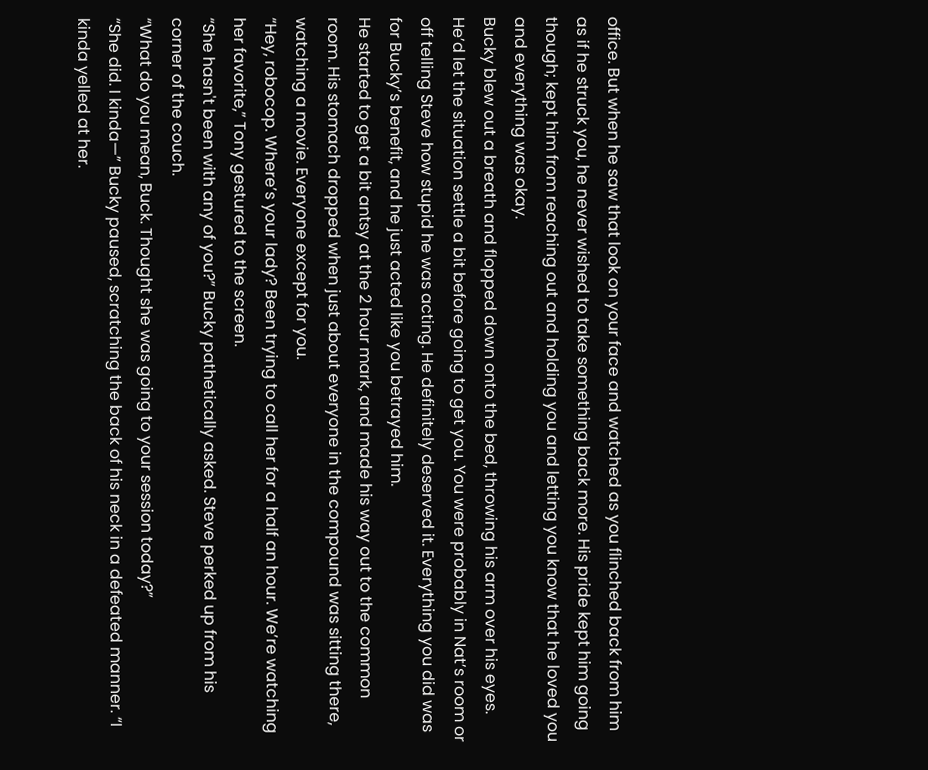office. But when he saw that look on your face and watched as you flinched back from him as if he struck you, he never wished to take something back more. His pride kept him going though; kept him from reaching out and holding you and letting you know that he loved you and everything was okay.
Bucky blew out a breath and flopped down onto the bed, throwing his arm over his eyes. He’d let the situation settle a bit before going to get you. You were probably in Nat’s room or off telling Steve how stupid he was acting. He definitely deserved it. Everything you did was for Bucky’s benefit, and he just acted like you betrayed him.
He started to get a bit antsy at the 2 hour mark, and made his way out to the common room. His stomach dropped when just about everyone in the compound was sitting there, watching a movie. Everyone except for you.
“Hey, robocop. Where’s your lady? Been trying to call her for a half an hour. We’re watching her favorite,” Tony gestured to the screen.
“She hasn't been with any of you?” Bucky pathetically asked. Steve perked up from his corner of the couch.
“What do you mean, Buck. Thought she was going to your session today?”
“She did. I kinda—” Bucky paused, scratching the back of his neck in a defeated manner. “I kinda yelled at her.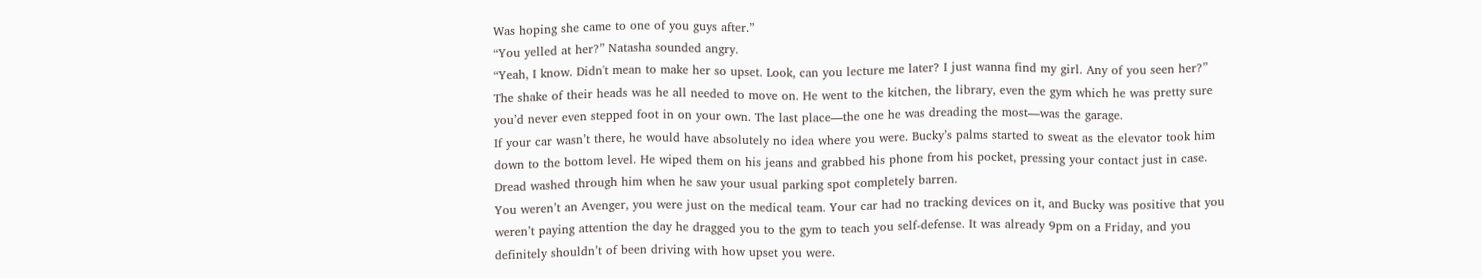Was hoping she came to one of you guys after.”
“You yelled at her?” Natasha sounded angry.
“Yeah, I know. Didn't mean to make her so upset. Look, can you lecture me later? I just wanna find my girl. Any of you seen her?” The shake of their heads was he all needed to move on. He went to the kitchen, the library, even the gym which he was pretty sure you’d never even stepped foot in on your own. The last place—the one he was dreading the most—was the garage.
If your car wasn’t there, he would have absolutely no idea where you were. Bucky’s palms started to sweat as the elevator took him down to the bottom level. He wiped them on his jeans and grabbed his phone from his pocket, pressing your contact just in case. Dread washed through him when he saw your usual parking spot completely barren.
You weren’t an Avenger, you were just on the medical team. Your car had no tracking devices on it, and Bucky was positive that you weren’t paying attention the day he dragged you to the gym to teach you self-defense. It was already 9pm on a Friday, and you definitely shouldn’t of been driving with how upset you were.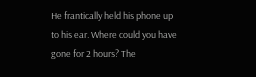He frantically held his phone up to his ear. Where could you have gone for 2 hours? The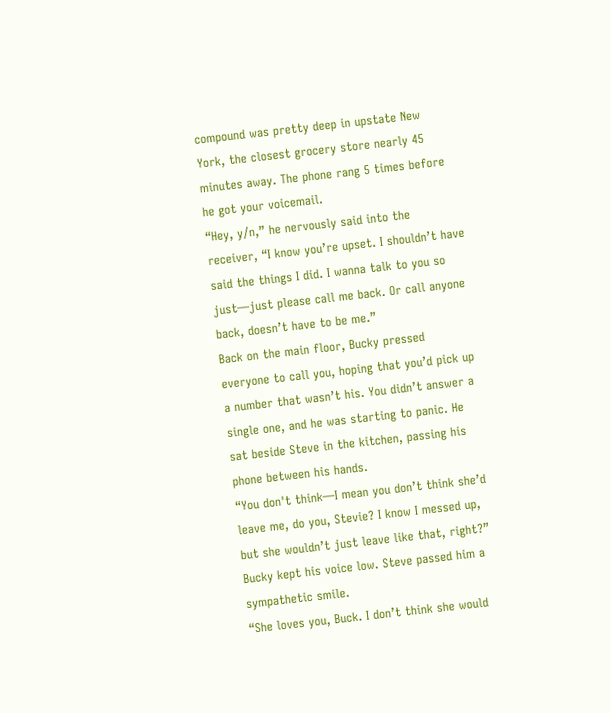compound was pretty deep in upstate New York, the closest grocery store nearly 45 minutes away. The phone rang 5 times before he got your voicemail.
“Hey, y/n,” he nervously said into the receiver, “I know you’re upset. I shouldn’t have said the things I did. I wanna talk to you so just—just please call me back. Or call anyone back, doesn’t have to be me.”
Back on the main floor, Bucky pressed everyone to call you, hoping that you’d pick up a number that wasn’t his. You didn’t answer a single one, and he was starting to panic. He sat beside Steve in the kitchen, passing his phone between his hands.
“You don't think—I mean you don’t think she’d leave me, do you, Stevie? I know I messed up, but she wouldn’t just leave like that, right?” Bucky kept his voice low. Steve passed him a sympathetic smile.
“She loves you, Buck. I don’t think she would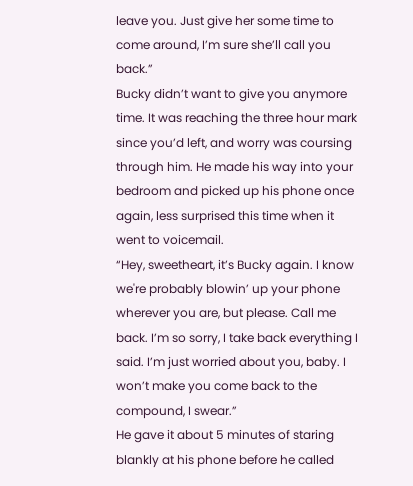leave you. Just give her some time to come around, I’m sure she’ll call you back.”
Bucky didn’t want to give you anymore time. It was reaching the three hour mark since you’d left, and worry was coursing through him. He made his way into your bedroom and picked up his phone once again, less surprised this time when it went to voicemail.
“Hey, sweetheart, it’s Bucky again. I know we're probably blowin’ up your phone wherever you are, but please. Call me back. I’m so sorry, I take back everything I said. I’m just worried about you, baby. I won’t make you come back to the compound, I swear.”
He gave it about 5 minutes of staring blankly at his phone before he called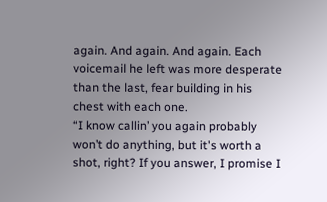again. And again. And again. Each voicemail he left was more desperate than the last, fear building in his chest with each one.
“I know callin’ you again probably won’t do anything, but it's worth a shot, right? If you answer, I promise I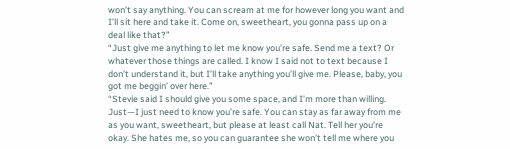won’t say anything. You can scream at me for however long you want and I’ll sit here and take it. Come on, sweetheart, you gonna pass up on a deal like that?”
“Just give me anything to let me know you’re safe. Send me a text? Or whatever those things are called. I know I said not to text because I don’t understand it, but I’ll take anything you’ll give me. Please, baby, you got me beggin’ over here.”
“Stevie said I should give you some space, and I’m more than willing. Just—I just need to know you’re safe. You can stay as far away from me as you want, sweetheart, but please at least call Nat. Tell her you’re okay. She hates me, so you can guarantee she won’t tell me where you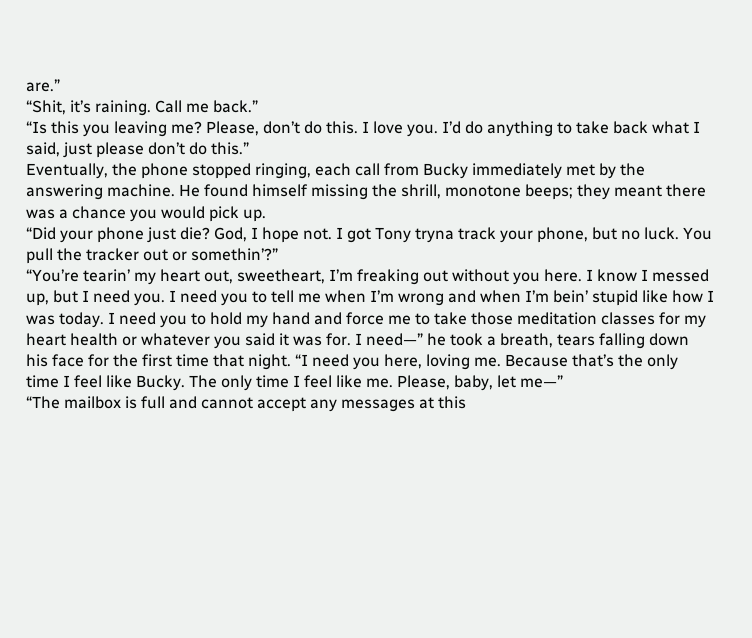are.”
“Shit, it’s raining. Call me back.”
“Is this you leaving me? Please, don’t do this. I love you. I’d do anything to take back what I said, just please don’t do this.”
Eventually, the phone stopped ringing, each call from Bucky immediately met by the answering machine. He found himself missing the shrill, monotone beeps; they meant there was a chance you would pick up.
“Did your phone just die? God, I hope not. I got Tony tryna track your phone, but no luck. You pull the tracker out or somethin’?”
“You’re tearin’ my heart out, sweetheart, I’m freaking out without you here. I know I messed up, but I need you. I need you to tell me when I’m wrong and when I’m bein’ stupid like how I was today. I need you to hold my hand and force me to take those meditation classes for my heart health or whatever you said it was for. I need—” he took a breath, tears falling down his face for the first time that night. “I need you here, loving me. Because that’s the only time I feel like Bucky. The only time I feel like me. Please, baby, let me—”
“The mailbox is full and cannot accept any messages at this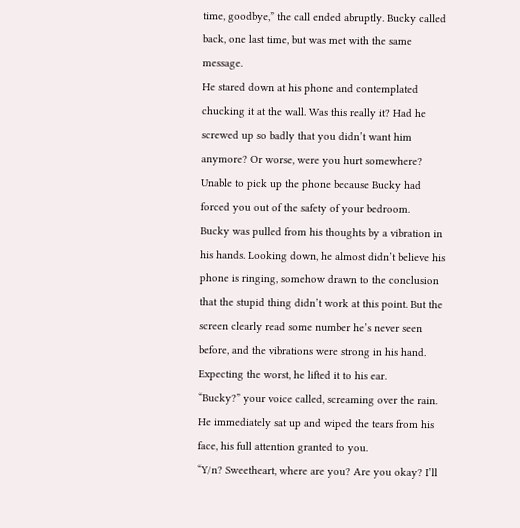time, goodbye,” the call ended abruptly. Bucky called back, one last time, but was met with the same message.
He stared down at his phone and contemplated chucking it at the wall. Was this really it? Had he screwed up so badly that you didn’t want him anymore? Or worse, were you hurt somewhere? Unable to pick up the phone because Bucky had forced you out of the safety of your bedroom.
Bucky was pulled from his thoughts by a vibration in his hands. Looking down, he almost didn’t believe his phone is ringing, somehow drawn to the conclusion that the stupid thing didn’t work at this point. But the screen clearly read some number he’s never seen before, and the vibrations were strong in his hand. Expecting the worst, he lifted it to his ear.
“Bucky?” your voice called, screaming over the rain. He immediately sat up and wiped the tears from his face, his full attention granted to you.
“Y/n? Sweetheart, where are you? Are you okay? I’ll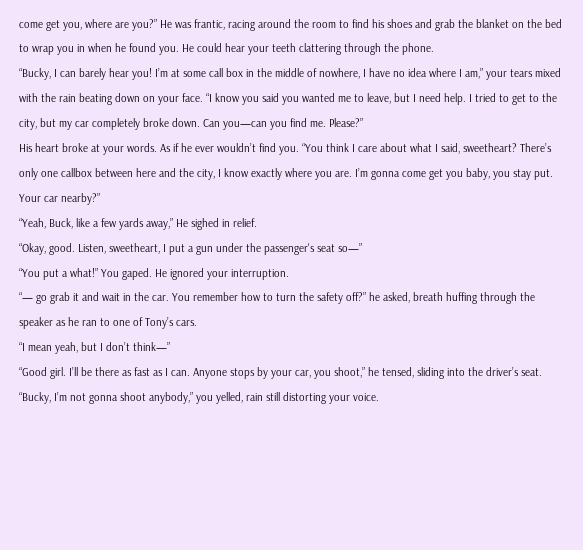come get you, where are you?” He was frantic, racing around the room to find his shoes and grab the blanket on the bed to wrap you in when he found you. He could hear your teeth clattering through the phone.
“Bucky, I can barely hear you! I’m at some call box in the middle of nowhere, I have no idea where I am,” your tears mixed with the rain beating down on your face. “I know you said you wanted me to leave, but I need help. I tried to get to the city, but my car completely broke down. Can you—can you find me. Please?”
His heart broke at your words. As if he ever wouldn’t find you. “You think I care about what I said, sweetheart? There’s only one callbox between here and the city, I know exactly where you are. I’m gonna come get you baby, you stay put. Your car nearby?”
“Yeah, Buck, like a few yards away,” He sighed in relief.
“Okay, good. Listen, sweetheart, I put a gun under the passenger's seat so—”
“You put a what!” You gaped. He ignored your interruption.
“— go grab it and wait in the car. You remember how to turn the safety off?” he asked, breath huffing through the speaker as he ran to one of Tony’s cars.
“I mean yeah, but I don’t think—”
“Good girl. I’ll be there as fast as I can. Anyone stops by your car, you shoot,” he tensed, sliding into the driver’s seat.
“Bucky, I’m not gonna shoot anybody,” you yelled, rain still distorting your voice.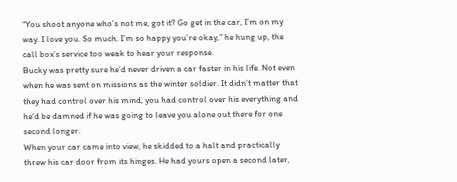“You shoot anyone who’s not me, got it? Go get in the car, I’m on my way. I love you. So much. I’m so happy you’re okay,” he hung up, the call box’s service too weak to hear your response.
Bucky was pretty sure he’d never driven a car faster in his life. Not even when he was sent on missions as the winter soldier. It didn’t matter that they had control over his mind, you had control over his everything and he’d be damned if he was going to leave you alone out there for one second longer.
When your car came into view, he skidded to a halt and practically threw his car door from its hinges. He had yours open a second later,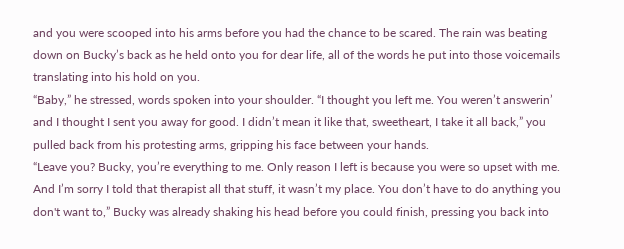and you were scooped into his arms before you had the chance to be scared. The rain was beating down on Bucky’s back as he held onto you for dear life, all of the words he put into those voicemails translating into his hold on you.
“Baby,” he stressed, words spoken into your shoulder. “I thought you left me. You weren’t answerin’ and I thought I sent you away for good. I didn’t mean it like that, sweetheart, I take it all back,” you pulled back from his protesting arms, gripping his face between your hands.
“Leave you? Bucky, you’re everything to me. Only reason I left is because you were so upset with me. And I’m sorry I told that therapist all that stuff, it wasn’t my place. You don’t have to do anything you don't want to,” Bucky was already shaking his head before you could finish, pressing you back into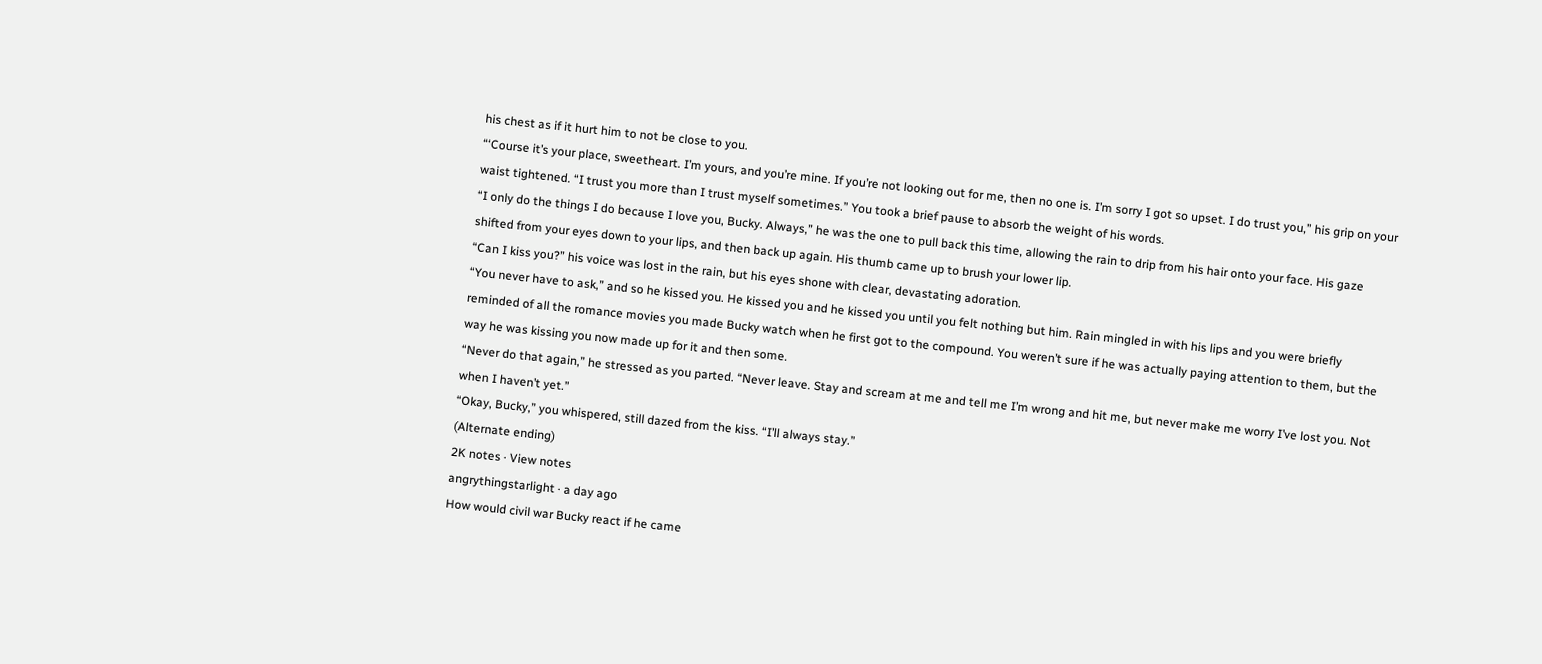his chest as if it hurt him to not be close to you.
“‘Course it’s your place, sweetheart. I’m yours, and you’re mine. If you’re not looking out for me, then no one is. I’m sorry I got so upset. I do trust you,” his grip on your waist tightened. “I trust you more than I trust myself sometimes.” You took a brief pause to absorb the weight of his words.
“I only do the things I do because I love you, Bucky. Always,” he was the one to pull back this time, allowing the rain to drip from his hair onto your face. His gaze shifted from your eyes down to your lips, and then back up again. His thumb came up to brush your lower lip.
“Can I kiss you?” his voice was lost in the rain, but his eyes shone with clear, devastating adoration.
“You never have to ask,” and so he kissed you. He kissed you and he kissed you until you felt nothing but him. Rain mingled in with his lips and you were briefly reminded of all the romance movies you made Bucky watch when he first got to the compound. You weren’t sure if he was actually paying attention to them, but the way he was kissing you now made up for it and then some.
“Never do that again,” he stressed as you parted. “Never leave. Stay and scream at me and tell me I’m wrong and hit me, but never make me worry I’ve lost you. Not when I haven’t yet.”
“Okay, Bucky,” you whispered, still dazed from the kiss. “I’ll always stay.”
(Alternate ending)
2K notes · View notes
angrythingstarlight · a day ago
How would civil war Bucky react if he came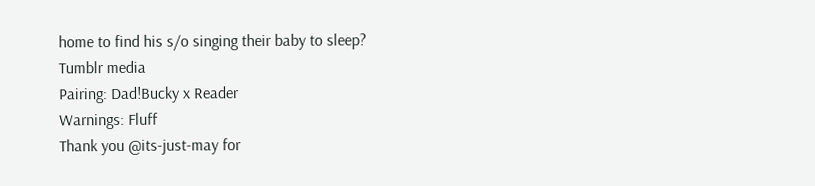home to find his s/o singing their baby to sleep?
Tumblr media
Pairing: Dad!Bucky x Reader
Warnings: Fluff
Thank you @its-just-may for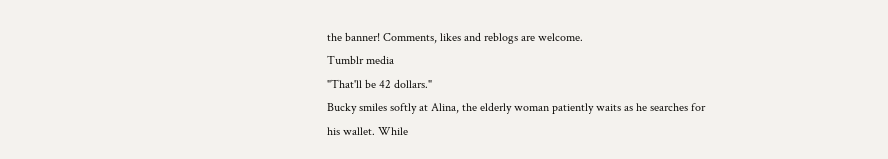the banner! Comments, likes and reblogs are welcome.
Tumblr media
"That'll be 42 dollars."
Bucky smiles softly at Alina, the elderly woman patiently waits as he searches for his wallet. While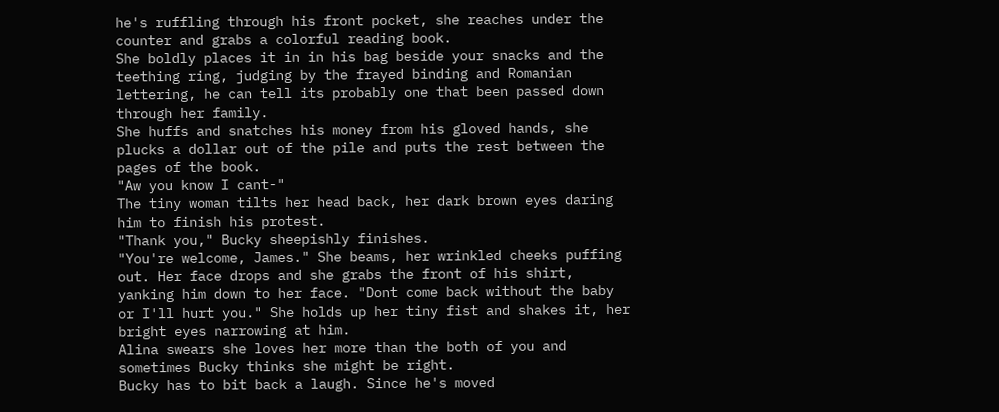he's ruffling through his front pocket, she reaches under the counter and grabs a colorful reading book.
She boldly places it in in his bag beside your snacks and the teething ring, judging by the frayed binding and Romanian lettering, he can tell its probably one that been passed down through her family.
She huffs and snatches his money from his gloved hands, she plucks a dollar out of the pile and puts the rest between the pages of the book.
"Aw you know I cant-"
The tiny woman tilts her head back, her dark brown eyes daring him to finish his protest.
"Thank you," Bucky sheepishly finishes.
"You're welcome, James." She beams, her wrinkled cheeks puffing out. Her face drops and she grabs the front of his shirt, yanking him down to her face. "Dont come back without the baby or I'll hurt you." She holds up her tiny fist and shakes it, her bright eyes narrowing at him.
Alina swears she loves her more than the both of you and sometimes Bucky thinks she might be right.
Bucky has to bit back a laugh. Since he's moved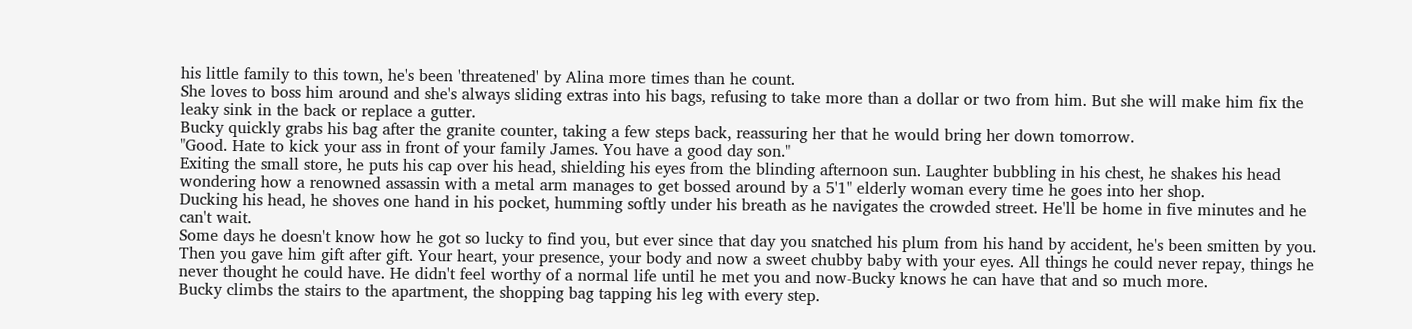his little family to this town, he's been 'threatened' by Alina more times than he count.
She loves to boss him around and she's always sliding extras into his bags, refusing to take more than a dollar or two from him. But she will make him fix the leaky sink in the back or replace a gutter.
Bucky quickly grabs his bag after the granite counter, taking a few steps back, reassuring her that he would bring her down tomorrow.
"Good. Hate to kick your ass in front of your family James. You have a good day son."
Exiting the small store, he puts his cap over his head, shielding his eyes from the blinding afternoon sun. Laughter bubbling in his chest, he shakes his head wondering how a renowned assassin with a metal arm manages to get bossed around by a 5'1" elderly woman every time he goes into her shop.
Ducking his head, he shoves one hand in his pocket, humming softly under his breath as he navigates the crowded street. He'll be home in five minutes and he can't wait.
Some days he doesn't know how he got so lucky to find you, but ever since that day you snatched his plum from his hand by accident, he's been smitten by you.
Then you gave him gift after gift. Your heart, your presence, your body and now a sweet chubby baby with your eyes. All things he could never repay, things he never thought he could have. He didn't feel worthy of a normal life until he met you and now-Bucky knows he can have that and so much more.
Bucky climbs the stairs to the apartment, the shopping bag tapping his leg with every step.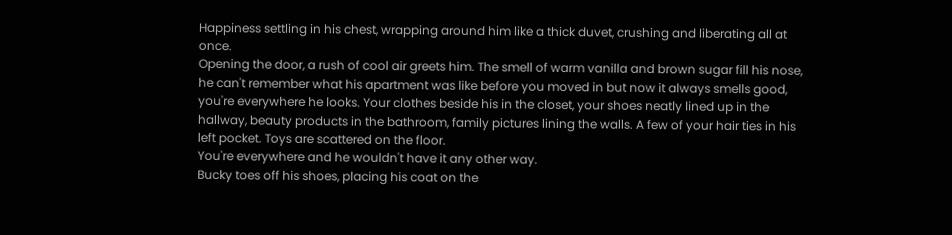Happiness settling in his chest, wrapping around him like a thick duvet, crushing and liberating all at once.
Opening the door, a rush of cool air greets him. The smell of warm vanilla and brown sugar fill his nose, he can't remember what his apartment was like before you moved in but now it always smells good, you're everywhere he looks. Your clothes beside his in the closet, your shoes neatly lined up in the hallway, beauty products in the bathroom, family pictures lining the walls. A few of your hair ties in his left pocket. Toys are scattered on the floor.
You're everywhere and he wouldn't have it any other way.
Bucky toes off his shoes, placing his coat on the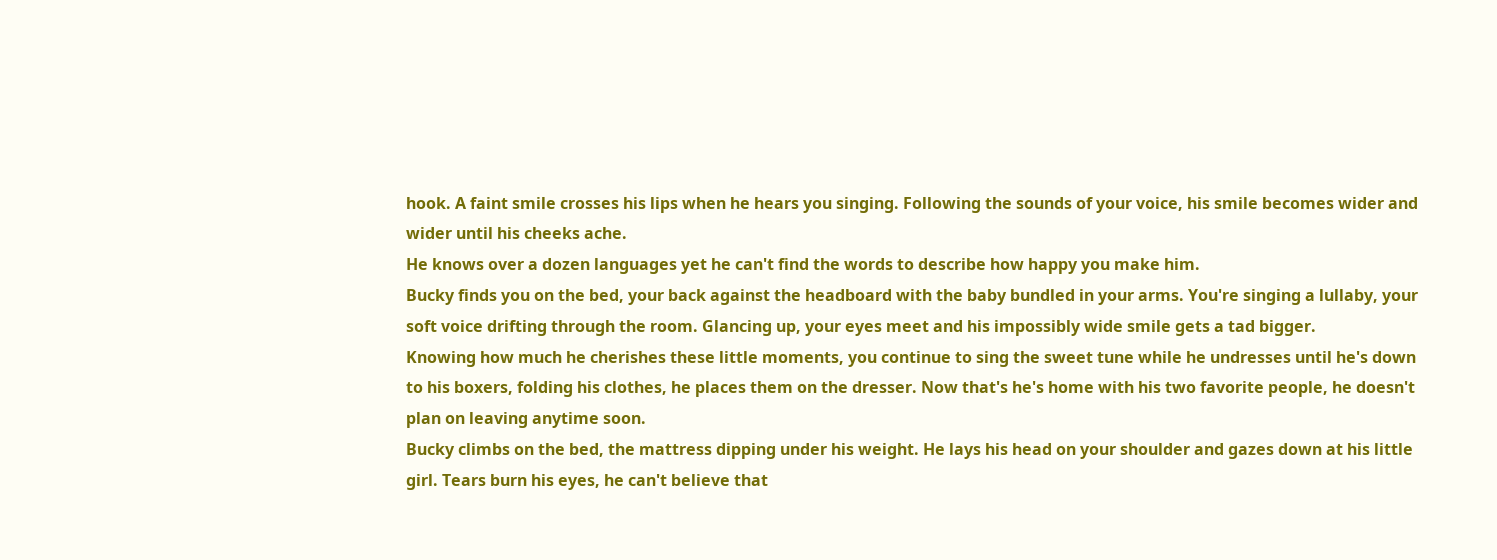hook. A faint smile crosses his lips when he hears you singing. Following the sounds of your voice, his smile becomes wider and wider until his cheeks ache.
He knows over a dozen languages yet he can't find the words to describe how happy you make him.
Bucky finds you on the bed, your back against the headboard with the baby bundled in your arms. You're singing a lullaby, your soft voice drifting through the room. Glancing up, your eyes meet and his impossibly wide smile gets a tad bigger.
Knowing how much he cherishes these little moments, you continue to sing the sweet tune while he undresses until he's down to his boxers, folding his clothes, he places them on the dresser. Now that's he's home with his two favorite people, he doesn't plan on leaving anytime soon.
Bucky climbs on the bed, the mattress dipping under his weight. He lays his head on your shoulder and gazes down at his little girl. Tears burn his eyes, he can't believe that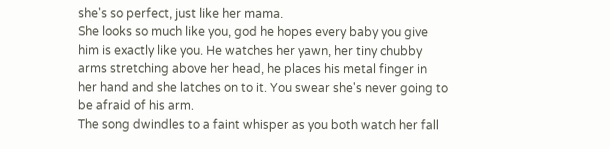she's so perfect, just like her mama.
She looks so much like you, god he hopes every baby you give him is exactly like you. He watches her yawn, her tiny chubby arms stretching above her head, he places his metal finger in her hand and she latches on to it. You swear she's never going to be afraid of his arm.
The song dwindles to a faint whisper as you both watch her fall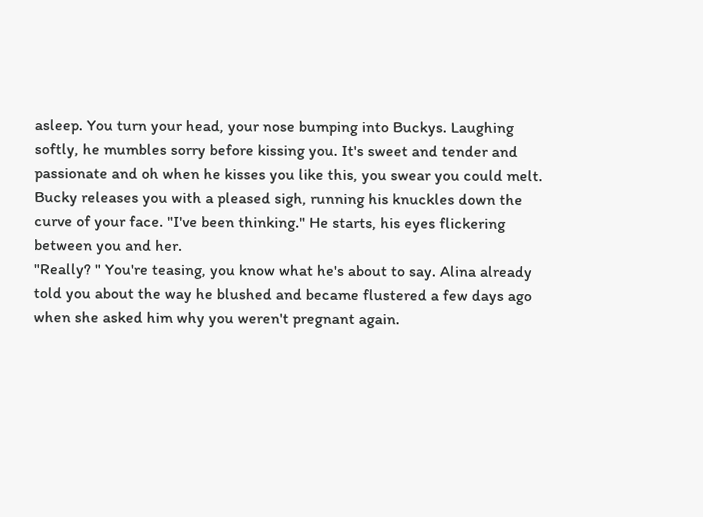asleep. You turn your head, your nose bumping into Buckys. Laughing softly, he mumbles sorry before kissing you. It's sweet and tender and passionate and oh when he kisses you like this, you swear you could melt.
Bucky releases you with a pleased sigh, running his knuckles down the curve of your face. "I've been thinking." He starts, his eyes flickering between you and her.
"Really? " You're teasing, you know what he's about to say. Alina already told you about the way he blushed and became flustered a few days ago when she asked him why you weren't pregnant again.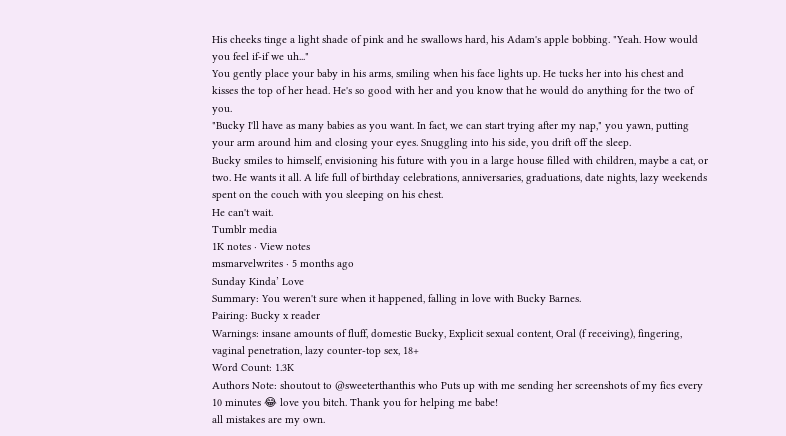His cheeks tinge a light shade of pink and he swallows hard, his Adam's apple bobbing. "Yeah. How would you feel if-if we uh..."
You gently place your baby in his arms, smiling when his face lights up. He tucks her into his chest and kisses the top of her head. He's so good with her and you know that he would do anything for the two of you.
"Bucky I'll have as many babies as you want. In fact, we can start trying after my nap," you yawn, putting your arm around him and closing your eyes. Snuggling into his side, you drift off the sleep.
Bucky smiles to himself, envisioning his future with you in a large house filled with children, maybe a cat, or two. He wants it all. A life full of birthday celebrations, anniversaries, graduations, date nights, lazy weekends spent on the couch with you sleeping on his chest.
He can't wait.
Tumblr media
1K notes · View notes
msmarvelwrites · 5 months ago
Sunday Kinda’ Love
Summary: You weren't sure when it happened, falling in love with Bucky Barnes.
Pairing: Bucky x reader
Warnings: insane amounts of fluff, domestic Bucky, Explicit sexual content, Oral (f receiving), fingering, vaginal penetration, lazy counter-top sex, 18+
Word Count: 1.3K
Authors Note: shoutout to @sweeterthanthis who Puts up with me sending her screenshots of my fics every 10 minutes 😂 love you bitch. Thank you for helping me babe!
all mistakes are my own.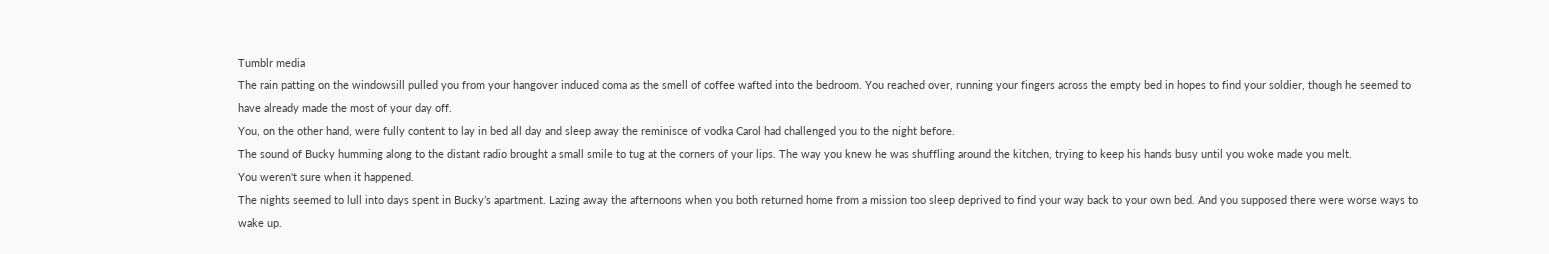Tumblr media
The rain patting on the windowsill pulled you from your hangover induced coma as the smell of coffee wafted into the bedroom. You reached over, running your fingers across the empty bed in hopes to find your soldier, though he seemed to have already made the most of your day off.
You, on the other hand, were fully content to lay in bed all day and sleep away the reminisce of vodka Carol had challenged you to the night before.
The sound of Bucky humming along to the distant radio brought a small smile to tug at the corners of your lips. The way you knew he was shuffling around the kitchen, trying to keep his hands busy until you woke made you melt.
You weren't sure when it happened.
The nights seemed to lull into days spent in Bucky’s apartment. Lazing away the afternoons when you both returned home from a mission too sleep deprived to find your way back to your own bed. And you supposed there were worse ways to wake up.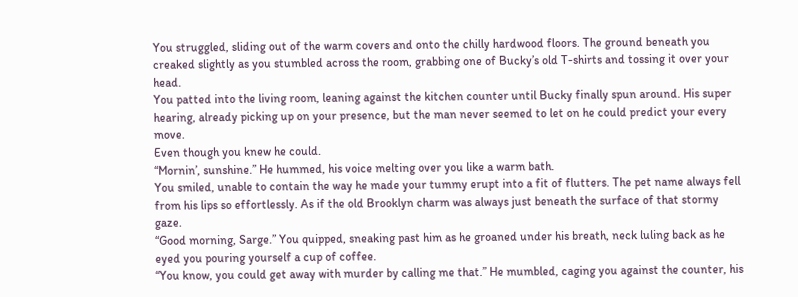You struggled, sliding out of the warm covers and onto the chilly hardwood floors. The ground beneath you creaked slightly as you stumbled across the room, grabbing one of Bucky’s old T-shirts and tossing it over your head.
You patted into the living room, leaning against the kitchen counter until Bucky finally spun around. His super hearing, already picking up on your presence, but the man never seemed to let on he could predict your every move.
Even though you knew he could.
“Mornin’, sunshine.” He hummed, his voice melting over you like a warm bath.
You smiled, unable to contain the way he made your tummy erupt into a fit of flutters. The pet name always fell from his lips so effortlessly. As if the old Brooklyn charm was always just beneath the surface of that stormy gaze.
“Good morning, Sarge.” You quipped, sneaking past him as he groaned under his breath, neck luling back as he eyed you pouring yourself a cup of coffee.
“You know, you could get away with murder by calling me that.” He mumbled, caging you against the counter, his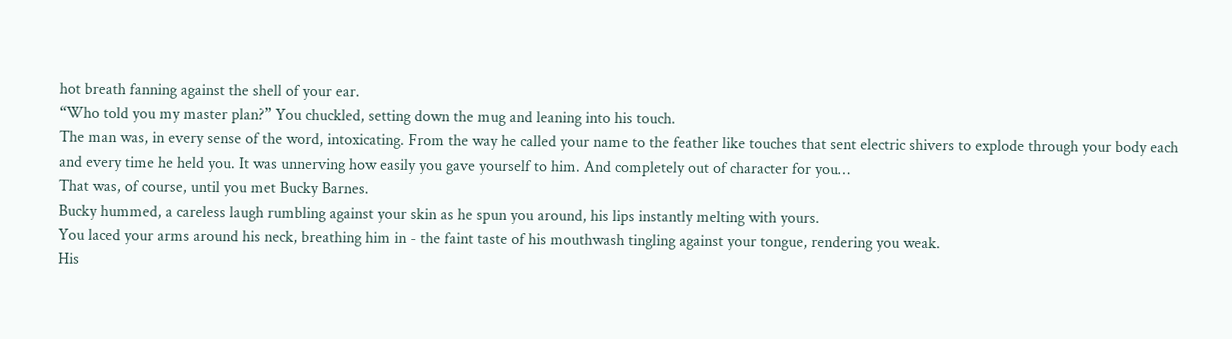hot breath fanning against the shell of your ear.
“Who told you my master plan?” You chuckled, setting down the mug and leaning into his touch.
The man was, in every sense of the word, intoxicating. From the way he called your name to the feather like touches that sent electric shivers to explode through your body each and every time he held you. It was unnerving how easily you gave yourself to him. And completely out of character for you…
That was, of course, until you met Bucky Barnes.
Bucky hummed, a careless laugh rumbling against your skin as he spun you around, his lips instantly melting with yours.
You laced your arms around his neck, breathing him in - the faint taste of his mouthwash tingling against your tongue, rendering you weak.
His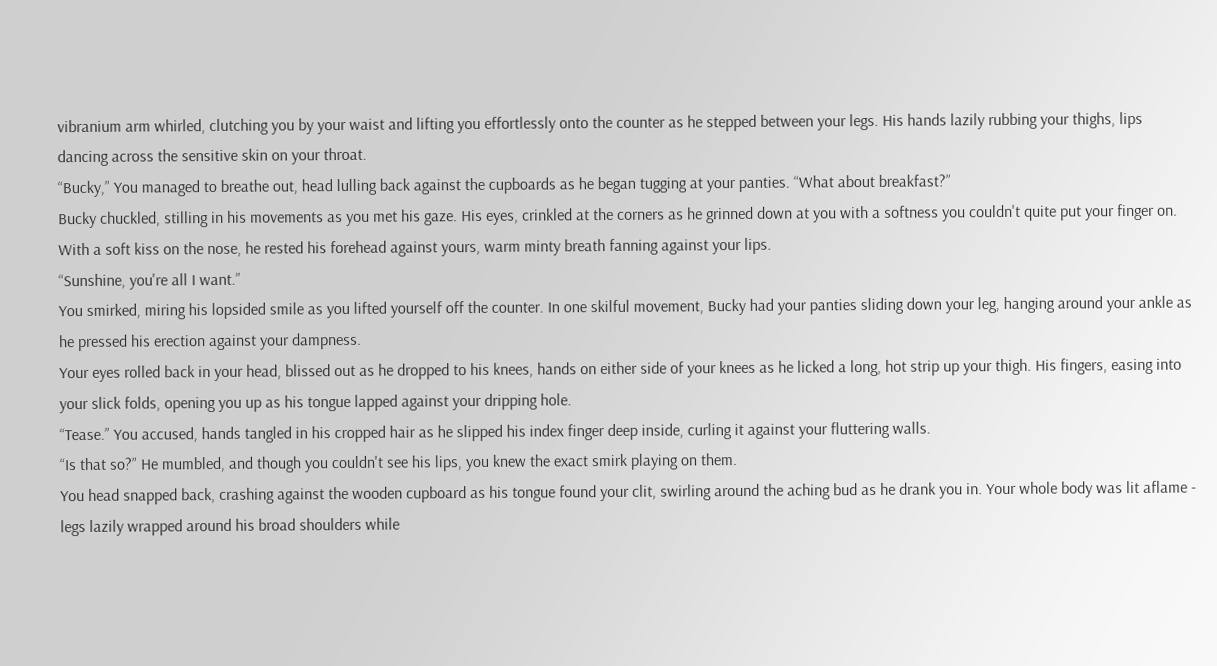vibranium arm whirled, clutching you by your waist and lifting you effortlessly onto the counter as he stepped between your legs. His hands lazily rubbing your thighs, lips dancing across the sensitive skin on your throat.
“Bucky,” You managed to breathe out, head lulling back against the cupboards as he began tugging at your panties. “What about breakfast?”
Bucky chuckled, stilling in his movements as you met his gaze. His eyes, crinkled at the corners as he grinned down at you with a softness you couldn't quite put your finger on. With a soft kiss on the nose, he rested his forehead against yours, warm minty breath fanning against your lips.
“Sunshine, you're all I want.”
You smirked, miring his lopsided smile as you lifted yourself off the counter. In one skilful movement, Bucky had your panties sliding down your leg, hanging around your ankle as he pressed his erection against your dampness.
Your eyes rolled back in your head, blissed out as he dropped to his knees, hands on either side of your knees as he licked a long, hot strip up your thigh. His fingers, easing into your slick folds, opening you up as his tongue lapped against your dripping hole.
“Tease.” You accused, hands tangled in his cropped hair as he slipped his index finger deep inside, curling it against your fluttering walls.
“Is that so?” He mumbled, and though you couldn't see his lips, you knew the exact smirk playing on them.
You head snapped back, crashing against the wooden cupboard as his tongue found your clit, swirling around the aching bud as he drank you in. Your whole body was lit aflame - legs lazily wrapped around his broad shoulders while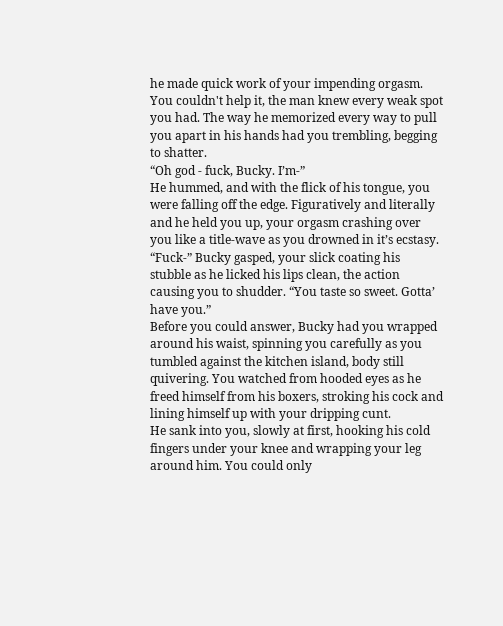he made quick work of your impending orgasm.
You couldn't help it, the man knew every weak spot you had. The way he memorized every way to pull you apart in his hands had you trembling, begging to shatter.
“Oh god - fuck, Bucky. I’m-”
He hummed, and with the flick of his tongue, you were falling off the edge. Figuratively and literally and he held you up, your orgasm crashing over you like a title-wave as you drowned in it’s ecstasy.
“Fuck-” Bucky gasped, your slick coating his stubble as he licked his lips clean, the action causing you to shudder. “You taste so sweet. Gotta’ have you.”
Before you could answer, Bucky had you wrapped around his waist, spinning you carefully as you tumbled against the kitchen island, body still quivering. You watched from hooded eyes as he freed himself from his boxers, stroking his cock and lining himself up with your dripping cunt.
He sank into you, slowly at first, hooking his cold fingers under your knee and wrapping your leg around him. You could only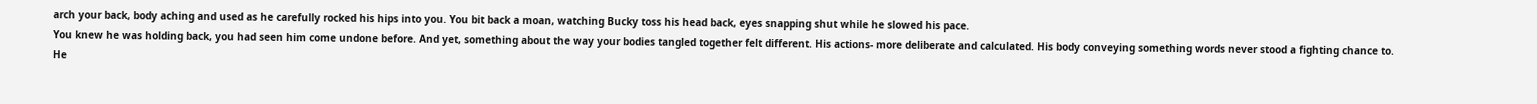arch your back, body aching and used as he carefully rocked his hips into you. You bit back a moan, watching Bucky toss his head back, eyes snapping shut while he slowed his pace.
You knew he was holding back, you had seen him come undone before. And yet, something about the way your bodies tangled together felt different. His actions- more deliberate and calculated. His body conveying something words never stood a fighting chance to.
He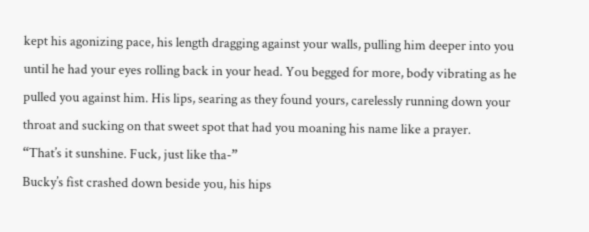kept his agonizing pace, his length dragging against your walls, pulling him deeper into you until he had your eyes rolling back in your head. You begged for more, body vibrating as he pulled you against him. His lips, searing as they found yours, carelessly running down your throat and sucking on that sweet spot that had you moaning his name like a prayer.
“That’s it sunshine. Fuck, just like tha-”
Bucky’s fist crashed down beside you, his hips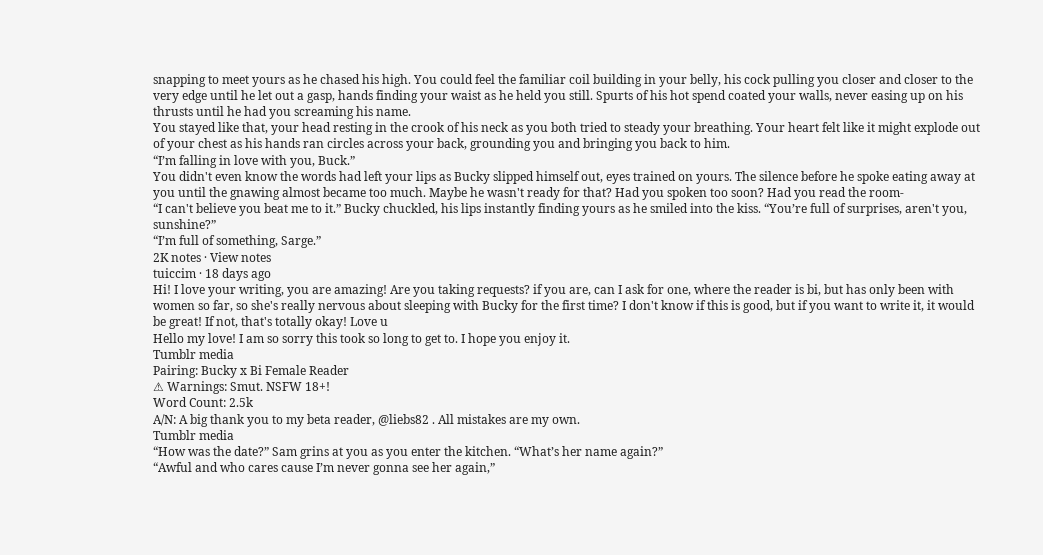snapping to meet yours as he chased his high. You could feel the familiar coil building in your belly, his cock pulling you closer and closer to the very edge until he let out a gasp, hands finding your waist as he held you still. Spurts of his hot spend coated your walls, never easing up on his thrusts until he had you screaming his name.
You stayed like that, your head resting in the crook of his neck as you both tried to steady your breathing. Your heart felt like it might explode out of your chest as his hands ran circles across your back, grounding you and bringing you back to him.
“I’m falling in love with you, Buck.”
You didn't even know the words had left your lips as Bucky slipped himself out, eyes trained on yours. The silence before he spoke eating away at you until the gnawing almost became too much. Maybe he wasn't ready for that? Had you spoken too soon? Had you read the room-
“I can't believe you beat me to it.” Bucky chuckled, his lips instantly finding yours as he smiled into the kiss. “You’re full of surprises, aren't you, sunshine?”
“I’m full of something, Sarge.”
2K notes · View notes
tuiccim · 18 days ago
Hi! I love your writing, you are amazing! Are you taking requests? if you are, can I ask for one, where the reader is bi, but has only been with women so far, so she's really nervous about sleeping with Bucky for the first time? I don't know if this is good, but if you want to write it, it would be great! If not, that's totally okay! Love u
Hello my love! I am so sorry this took so long to get to. I hope you enjoy it.
Tumblr media
Pairing: Bucky x Bi Female Reader
⚠ Warnings: Smut. NSFW 18+!
Word Count: 2.5k
A/N: A big thank you to my beta reader, @liebs82 . All mistakes are my own.
Tumblr media
“How was the date?” Sam grins at you as you enter the kitchen. “What’s her name again?”
“Awful and who cares cause I’m never gonna see her again,”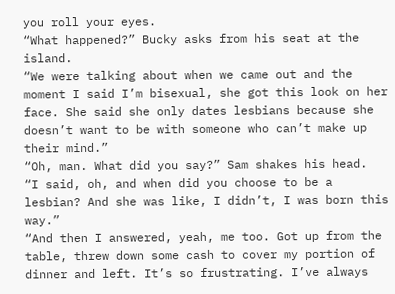you roll your eyes.
“What happened?” Bucky asks from his seat at the island.
“We were talking about when we came out and the moment I said I’m bisexual, she got this look on her face. She said she only dates lesbians because she doesn’t want to be with someone who can’t make up their mind.”
“Oh, man. What did you say?” Sam shakes his head.
“I said, oh, and when did you choose to be a lesbian? And she was like, I didn’t, I was born this way.”
“And then I answered, yeah, me too. Got up from the table, threw down some cash to cover my portion of dinner and left. It’s so frustrating. I’ve always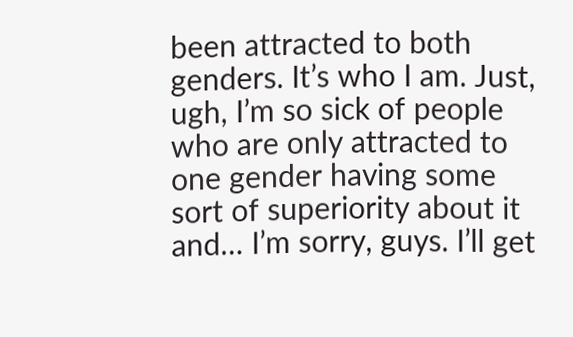been attracted to both genders. It’s who I am. Just, ugh, I’m so sick of people who are only attracted to one gender having some sort of superiority about it and… I’m sorry, guys. I’ll get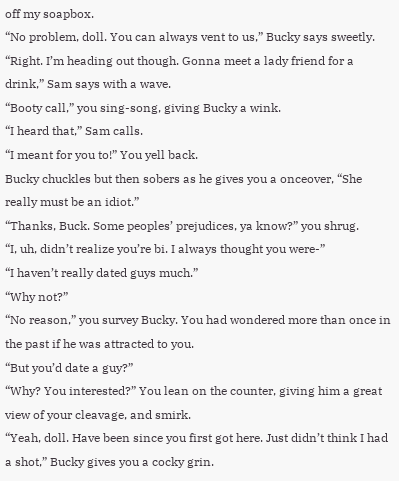off my soapbox.
“No problem, doll. You can always vent to us,” Bucky says sweetly.
“Right. I’m heading out though. Gonna meet a lady friend for a drink,” Sam says with a wave.
“Booty call,” you sing-song, giving Bucky a wink.
“I heard that,” Sam calls.
“I meant for you to!” You yell back.
Bucky chuckles but then sobers as he gives you a onceover, “She really must be an idiot.”
“Thanks, Buck. Some peoples’ prejudices, ya know?” you shrug.
“I, uh, didn’t realize you’re bi. I always thought you were-”
“I haven’t really dated guys much.”
“Why not?”
“No reason,” you survey Bucky. You had wondered more than once in the past if he was attracted to you.
“But you’d date a guy?”
“Why? You interested?” You lean on the counter, giving him a great view of your cleavage, and smirk.
“Yeah, doll. Have been since you first got here. Just didn’t think I had a shot,” Bucky gives you a cocky grin.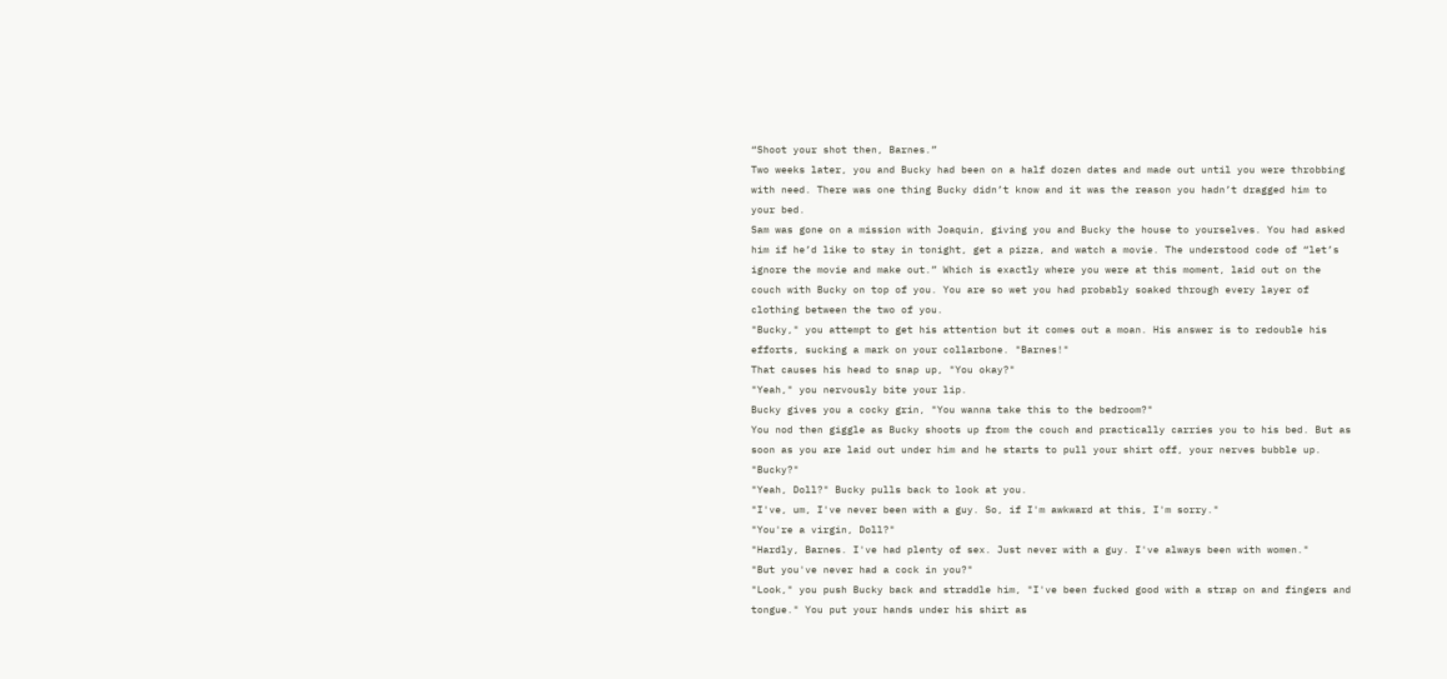“Shoot your shot then, Barnes.”
Two weeks later, you and Bucky had been on a half dozen dates and made out until you were throbbing with need. There was one thing Bucky didn’t know and it was the reason you hadn’t dragged him to your bed.
Sam was gone on a mission with Joaquin, giving you and Bucky the house to yourselves. You had asked him if he’d like to stay in tonight, get a pizza, and watch a movie. The understood code of “let’s ignore the movie and make out.” Which is exactly where you were at this moment, laid out on the couch with Bucky on top of you. You are so wet you had probably soaked through every layer of clothing between the two of you.
"Bucky," you attempt to get his attention but it comes out a moan. His answer is to redouble his efforts, sucking a mark on your collarbone. "Barnes!"
That causes his head to snap up, "You okay?"
"Yeah," you nervously bite your lip.
Bucky gives you a cocky grin, "You wanna take this to the bedroom?"
You nod then giggle as Bucky shoots up from the couch and practically carries you to his bed. But as soon as you are laid out under him and he starts to pull your shirt off, your nerves bubble up. "Bucky?"
"Yeah, Doll?" Bucky pulls back to look at you.
"I've, um, I've never been with a guy. So, if I'm awkward at this, I'm sorry."
"You're a virgin, Doll?"
"Hardly, Barnes. I've had plenty of sex. Just never with a guy. I've always been with women."
"But you've never had a cock in you?"
"Look," you push Bucky back and straddle him, "I've been fucked good with a strap on and fingers and tongue." You put your hands under his shirt as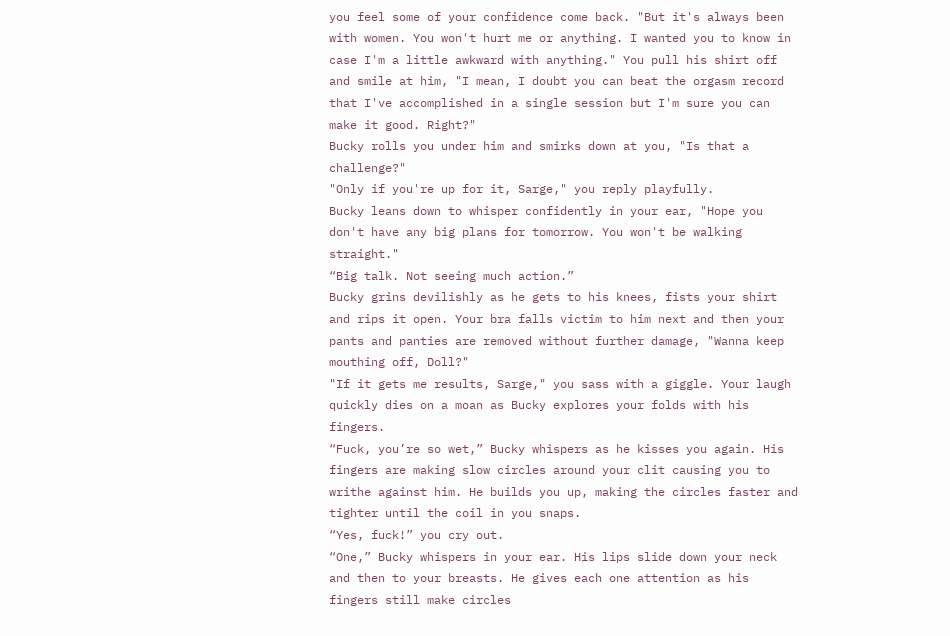you feel some of your confidence come back. "But it's always been with women. You won't hurt me or anything. I wanted you to know in case I'm a little awkward with anything." You pull his shirt off and smile at him, "I mean, I doubt you can beat the orgasm record that I've accomplished in a single session but I'm sure you can make it good. Right?"
Bucky rolls you under him and smirks down at you, "Is that a challenge?"
"Only if you're up for it, Sarge," you reply playfully.
Bucky leans down to whisper confidently in your ear, "Hope you don't have any big plans for tomorrow. You won't be walking straight."
“Big talk. Not seeing much action.”
Bucky grins devilishly as he gets to his knees, fists your shirt and rips it open. Your bra falls victim to him next and then your pants and panties are removed without further damage, "Wanna keep mouthing off, Doll?"
"If it gets me results, Sarge," you sass with a giggle. Your laugh quickly dies on a moan as Bucky explores your folds with his fingers.
“Fuck, you’re so wet,” Bucky whispers as he kisses you again. His fingers are making slow circles around your clit causing you to writhe against him. He builds you up, making the circles faster and tighter until the coil in you snaps.
“Yes, fuck!” you cry out.
“One,” Bucky whispers in your ear. His lips slide down your neck and then to your breasts. He gives each one attention as his fingers still make circles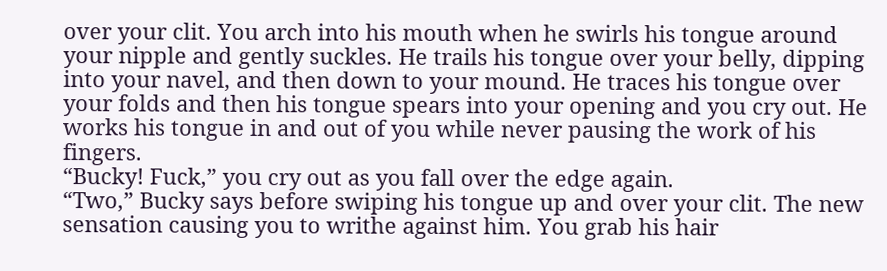over your clit. You arch into his mouth when he swirls his tongue around your nipple and gently suckles. He trails his tongue over your belly, dipping into your navel, and then down to your mound. He traces his tongue over your folds and then his tongue spears into your opening and you cry out. He works his tongue in and out of you while never pausing the work of his fingers.
“Bucky! Fuck,” you cry out as you fall over the edge again.
“Two,” Bucky says before swiping his tongue up and over your clit. The new sensation causing you to writhe against him. You grab his hair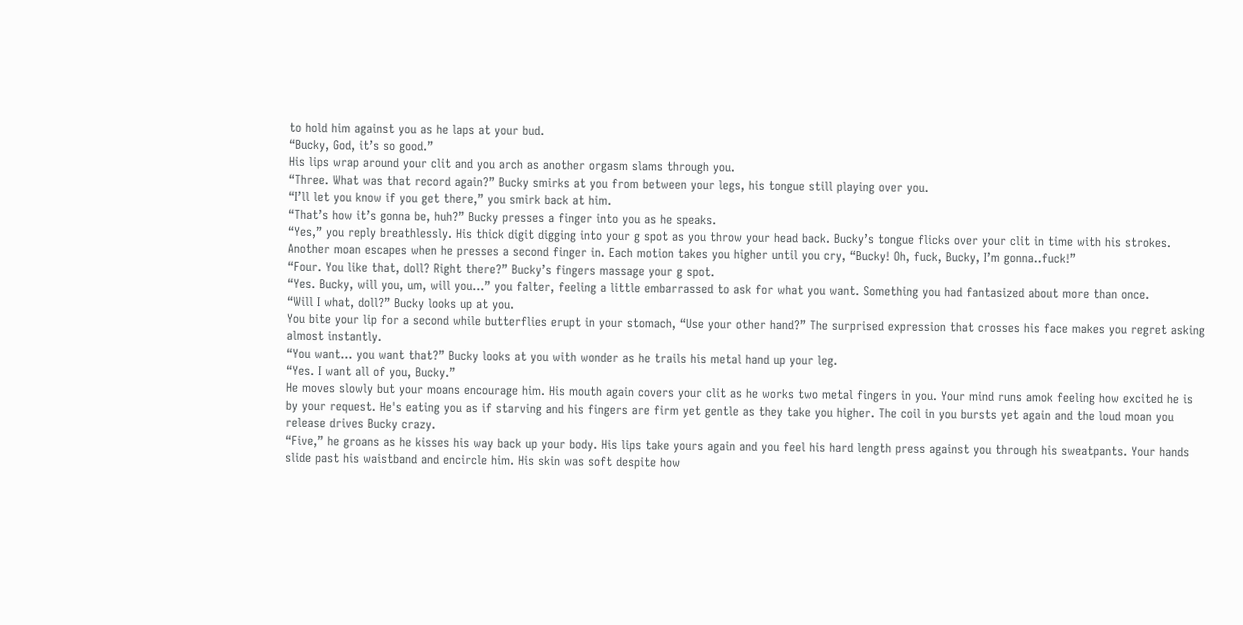to hold him against you as he laps at your bud.
“Bucky, God, it’s so good.”
His lips wrap around your clit and you arch as another orgasm slams through you.
“Three. What was that record again?” Bucky smirks at you from between your legs, his tongue still playing over you.
“I’ll let you know if you get there,” you smirk back at him.
“That’s how it’s gonna be, huh?” Bucky presses a finger into you as he speaks.
“Yes,” you reply breathlessly. His thick digit digging into your g spot as you throw your head back. Bucky’s tongue flicks over your clit in time with his strokes. Another moan escapes when he presses a second finger in. Each motion takes you higher until you cry, “Bucky! Oh, fuck, Bucky, I’m gonna..fuck!”
“Four. You like that, doll? Right there?” Bucky’s fingers massage your g spot.
“Yes. Bucky, will you, um, will you…” you falter, feeling a little embarrassed to ask for what you want. Something you had fantasized about more than once.
“Will I what, doll?” Bucky looks up at you.
You bite your lip for a second while butterflies erupt in your stomach, “Use your other hand?” The surprised expression that crosses his face makes you regret asking almost instantly.
“You want… you want that?” Bucky looks at you with wonder as he trails his metal hand up your leg.
“Yes. I want all of you, Bucky.”
He moves slowly but your moans encourage him. His mouth again covers your clit as he works two metal fingers in you. Your mind runs amok feeling how excited he is by your request. He's eating you as if starving and his fingers are firm yet gentle as they take you higher. The coil in you bursts yet again and the loud moan you release drives Bucky crazy.
“Five,” he groans as he kisses his way back up your body. His lips take yours again and you feel his hard length press against you through his sweatpants. Your hands slide past his waistband and encircle him. His skin was soft despite how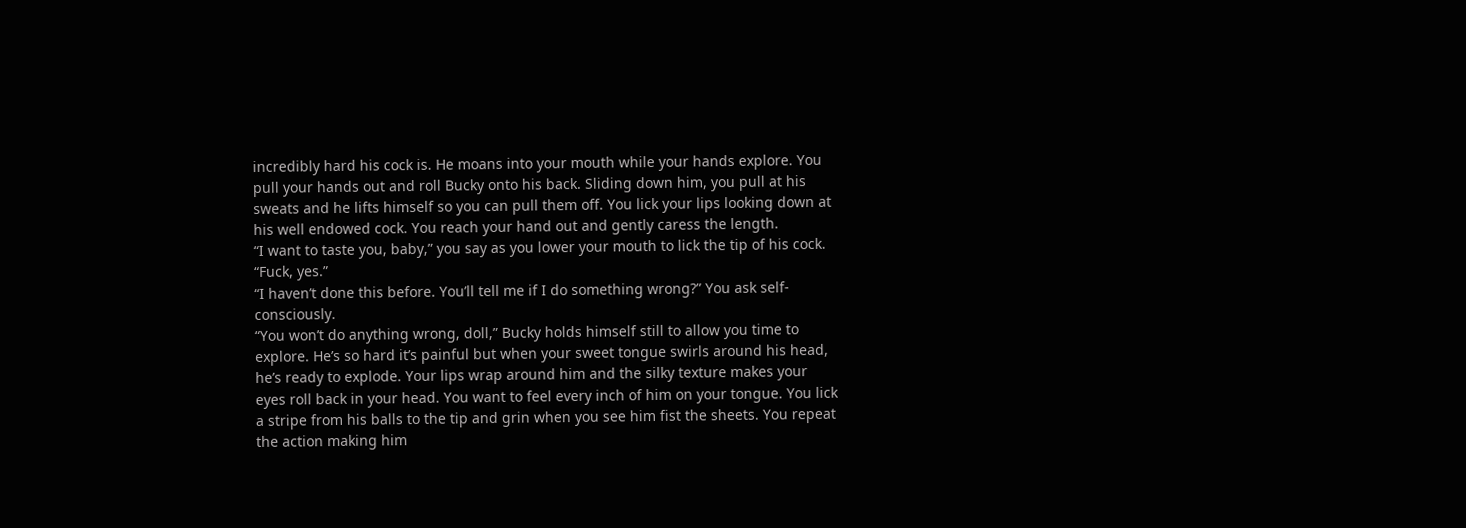incredibly hard his cock is. He moans into your mouth while your hands explore. You pull your hands out and roll Bucky onto his back. Sliding down him, you pull at his sweats and he lifts himself so you can pull them off. You lick your lips looking down at his well endowed cock. You reach your hand out and gently caress the length.
“I want to taste you, baby,” you say as you lower your mouth to lick the tip of his cock.
“Fuck, yes.”
“I haven’t done this before. You’ll tell me if I do something wrong?” You ask self-consciously.
“You won’t do anything wrong, doll,” Bucky holds himself still to allow you time to explore. He’s so hard it’s painful but when your sweet tongue swirls around his head, he’s ready to explode. Your lips wrap around him and the silky texture makes your eyes roll back in your head. You want to feel every inch of him on your tongue. You lick a stripe from his balls to the tip and grin when you see him fist the sheets. You repeat the action making him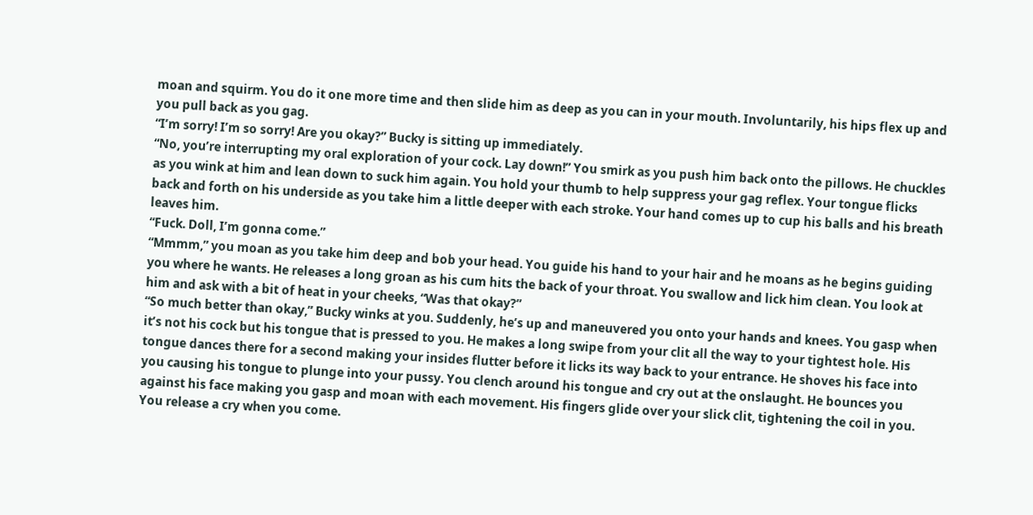moan and squirm. You do it one more time and then slide him as deep as you can in your mouth. Involuntarily, his hips flex up and you pull back as you gag.
“I’m sorry! I’m so sorry! Are you okay?” Bucky is sitting up immediately.
“No, you’re interrupting my oral exploration of your cock. Lay down!” You smirk as you push him back onto the pillows. He chuckles as you wink at him and lean down to suck him again. You hold your thumb to help suppress your gag reflex. Your tongue flicks back and forth on his underside as you take him a little deeper with each stroke. Your hand comes up to cup his balls and his breath leaves him.
“Fuck. Doll, I’m gonna come.”
“Mmmm,” you moan as you take him deep and bob your head. You guide his hand to your hair and he moans as he begins guiding you where he wants. He releases a long groan as his cum hits the back of your throat. You swallow and lick him clean. You look at him and ask with a bit of heat in your cheeks, “Was that okay?”
“So much better than okay,” Bucky winks at you. Suddenly, he’s up and maneuvered you onto your hands and knees. You gasp when it’s not his cock but his tongue that is pressed to you. He makes a long swipe from your clit all the way to your tightest hole. His tongue dances there for a second making your insides flutter before it licks its way back to your entrance. He shoves his face into you causing his tongue to plunge into your pussy. You clench around his tongue and cry out at the onslaught. He bounces you against his face making you gasp and moan with each movement. His fingers glide over your slick clit, tightening the coil in you. You release a cry when you come.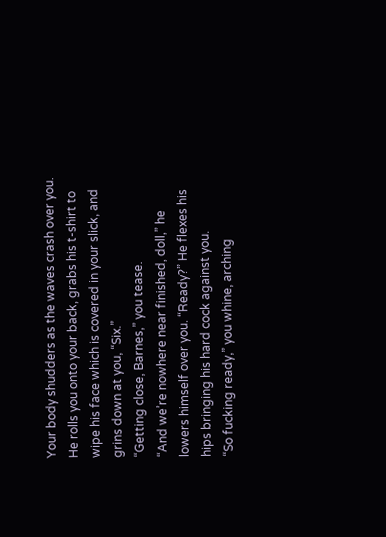Your body shudders as the waves crash over you. He rolls you onto your back, grabs his t-shirt to wipe his face which is covered in your slick, and grins down at you, “Six.”
“Getting close, Barnes,” you tease.
“And we’re nowhere near finished, doll,” he lowers himself over you. “Ready?” He flexes his hips bringing his hard cock against you.
“So fucking ready,” you whine, arching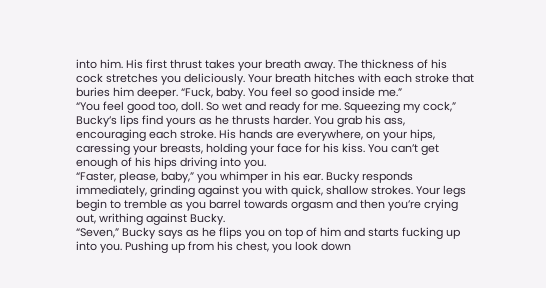into him. His first thrust takes your breath away. The thickness of his cock stretches you deliciously. Your breath hitches with each stroke that buries him deeper. “Fuck, baby. You feel so good inside me.”
“You feel good too, doll. So wet and ready for me. Squeezing my cock,” Bucky’s lips find yours as he thrusts harder. You grab his ass, encouraging each stroke. His hands are everywhere, on your hips, caressing your breasts, holding your face for his kiss. You can’t get enough of his hips driving into you.
“Faster, please, baby,” you whimper in his ear. Bucky responds immediately, grinding against you with quick, shallow strokes. Your legs begin to tremble as you barrel towards orgasm and then you’re crying out, writhing against Bucky.
“Seven,” Bucky says as he flips you on top of him and starts fucking up into you. Pushing up from his chest, you look down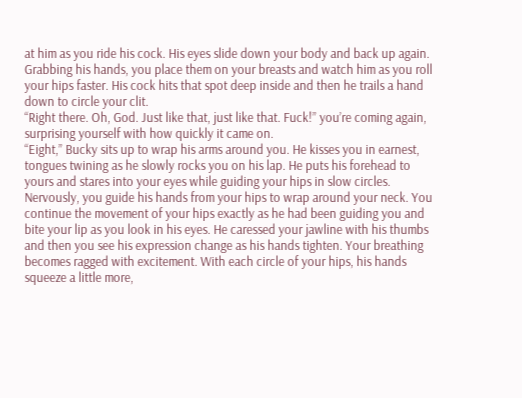at him as you ride his cock. His eyes slide down your body and back up again. Grabbing his hands, you place them on your breasts and watch him as you roll your hips faster. His cock hits that spot deep inside and then he trails a hand down to circle your clit.
“Right there. Oh, God. Just like that, just like that. Fuck!” you’re coming again, surprising yourself with how quickly it came on.
“Eight,” Bucky sits up to wrap his arms around you. He kisses you in earnest, tongues twining as he slowly rocks you on his lap. He puts his forehead to yours and stares into your eyes while guiding your hips in slow circles. Nervously, you guide his hands from your hips to wrap around your neck. You continue the movement of your hips exactly as he had been guiding you and bite your lip as you look in his eyes. He caressed your jawline with his thumbs and then you see his expression change as his hands tighten. Your breathing becomes ragged with excitement. With each circle of your hips, his hands squeeze a little more,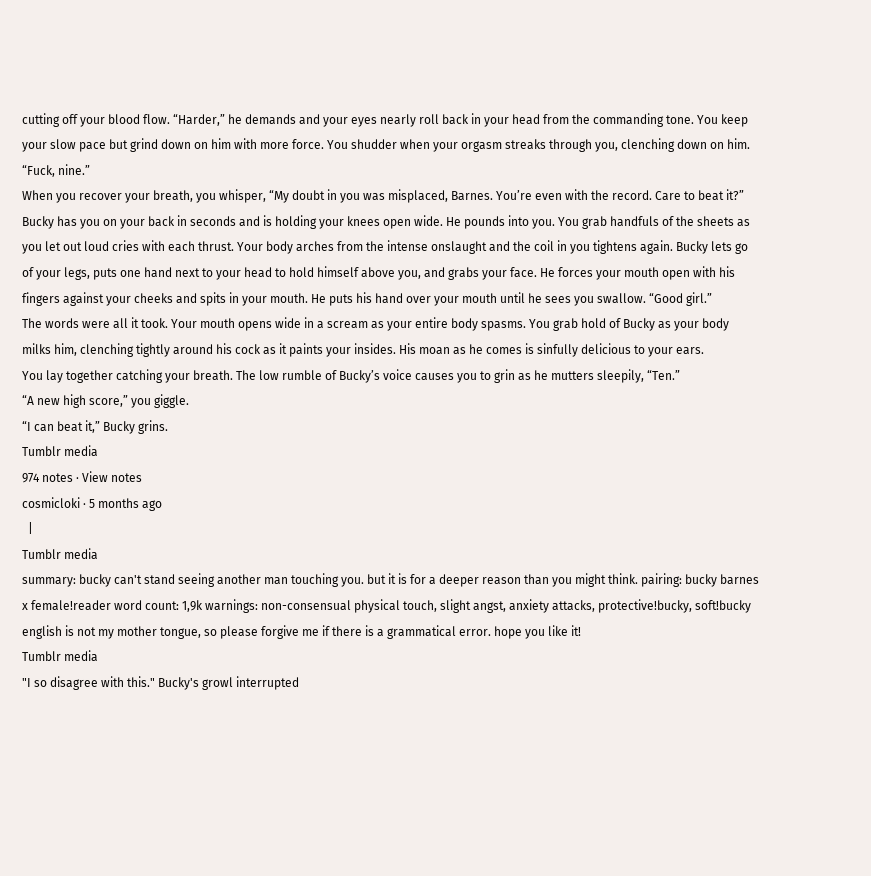cutting off your blood flow. “Harder,” he demands and your eyes nearly roll back in your head from the commanding tone. You keep your slow pace but grind down on him with more force. You shudder when your orgasm streaks through you, clenching down on him. “Fuck, nine.”
When you recover your breath, you whisper, “My doubt in you was misplaced, Barnes. You’re even with the record. Care to beat it?”
Bucky has you on your back in seconds and is holding your knees open wide. He pounds into you. You grab handfuls of the sheets as you let out loud cries with each thrust. Your body arches from the intense onslaught and the coil in you tightens again. Bucky lets go of your legs, puts one hand next to your head to hold himself above you, and grabs your face. He forces your mouth open with his fingers against your cheeks and spits in your mouth. He puts his hand over your mouth until he sees you swallow. “Good girl.”
The words were all it took. Your mouth opens wide in a scream as your entire body spasms. You grab hold of Bucky as your body milks him, clenching tightly around his cock as it paints your insides. His moan as he comes is sinfully delicious to your ears.
You lay together catching your breath. The low rumble of Bucky’s voice causes you to grin as he mutters sleepily, “Ten.”
“A new high score,” you giggle.
“I can beat it,” Bucky grins.
Tumblr media
974 notes · View notes
cosmicloki · 5 months ago
  |
Tumblr media
summary: bucky can't stand seeing another man touching you. but it is for a deeper reason than you might think. pairing: bucky barnes x female!reader word count: 1,9k warnings: non-consensual physical touch, slight angst, anxiety attacks, protective!bucky, soft!bucky
english is not my mother tongue, so please forgive me if there is a grammatical error. hope you like it!
Tumblr media
"I so disagree with this." Bucky's growl interrupted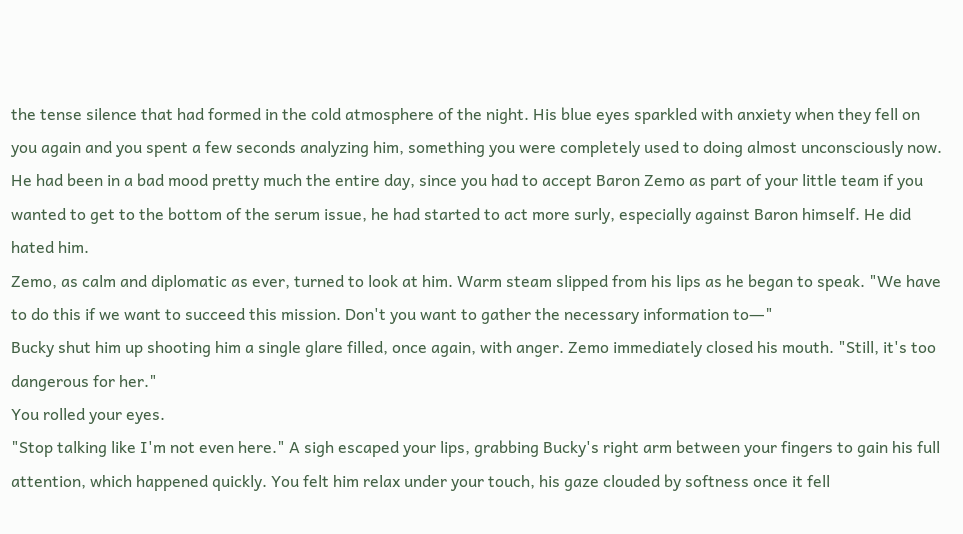the tense silence that had formed in the cold atmosphere of the night. His blue eyes sparkled with anxiety when they fell on you again and you spent a few seconds analyzing him, something you were completely used to doing almost unconsciously now.
He had been in a bad mood pretty much the entire day, since you had to accept Baron Zemo as part of your little team if you wanted to get to the bottom of the serum issue, he had started to act more surly, especially against Baron himself. He did hated him.
Zemo, as calm and diplomatic as ever, turned to look at him. Warm steam slipped from his lips as he began to speak. "We have to do this if we want to succeed this mission. Don't you want to gather the necessary information to―"
Bucky shut him up shooting him a single glare filled, once again, with anger. Zemo immediately closed his mouth. "Still, it's too dangerous for her."
You rolled your eyes.
"Stop talking like I'm not even here." A sigh escaped your lips, grabbing Bucky's right arm between your fingers to gain his full attention, which happened quickly. You felt him relax under your touch, his gaze clouded by softness once it fell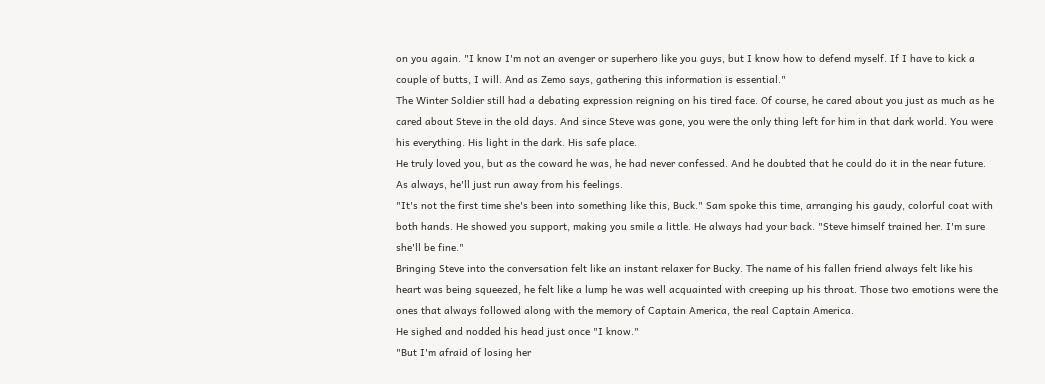on you again. "I know I'm not an avenger or superhero like you guys, but I know how to defend myself. If I have to kick a couple of butts, I will. And as Zemo says, gathering this information is essential."
The Winter Soldier still had a debating expression reigning on his tired face. Of course, he cared about you just as much as he cared about Steve in the old days. And since Steve was gone, you were the only thing left for him in that dark world. You were his everything. His light in the dark. His safe place.
He truly loved you, but as the coward he was, he had never confessed. And he doubted that he could do it in the near future. As always, he'll just run away from his feelings.
"It's not the first time she's been into something like this, Buck." Sam spoke this time, arranging his gaudy, colorful coat with both hands. He showed you support, making you smile a little. He always had your back. "Steve himself trained her. I'm sure she'll be fine."
Bringing Steve into the conversation felt like an instant relaxer for Bucky. The name of his fallen friend always felt like his heart was being squeezed, he felt like a lump he was well acquainted with creeping up his throat. Those two emotions were the ones that always followed along with the memory of Captain America, the real Captain America.
He sighed and nodded his head just once "I know."
"But I'm afraid of losing her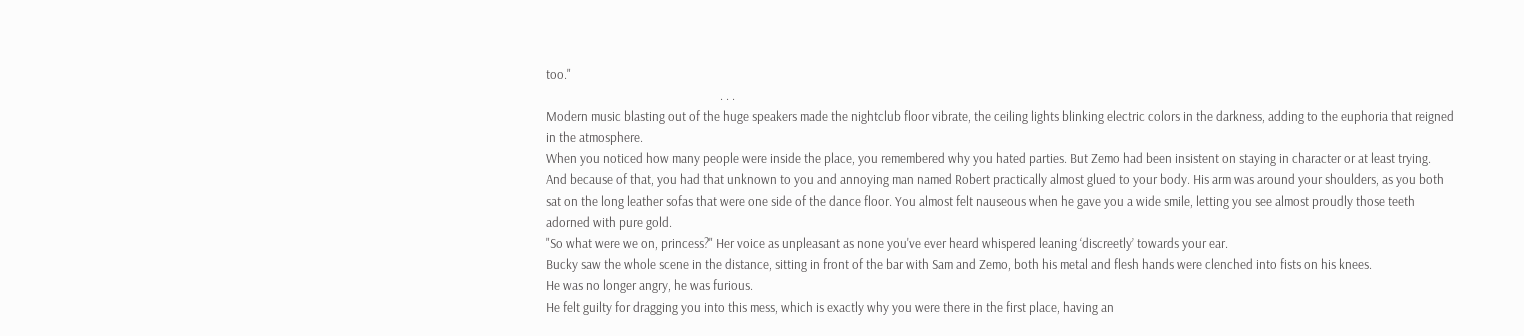too."
                                                          . . .
Modern music blasting out of the huge speakers made the nightclub floor vibrate, the ceiling lights blinking electric colors in the darkness, adding to the euphoria that reigned in the atmosphere.
When you noticed how many people were inside the place, you remembered why you hated parties. But Zemo had been insistent on staying in character or at least trying.
And because of that, you had that unknown to you and annoying man named Robert practically almost glued to your body. His arm was around your shoulders, as you both sat on the long leather sofas that were one side of the dance floor. You almost felt nauseous when he gave you a wide smile, letting you see almost proudly those teeth adorned with pure gold.
"So what were we on, princess?" Her voice as unpleasant as none you've ever heard whispered leaning ‘discreetly’ towards your ear.
Bucky saw the whole scene in the distance, sitting in front of the bar with Sam and Zemo, both his metal and flesh hands were clenched into fists on his knees.
He was no longer angry, he was furious.
He felt guilty for dragging you into this mess, which is exactly why you were there in the first place, having an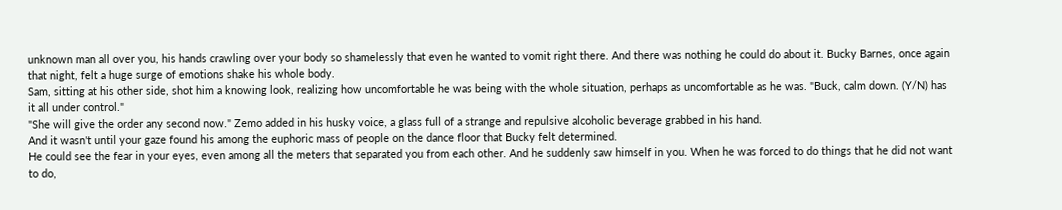unknown man all over you, his hands crawling over your body so shamelessly that even he wanted to vomit right there. And there was nothing he could do about it. Bucky Barnes, once again that night, felt a huge surge of emotions shake his whole body.
Sam, sitting at his other side, shot him a knowing look, realizing how uncomfortable he was being with the whole situation, perhaps as uncomfortable as he was. "Buck, calm down. (Y/N) has it all under control."
"She will give the order any second now." Zemo added in his husky voice, a glass full of a strange and repulsive alcoholic beverage grabbed in his hand.
And it wasn't until your gaze found his among the euphoric mass of people on the dance floor that Bucky felt determined.
He could see the fear in your eyes, even among all the meters that separated you from each other. And he suddenly saw himself in you. When he was forced to do things that he did not want to do,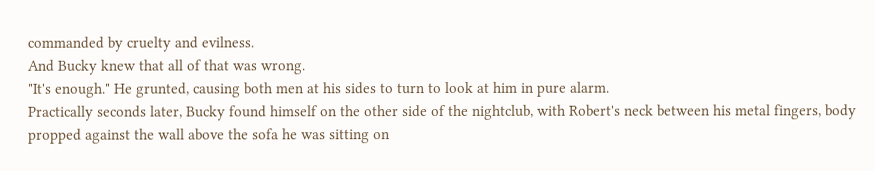commanded by cruelty and evilness.
And Bucky knew that all of that was wrong.
"It's enough." He grunted, causing both men at his sides to turn to look at him in pure alarm.
Practically seconds later, Bucky found himself on the other side of the nightclub, with Robert's neck between his metal fingers, body propped against the wall above the sofa he was sitting on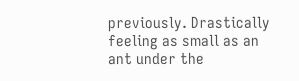previously. Drastically feeling as small as an ant under the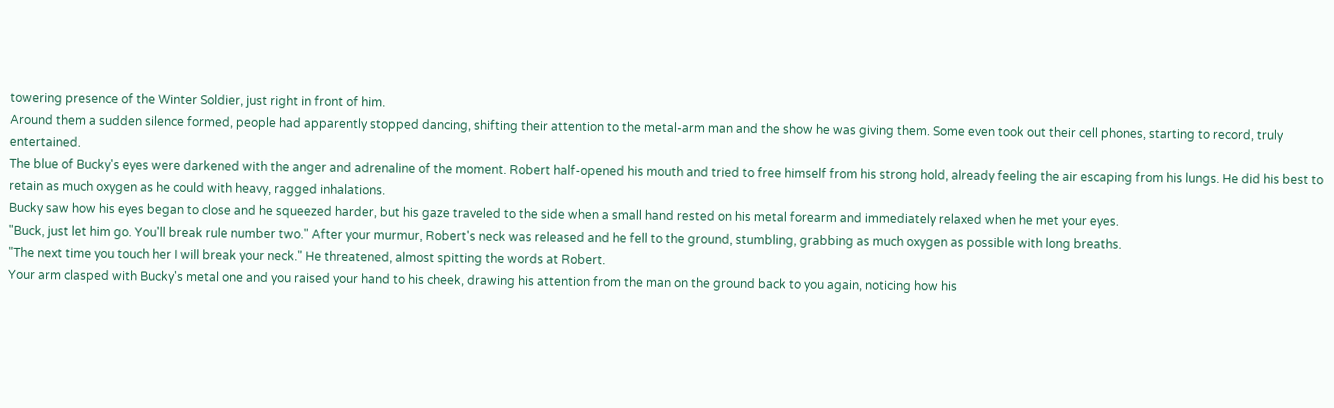towering presence of the Winter Soldier, just right in front of him.
Around them a sudden silence formed, people had apparently stopped dancing, shifting their attention to the metal-arm man and the show he was giving them. Some even took out their cell phones, starting to record, truly entertained.
The blue of Bucky's eyes were darkened with the anger and adrenaline of the moment. Robert half-opened his mouth and tried to free himself from his strong hold, already feeling the air escaping from his lungs. He did his best to retain as much oxygen as he could with heavy, ragged inhalations.
Bucky saw how his eyes began to close and he squeezed harder, but his gaze traveled to the side when a small hand rested on his metal forearm and immediately relaxed when he met your eyes.
"Buck, just let him go. You'll break rule number two." After your murmur, Robert's neck was released and he fell to the ground, stumbling, grabbing as much oxygen as possible with long breaths.
"The next time you touch her I will break your neck." He threatened, almost spitting the words at Robert.
Your arm clasped with Bucky's metal one and you raised your hand to his cheek, drawing his attention from the man on the ground back to you again, noticing how his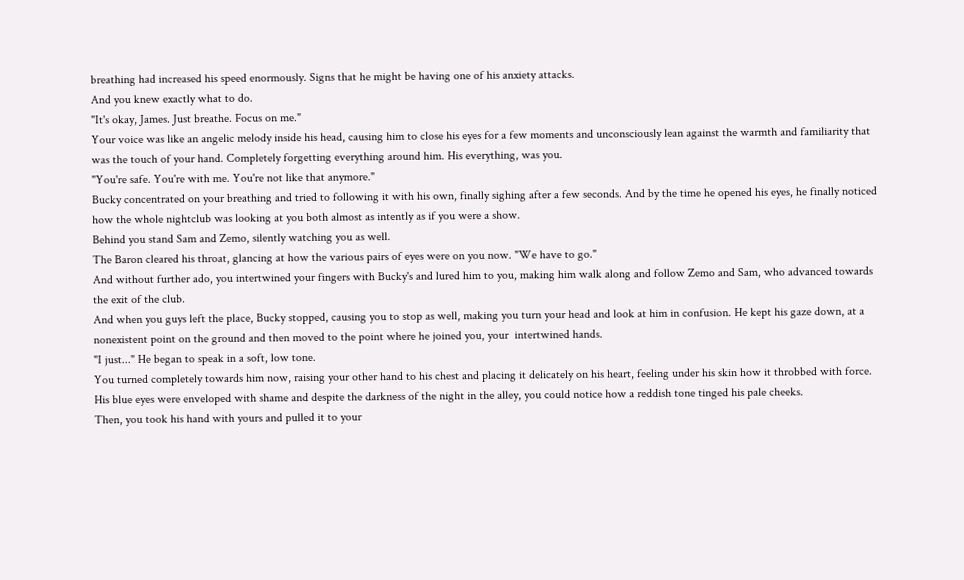breathing had increased his speed enormously. Signs that he might be having one of his anxiety attacks.
And you knew exactly what to do.
"It's okay, James. Just breathe. Focus on me."
Your voice was like an angelic melody inside his head, causing him to close his eyes for a few moments and unconsciously lean against the warmth and familiarity that was the touch of your hand. Completely forgetting everything around him. His everything, was you.
"You're safe. You're with me. You're not like that anymore."
Bucky concentrated on your breathing and tried to following it with his own, finally sighing after a few seconds. And by the time he opened his eyes, he finally noticed how the whole nightclub was looking at you both almost as intently as if you were a show.
Behind you stand Sam and Zemo, silently watching you as well.
The Baron cleared his throat, glancing at how the various pairs of eyes were on you now. "We have to go."
And without further ado, you intertwined your fingers with Bucky's and lured him to you, making him walk along and follow Zemo and Sam, who advanced towards the exit of the club.
And when you guys left the place, Bucky stopped, causing you to stop as well, making you turn your head and look at him in confusion. He kept his gaze down, at a nonexistent point on the ground and then moved to the point where he joined you, your  intertwined hands.
"I just..." He began to speak in a soft, low tone.
You turned completely towards him now, raising your other hand to his chest and placing it delicately on his heart, feeling under his skin how it throbbed with force. His blue eyes were enveloped with shame and despite the darkness of the night in the alley, you could notice how a reddish tone tinged his pale cheeks.
Then, you took his hand with yours and pulled it to your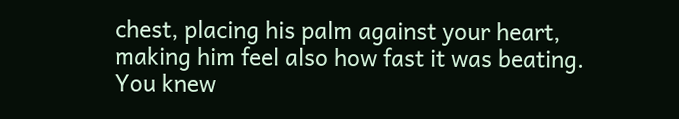chest, placing his palm against your heart, making him feel also how fast it was beating.
You knew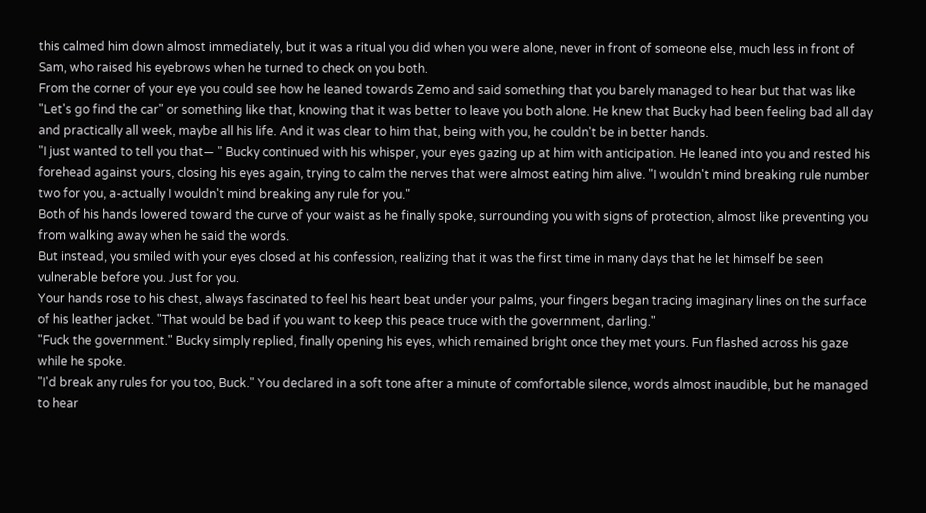this calmed him down almost immediately, but it was a ritual you did when you were alone, never in front of someone else, much less in front of Sam, who raised his eyebrows when he turned to check on you both.
From the corner of your eye you could see how he leaned towards Zemo and said something that you barely managed to hear but that was like "Let's go find the car" or something like that, knowing that it was better to leave you both alone. He knew that Bucky had been feeling bad all day and practically all week, maybe all his life. And it was clear to him that, being with you, he couldn't be in better hands.
"I just wanted to tell you that― " Bucky continued with his whisper, your eyes gazing up at him with anticipation. He leaned into you and rested his forehead against yours, closing his eyes again, trying to calm the nerves that were almost eating him alive. "I wouldn't mind breaking rule number two for you, a-actually I wouldn't mind breaking any rule for you."
Both of his hands lowered toward the curve of your waist as he finally spoke, surrounding you with signs of protection, almost like preventing you from walking away when he said the words.
But instead, you smiled with your eyes closed at his confession, realizing that it was the first time in many days that he let himself be seen vulnerable before you. Just for you.
Your hands rose to his chest, always fascinated to feel his heart beat under your palms, your fingers began tracing imaginary lines on the surface of his leather jacket. "That would be bad if you want to keep this peace truce with the government, darling."
"Fuck the government." Bucky simply replied, finally opening his eyes, which remained bright once they met yours. Fun flashed across his gaze while he spoke.
"I'd break any rules for you too, Buck." You declared in a soft tone after a minute of comfortable silence, words almost inaudible, but he managed to hear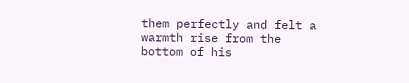them perfectly and felt a warmth rise from the bottom of his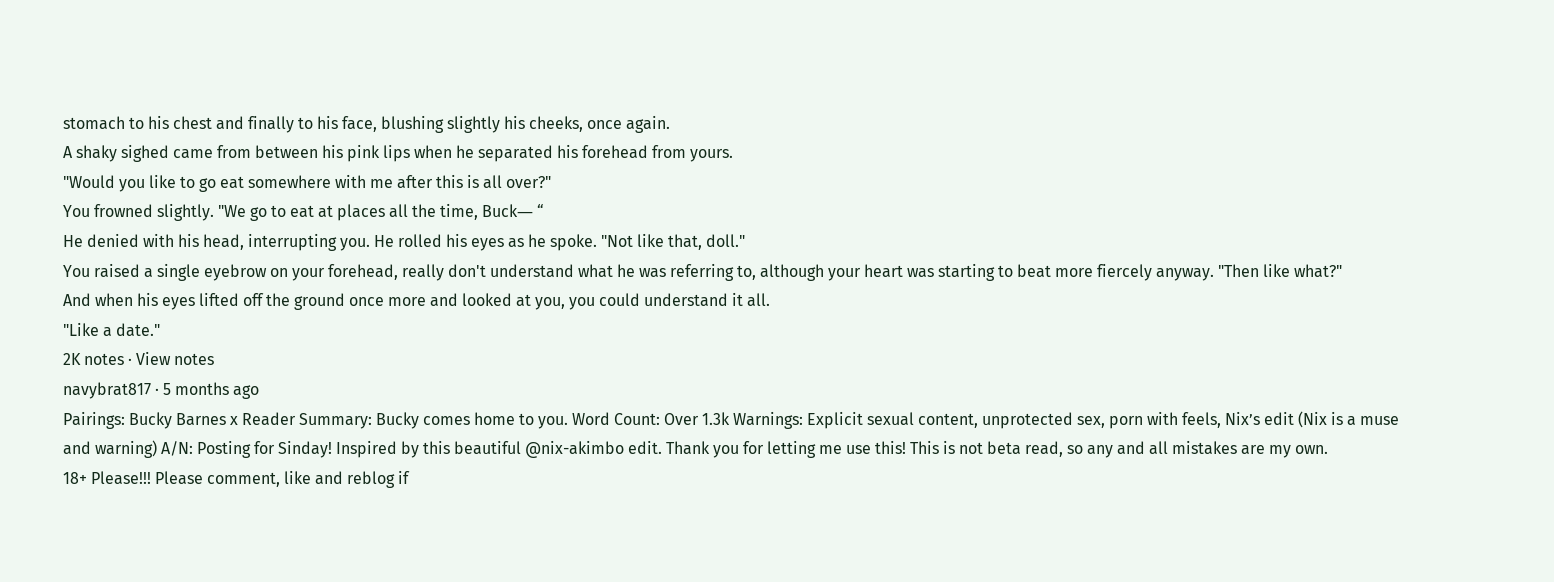stomach to his chest and finally to his face, blushing slightly his cheeks, once again.
A shaky sighed came from between his pink lips when he separated his forehead from yours.
"Would you like to go eat somewhere with me after this is all over?"
You frowned slightly. "We go to eat at places all the time, Buck― “
He denied with his head, interrupting you. He rolled his eyes as he spoke. "Not like that, doll."
You raised a single eyebrow on your forehead, really don't understand what he was referring to, although your heart was starting to beat more fiercely anyway. "Then like what?"
And when his eyes lifted off the ground once more and looked at you, you could understand it all.
"Like a date."
2K notes · View notes
navybrat817 · 5 months ago
Pairings: Bucky Barnes x Reader Summary: Bucky comes home to you. Word Count: Over 1.3k Warnings: Explicit sexual content, unprotected sex, porn with feels, Nix’s edit (Nix is a muse and warning) A/N: Posting for Sinday! Inspired by this beautiful @nix-akimbo edit. Thank you for letting me use this! This is not beta read, so any and all mistakes are my own.
18+ Please!!! Please comment, like and reblog if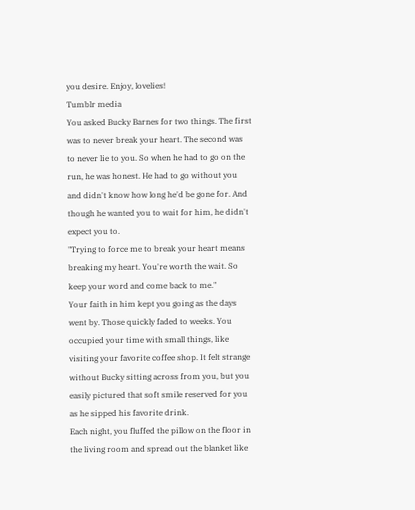you desire. Enjoy, lovelies!
Tumblr media
You asked Bucky Barnes for two things. The first was to never break your heart. The second was to never lie to you. So when he had to go on the run, he was honest. He had to go without you and didn't know how long he'd be gone for. And though he wanted you to wait for him, he didn't expect you to.
"Trying to force me to break your heart means breaking my heart. You're worth the wait. So keep your word and come back to me."
Your faith in him kept you going as the days went by. Those quickly faded to weeks. You occupied your time with small things, like visiting your favorite coffee shop. It felt strange without Bucky sitting across from you, but you easily pictured that soft smile reserved for you as he sipped his favorite drink.
Each night, you fluffed the pillow on the floor in the living room and spread out the blanket like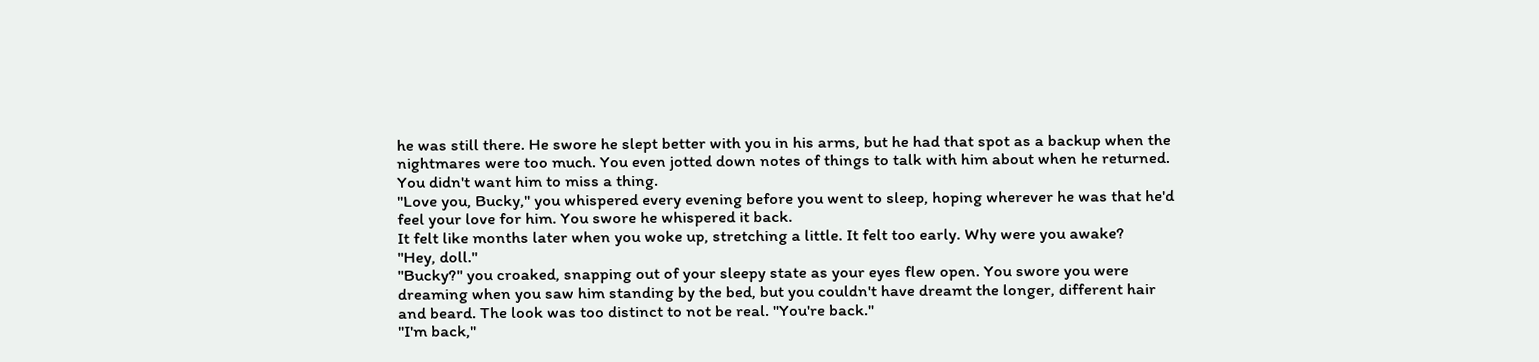he was still there. He swore he slept better with you in his arms, but he had that spot as a backup when the nightmares were too much. You even jotted down notes of things to talk with him about when he returned. You didn't want him to miss a thing.
"Love you, Bucky," you whispered every evening before you went to sleep, hoping wherever he was that he'd feel your love for him. You swore he whispered it back.
It felt like months later when you woke up, stretching a little. It felt too early. Why were you awake?
"Hey, doll."
"Bucky?" you croaked, snapping out of your sleepy state as your eyes flew open. You swore you were dreaming when you saw him standing by the bed, but you couldn't have dreamt the longer, different hair and beard. The look was too distinct to not be real. "You're back."
"I'm back,"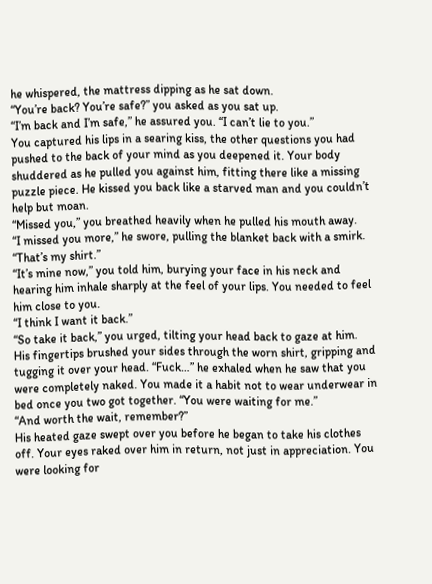he whispered, the mattress dipping as he sat down.
“You’re back? You’re safe?” you asked as you sat up.
“I’m back and I’m safe,” he assured you. “I can’t lie to you.”
You captured his lips in a searing kiss, the other questions you had pushed to the back of your mind as you deepened it. Your body shuddered as he pulled you against him, fitting there like a missing puzzle piece. He kissed you back like a starved man and you couldn’t help but moan.
“Missed you,” you breathed heavily when he pulled his mouth away.
“I missed you more,” he swore, pulling the blanket back with a smirk. “That’s my shirt.”
“It’s mine now,” you told him, burying your face in his neck and hearing him inhale sharply at the feel of your lips. You needed to feel him close to you.
“I think I want it back.”
“So take it back,” you urged, tilting your head back to gaze at him.
His fingertips brushed your sides through the worn shirt, gripping and tugging it over your head. “Fuck…” he exhaled when he saw that you were completely naked. You made it a habit not to wear underwear in bed once you two got together. “You were waiting for me.”
“And worth the wait, remember?”
His heated gaze swept over you before he began to take his clothes off. Your eyes raked over him in return, not just in appreciation. You were looking for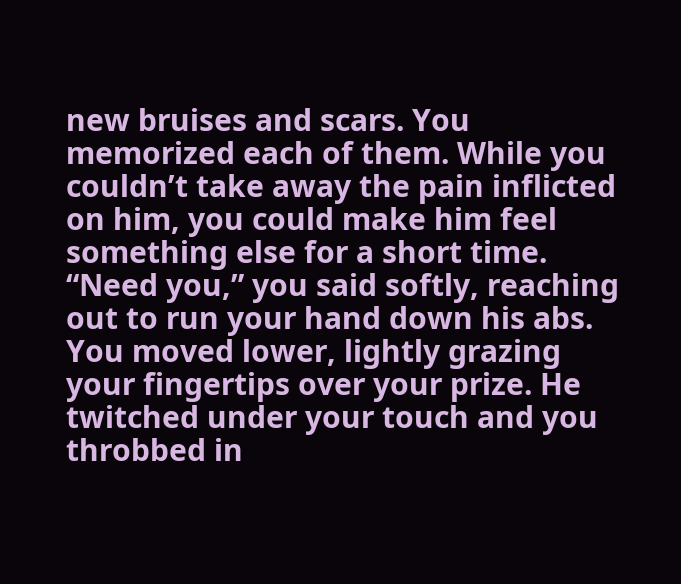new bruises and scars. You memorized each of them. While you couldn’t take away the pain inflicted on him, you could make him feel something else for a short time.
“Need you,” you said softly, reaching out to run your hand down his abs. You moved lower, lightly grazing your fingertips over your prize. He twitched under your touch and you throbbed in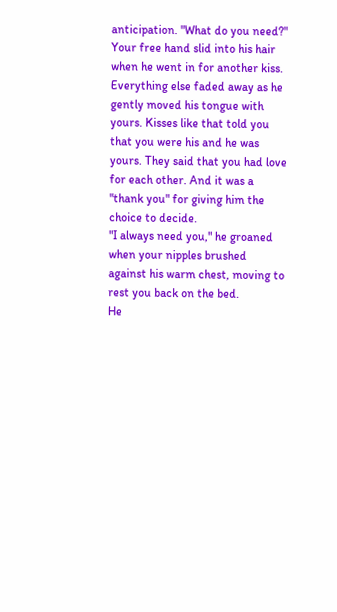anticipation. "What do you need?"
Your free hand slid into his hair when he went in for another kiss. Everything else faded away as he gently moved his tongue with yours. Kisses like that told you that you were his and he was yours. They said that you had love for each other. And it was a "thank you" for giving him the choice to decide.
"I always need you," he groaned when your nipples brushed against his warm chest, moving to rest you back on the bed.
He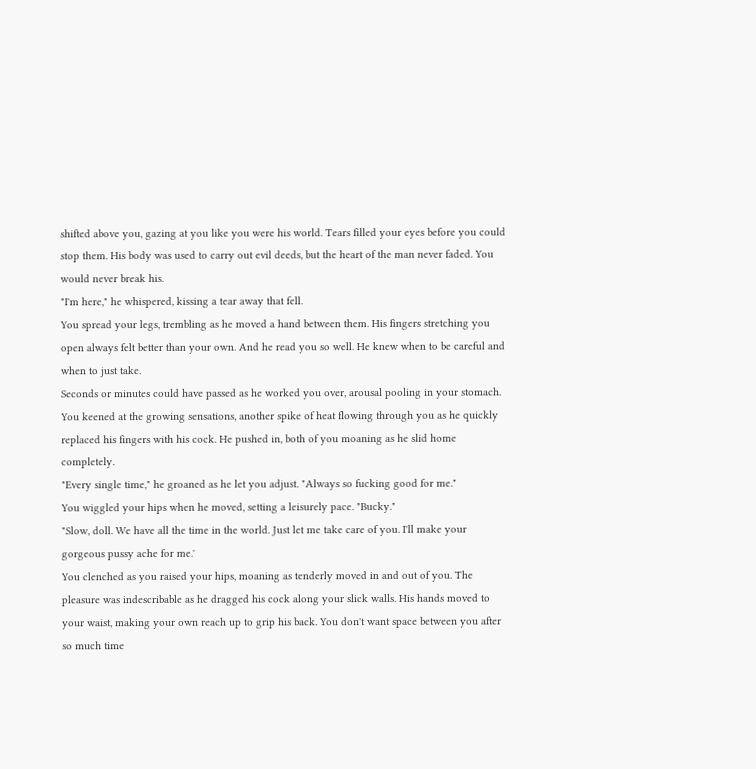shifted above you, gazing at you like you were his world. Tears filled your eyes before you could stop them. His body was used to carry out evil deeds, but the heart of the man never faded. You would never break his.
"I'm here," he whispered, kissing a tear away that fell.
You spread your legs, trembling as he moved a hand between them. His fingers stretching you open always felt better than your own. And he read you so well. He knew when to be careful and when to just take.
Seconds or minutes could have passed as he worked you over, arousal pooling in your stomach. You keened at the growing sensations, another spike of heat flowing through you as he quickly replaced his fingers with his cock. He pushed in, both of you moaning as he slid home completely.
"Every single time," he groaned as he let you adjust. "Always so fucking good for me."
You wiggled your hips when he moved, setting a leisurely pace. "Bucky."
"Slow, doll. We have all the time in the world. Just let me take care of you. I'll make your gorgeous pussy ache for me.'
You clenched as you raised your hips, moaning as tenderly moved in and out of you. The pleasure was indescribable as he dragged his cock along your slick walls. His hands moved to your waist, making your own reach up to grip his back. You don't want space between you after so much time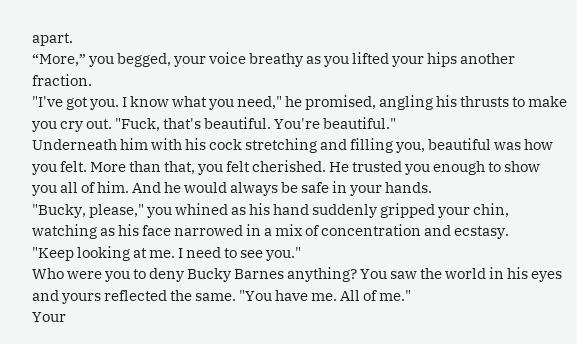apart.
“More,” you begged, your voice breathy as you lifted your hips another fraction.
"I've got you. I know what you need," he promised, angling his thrusts to make you cry out. "Fuck, that's beautiful. You're beautiful."
Underneath him with his cock stretching and filling you, beautiful was how you felt. More than that, you felt cherished. He trusted you enough to show you all of him. And he would always be safe in your hands.
"Bucky, please," you whined as his hand suddenly gripped your chin, watching as his face narrowed in a mix of concentration and ecstasy.
"Keep looking at me. I need to see you."
Who were you to deny Bucky Barnes anything? You saw the world in his eyes and yours reflected the same. "You have me. All of me."
Your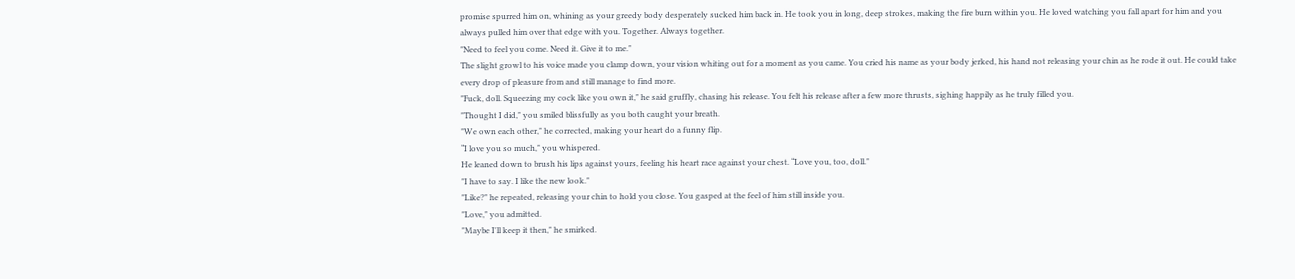promise spurred him on, whining as your greedy body desperately sucked him back in. He took you in long, deep strokes, making the fire burn within you. He loved watching you fall apart for him and you always pulled him over that edge with you. Together. Always together.
"Need to feel you come. Need it. Give it to me."
The slight growl to his voice made you clamp down, your vision whiting out for a moment as you came. You cried his name as your body jerked, his hand not releasing your chin as he rode it out. He could take every drop of pleasure from and still manage to find more.
"Fuck, doll. Squeezing my cock like you own it," he said gruffly, chasing his release. You felt his release after a few more thrusts, sighing happily as he truly filled you.
"Thought I did," you smiled blissfully as you both caught your breath.
"We own each other," he corrected, making your heart do a funny flip.
“I love you so much," you whispered.
He leaned down to brush his lips against yours, feeling his heart race against your chest. “Love you, too, doll."
"I have to say. I like the new look."
"Like?" he repeated, releasing your chin to hold you close. You gasped at the feel of him still inside you.
"Love," you admitted.
"Maybe I'll keep it then," he smirked.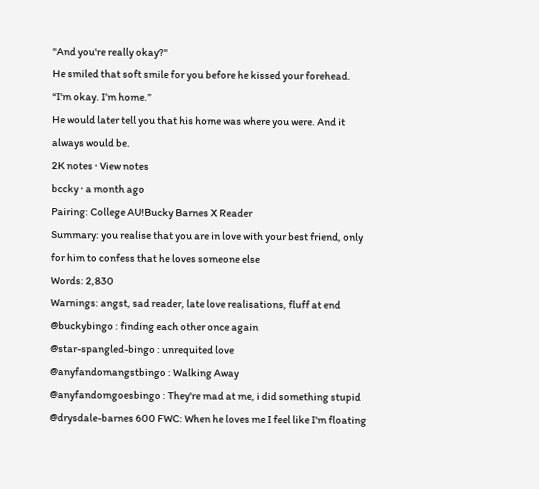"And you're really okay?"
He smiled that soft smile for you before he kissed your forehead. “I'm okay. I’m home.”
He would later tell you that his home was where you were. And it always would be.
2K notes · View notes
bccky · a month ago
Pairing: College AU!Bucky Barnes X Reader
Summary: you realise that you are in love with your best friend, only for him to confess that he loves someone else
Words: 2,830
Warnings: angst, sad reader, late love realisations, fluff at end
@buckybingo : finding each other once again
@star-spangled-bingo : unrequited love
@anyfandomangstbingo : Walking Away
@anyfandomgoesbingo : They're mad at me, i did something stupid
@drysdale-barnes 600 FWC: When he loves me I feel like I'm floating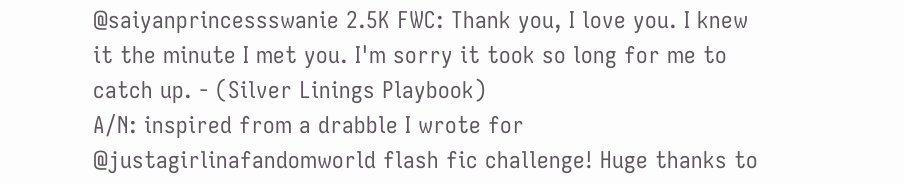@saiyanprincessswanie 2.5K FWC: Thank you, I love you. I knew it the minute I met you. I'm sorry it took so long for me to catch up. - (Silver Linings Playbook)
A/N: inspired from a drabble I wrote for @justagirlinafandomworld flash fic challenge! Huge thanks to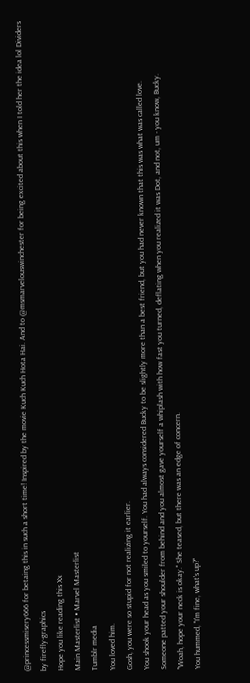@princessmisery666 for betaing this in such a short time! Inspired by the movie Kuch Kuch Hota Hai. And to @msmarvelouswinchester for being excited about this when I told her the idea lol Dividers by firefly-graphics
Hope you like reading this Xx
Main Masterlist • Marvel Masterlist
Tumblr media
You loved him.
Gosh, you were so stupid for not realizing it earlier.
You shook your head as you smiled to yourself. You had always considered Bucky to be slightly more than a best friend, but you had never known that this was what was called love.
Someone patted your shoulder from behind and you almost gave yourself a whiplash with how fast you turned, deflating when you realized it was Dot, and not, um - you know, Bucky.
"Woah, hope your neck is okay." She teased, but there was an edge of concern.
You hummed, "I'm fine, what's up?"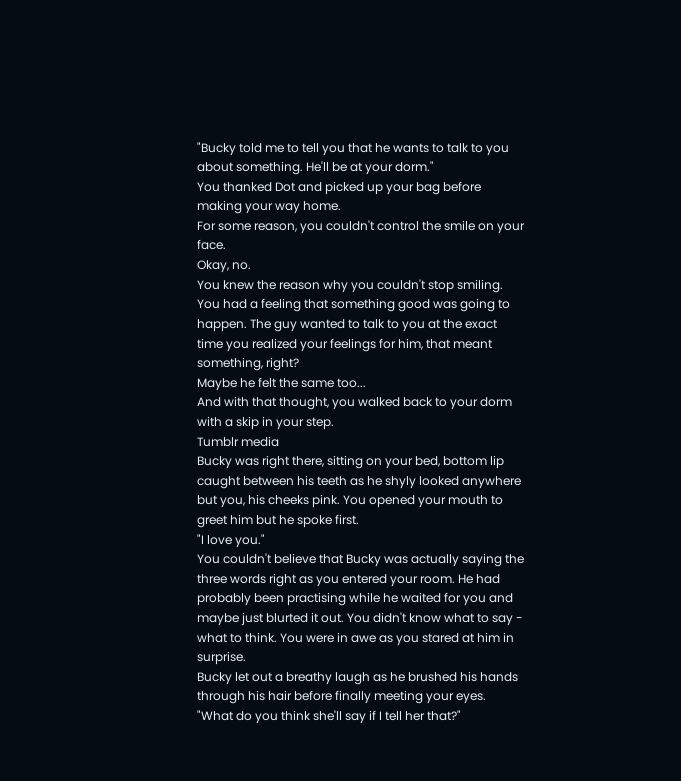"Bucky told me to tell you that he wants to talk to you about something. He'll be at your dorm."
You thanked Dot and picked up your bag before making your way home.
For some reason, you couldn't control the smile on your face.
Okay, no.
You knew the reason why you couldn't stop smiling. You had a feeling that something good was going to happen. The guy wanted to talk to you at the exact time you realized your feelings for him, that meant something, right?
Maybe he felt the same too...
And with that thought, you walked back to your dorm with a skip in your step.
Tumblr media
Bucky was right there, sitting on your bed, bottom lip caught between his teeth as he shyly looked anywhere but you, his cheeks pink. You opened your mouth to greet him but he spoke first.
"I love you."
You couldn't believe that Bucky was actually saying the three words right as you entered your room. He had probably been practising while he waited for you and maybe just blurted it out. You didn't know what to say - what to think. You were in awe as you stared at him in surprise.
Bucky let out a breathy laugh as he brushed his hands through his hair before finally meeting your eyes. "What do you think she'll say if I tell her that?"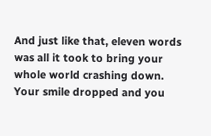And just like that, eleven words was all it took to bring your whole world crashing down.
Your smile dropped and you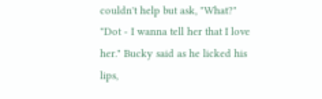couldn't help but ask, "What?"
"Dot - I wanna tell her that I love her." Bucky said as he licked his lips,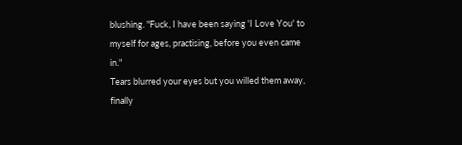blushing. "Fuck, I have been saying 'I Love You' to myself for ages, practising, before you even came in."
Tears blurred your eyes but you willed them away, finally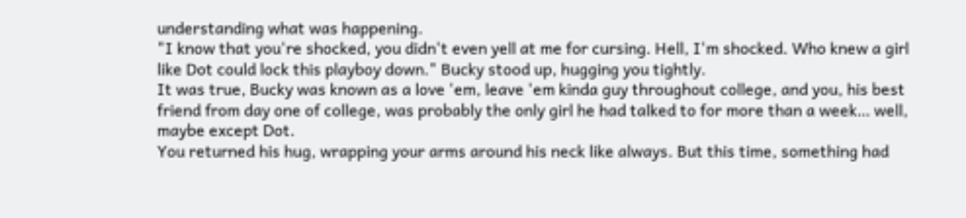understanding what was happening.
"I know that you're shocked, you didn't even yell at me for cursing. Hell, I'm shocked. Who knew a girl like Dot could lock this playboy down." Bucky stood up, hugging you tightly.
It was true, Bucky was known as a love 'em, leave 'em kinda guy throughout college, and you, his best friend from day one of college, was probably the only girl he had talked to for more than a week… well, maybe except Dot.
You returned his hug, wrapping your arms around his neck like always. But this time, something had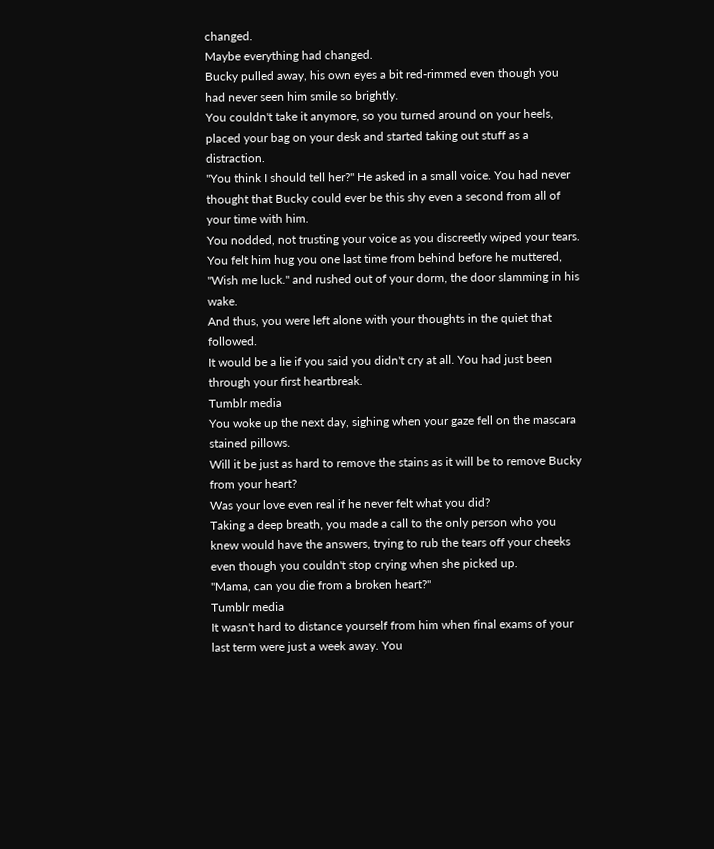changed.
Maybe everything had changed.
Bucky pulled away, his own eyes a bit red-rimmed even though you had never seen him smile so brightly.
You couldn't take it anymore, so you turned around on your heels, placed your bag on your desk and started taking out stuff as a distraction.
"You think I should tell her?" He asked in a small voice. You had never thought that Bucky could ever be this shy even a second from all of your time with him.
You nodded, not trusting your voice as you discreetly wiped your tears. You felt him hug you one last time from behind before he muttered, "Wish me luck." and rushed out of your dorm, the door slamming in his wake.
And thus, you were left alone with your thoughts in the quiet that followed.
It would be a lie if you said you didn't cry at all. You had just been through your first heartbreak.
Tumblr media
You woke up the next day, sighing when your gaze fell on the mascara stained pillows.
Will it be just as hard to remove the stains as it will be to remove Bucky from your heart?
Was your love even real if he never felt what you did?
Taking a deep breath, you made a call to the only person who you knew would have the answers, trying to rub the tears off your cheeks even though you couldn't stop crying when she picked up.
"Mama, can you die from a broken heart?"
Tumblr media
It wasn't hard to distance yourself from him when final exams of your last term were just a week away. You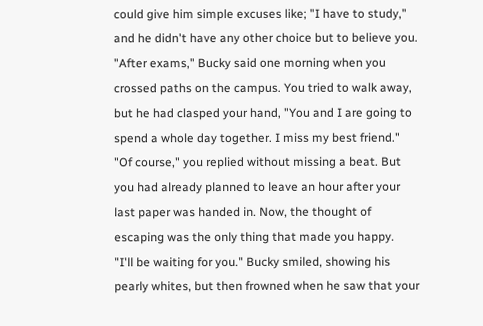could give him simple excuses like; "I have to study," and he didn't have any other choice but to believe you.
"After exams," Bucky said one morning when you crossed paths on the campus. You tried to walk away, but he had clasped your hand, "You and I are going to spend a whole day together. I miss my best friend."
"Of course," you replied without missing a beat. But you had already planned to leave an hour after your last paper was handed in. Now, the thought of escaping was the only thing that made you happy.
"I'll be waiting for you." Bucky smiled, showing his pearly whites, but then frowned when he saw that your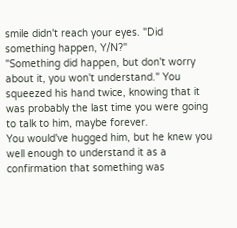smile didn't reach your eyes. "Did something happen, Y/N?"
"Something did happen, but don't worry about it, you won't understand." You squeezed his hand twice, knowing that it was probably the last time you were going to talk to him, maybe forever.
You would've hugged him, but he knew you well enough to understand it as a confirmation that something was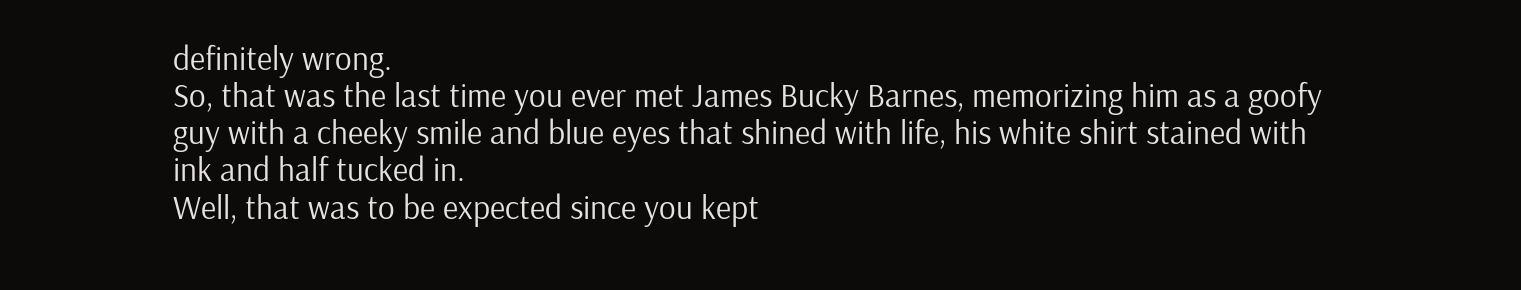definitely wrong.
So, that was the last time you ever met James Bucky Barnes, memorizing him as a goofy guy with a cheeky smile and blue eyes that shined with life, his white shirt stained with ink and half tucked in.
Well, that was to be expected since you kept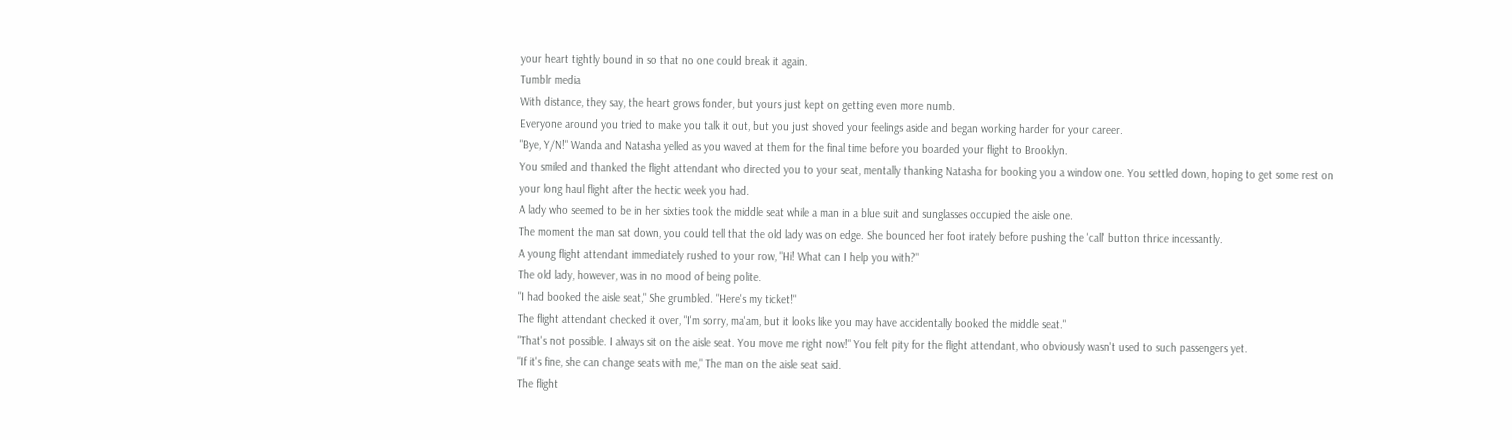your heart tightly bound in so that no one could break it again.
Tumblr media
With distance, they say, the heart grows fonder, but yours just kept on getting even more numb.
Everyone around you tried to make you talk it out, but you just shoved your feelings aside and began working harder for your career.
"Bye, Y/N!" Wanda and Natasha yelled as you waved at them for the final time before you boarded your flight to Brooklyn.
You smiled and thanked the flight attendant who directed you to your seat, mentally thanking Natasha for booking you a window one. You settled down, hoping to get some rest on your long haul flight after the hectic week you had.
A lady who seemed to be in her sixties took the middle seat while a man in a blue suit and sunglasses occupied the aisle one.
The moment the man sat down, you could tell that the old lady was on edge. She bounced her foot irately before pushing the 'call' button thrice incessantly.
A young flight attendant immediately rushed to your row, "Hi! What can I help you with?"
The old lady, however, was in no mood of being polite.
"I had booked the aisle seat," She grumbled. "Here's my ticket!"
The flight attendant checked it over, "I'm sorry, ma'am, but it looks like you may have accidentally booked the middle seat."
"That's not possible. I always sit on the aisle seat. You move me right now!" You felt pity for the flight attendant, who obviously wasn't used to such passengers yet.
"If it's fine, she can change seats with me," The man on the aisle seat said.
The flight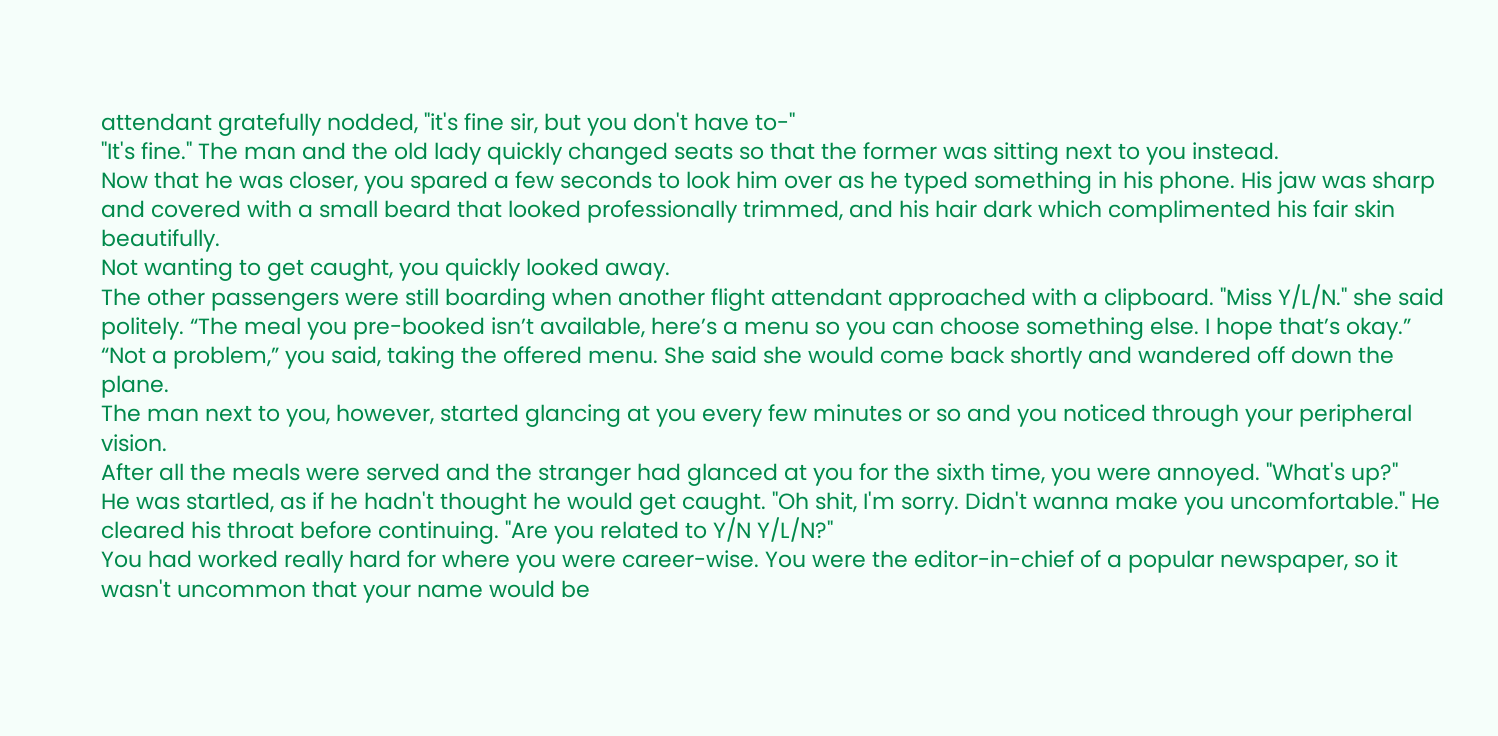attendant gratefully nodded, "it's fine sir, but you don't have to-"
"It's fine." The man and the old lady quickly changed seats so that the former was sitting next to you instead.
Now that he was closer, you spared a few seconds to look him over as he typed something in his phone. His jaw was sharp and covered with a small beard that looked professionally trimmed, and his hair dark which complimented his fair skin beautifully.
Not wanting to get caught, you quickly looked away.
The other passengers were still boarding when another flight attendant approached with a clipboard. "Miss Y/L/N." she said politely. “The meal you pre-booked isn’t available, here’s a menu so you can choose something else. I hope that’s okay.”
“Not a problem,” you said, taking the offered menu. She said she would come back shortly and wandered off down the plane.
The man next to you, however, started glancing at you every few minutes or so and you noticed through your peripheral vision.
After all the meals were served and the stranger had glanced at you for the sixth time, you were annoyed. "What's up?"
He was startled, as if he hadn't thought he would get caught. "Oh shit, I'm sorry. Didn't wanna make you uncomfortable." He cleared his throat before continuing. "Are you related to Y/N Y/L/N?"
You had worked really hard for where you were career-wise. You were the editor-in-chief of a popular newspaper, so it wasn't uncommon that your name would be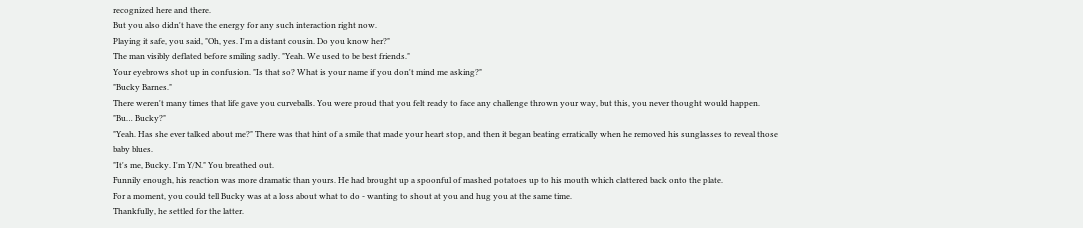recognized here and there.
But you also didn't have the energy for any such interaction right now.
Playing it safe, you said, "Oh, yes. I'm a distant cousin. Do you know her?"
The man visibly deflated before smiling sadly. "Yeah. We used to be best friends."
Your eyebrows shot up in confusion. "Is that so? What is your name if you don't mind me asking?"
"Bucky Barnes."
There weren't many times that life gave you curveballs. You were proud that you felt ready to face any challenge thrown your way, but this, you never thought would happen.
"Bu… Bucky?"
"Yeah. Has she ever talked about me?" There was that hint of a smile that made your heart stop, and then it began beating erratically when he removed his sunglasses to reveal those baby blues.
"It's me, Bucky. I'm Y/N." You breathed out.
Funnily enough, his reaction was more dramatic than yours. He had brought up a spoonful of mashed potatoes up to his mouth which clattered back onto the plate.
For a moment, you could tell Bucky was at a loss about what to do - wanting to shout at you and hug you at the same time.
Thankfully, he settled for the latter.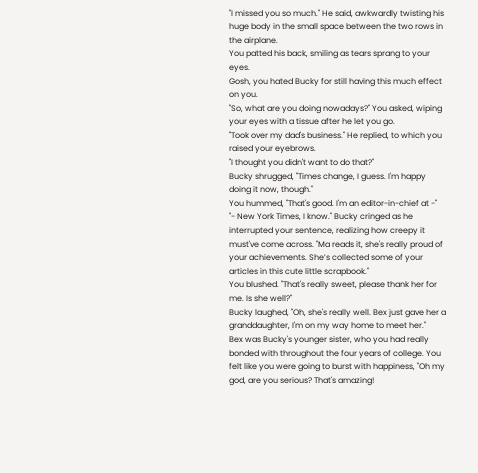"I missed you so much." He said, awkwardly twisting his huge body in the small space between the two rows in the airplane.
You patted his back, smiling as tears sprang to your eyes.
Gosh, you hated Bucky for still having this much effect on you.
"So, what are you doing nowadays?" You asked, wiping your eyes with a tissue after he let you go.
"Took over my dad's business." He replied, to which you raised your eyebrows.
"I thought you didn't want to do that?"
Bucky shrugged, "Times change, I guess. I'm happy doing it now, though."
You hummed, "That's good. I'm an editor-in-chief at -"
"- New York Times, I know." Bucky cringed as he interrupted your sentence, realizing how creepy it must've come across. "Ma reads it, she's really proud of your achievements. She’s collected some of your articles in this cute little scrapbook."
You blushed. "That's really sweet, please thank her for me. Is she well?"
Bucky laughed, "Oh, she's really well. Bex just gave her a granddaughter, I'm on my way home to meet her."
Bex was Bucky's younger sister, who you had really bonded with throughout the four years of college. You felt like you were going to burst with happiness, "Oh my god, are you serious? That's amazing!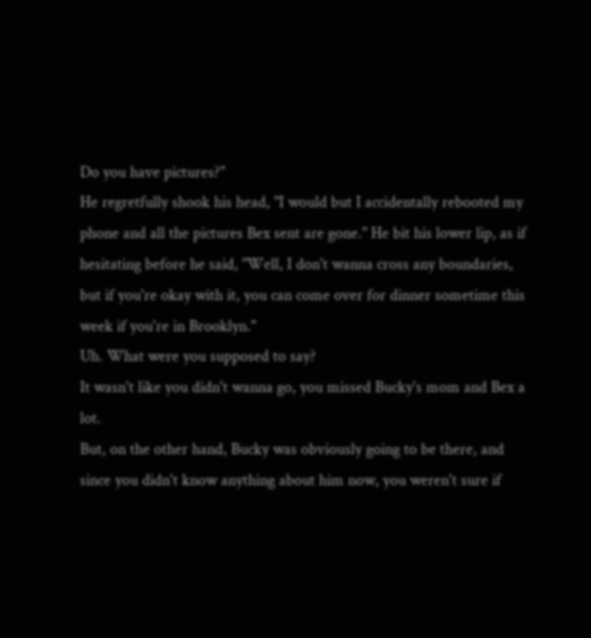Do you have pictures?"
He regretfully shook his head, "I would but I accidentally rebooted my phone and all the pictures Bex sent are gone." He bit his lower lip, as if hesitating before he said, "Well, I don't wanna cross any boundaries, but if you're okay with it, you can come over for dinner sometime this week if you're in Brooklyn."
Uh. What were you supposed to say?
It wasn't like you didn't wanna go, you missed Bucky's mom and Bex a lot.
But, on the other hand, Bucky was obviously going to be there, and since you didn't know anything about him now, you weren't sure if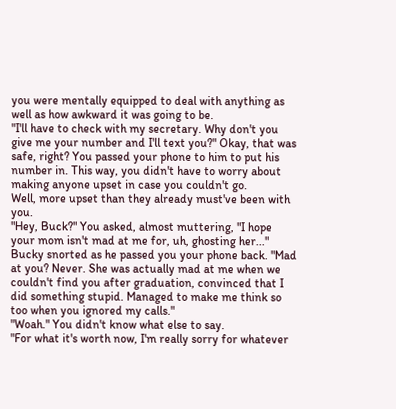you were mentally equipped to deal with anything as well as how awkward it was going to be.
"I'll have to check with my secretary. Why don't you give me your number and I'll text you?" Okay, that was safe, right? You passed your phone to him to put his number in. This way, you didn't have to worry about making anyone upset in case you couldn't go.
Well, more upset than they already must've been with you.
"Hey, Buck?" You asked, almost muttering, "I hope your mom isn't mad at me for, uh, ghosting her..."
Bucky snorted as he passed you your phone back. "Mad at you? Never. She was actually mad at me when we couldn't find you after graduation, convinced that I did something stupid. Managed to make me think so too when you ignored my calls."
"Woah." You didn't know what else to say.
"For what it's worth now, I'm really sorry for whatever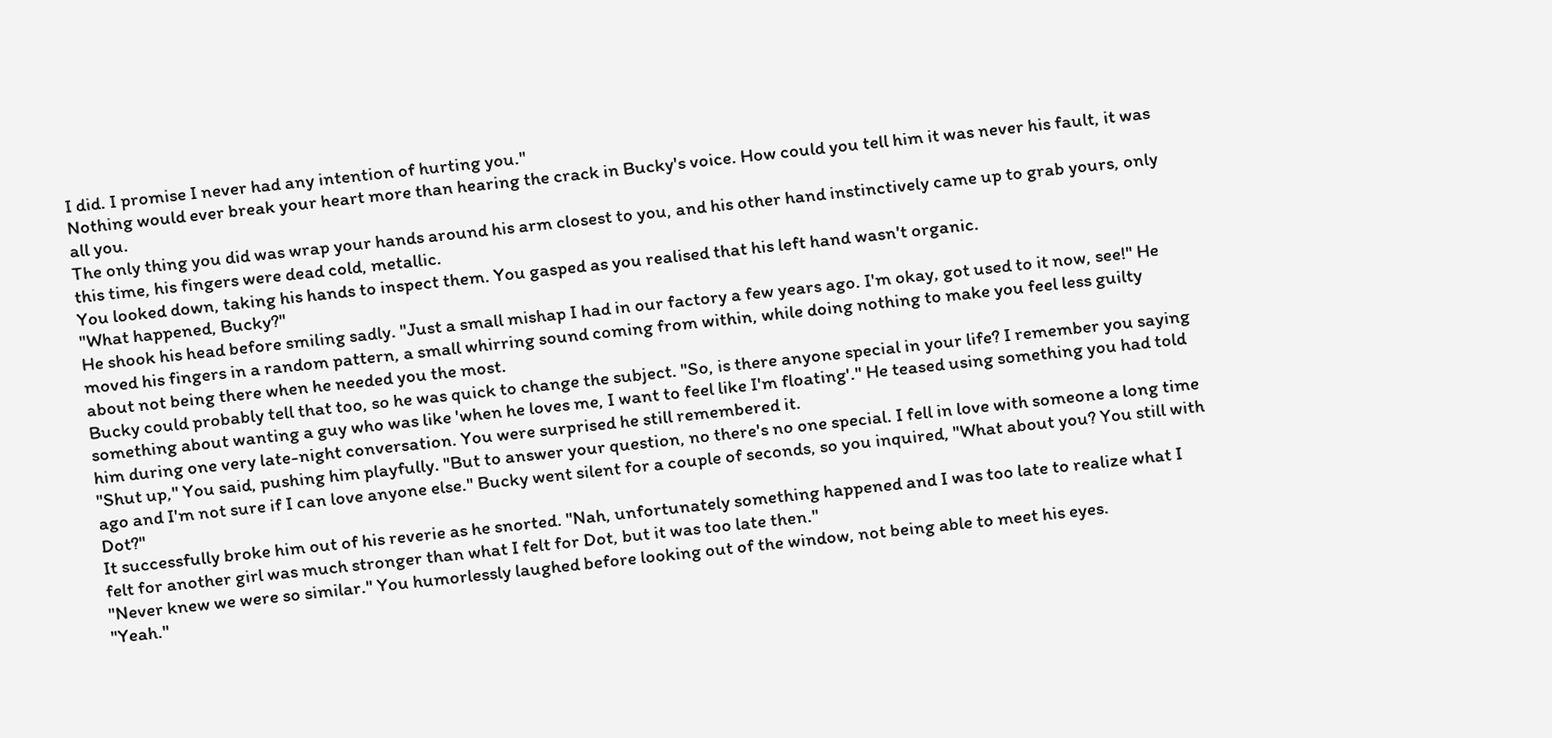I did. I promise I never had any intention of hurting you."
Nothing would ever break your heart more than hearing the crack in Bucky's voice. How could you tell him it was never his fault, it was all you.
The only thing you did was wrap your hands around his arm closest to you, and his other hand instinctively came up to grab yours, only this time, his fingers were dead cold, metallic.
You looked down, taking his hands to inspect them. You gasped as you realised that his left hand wasn't organic.
"What happened, Bucky?"
He shook his head before smiling sadly. "Just a small mishap I had in our factory a few years ago. I'm okay, got used to it now, see!" He moved his fingers in a random pattern, a small whirring sound coming from within, while doing nothing to make you feel less guilty about not being there when he needed you the most.
Bucky could probably tell that too, so he was quick to change the subject. "So, is there anyone special in your life? I remember you saying something about wanting a guy who was like 'when he loves me, I want to feel like I'm floating'." He teased using something you had told him during one very late-night conversation. You were surprised he still remembered it.
"Shut up," You said, pushing him playfully. "But to answer your question, no there's no one special. I fell in love with someone a long time ago and I'm not sure if I can love anyone else." Bucky went silent for a couple of seconds, so you inquired, "What about you? You still with Dot?"
It successfully broke him out of his reverie as he snorted. "Nah, unfortunately something happened and I was too late to realize what I felt for another girl was much stronger than what I felt for Dot, but it was too late then."
"Never knew we were so similar." You humorlessly laughed before looking out of the window, not being able to meet his eyes.
"Yeah."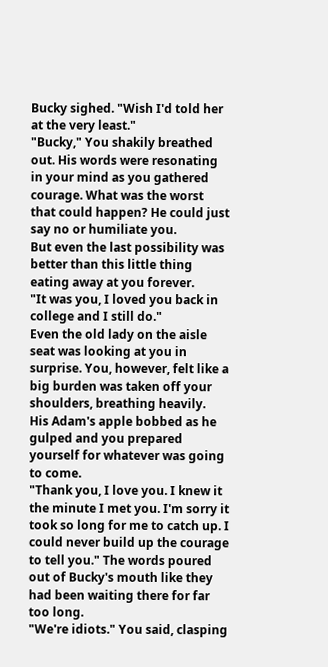Bucky sighed. "Wish I'd told her at the very least."
"Bucky," You shakily breathed out. His words were resonating in your mind as you gathered courage. What was the worst that could happen? He could just say no or humiliate you.
But even the last possibility was better than this little thing eating away at you forever.
"It was you, I loved you back in college and I still do."
Even the old lady on the aisle seat was looking at you in surprise. You, however, felt like a big burden was taken off your shoulders, breathing heavily.
His Adam's apple bobbed as he gulped and you prepared yourself for whatever was going to come.
"Thank you, I love you. I knew it the minute I met you. I'm sorry it took so long for me to catch up. I could never build up the courage to tell you." The words poured out of Bucky's mouth like they had been waiting there for far too long.
"We're idiots." You said, clasping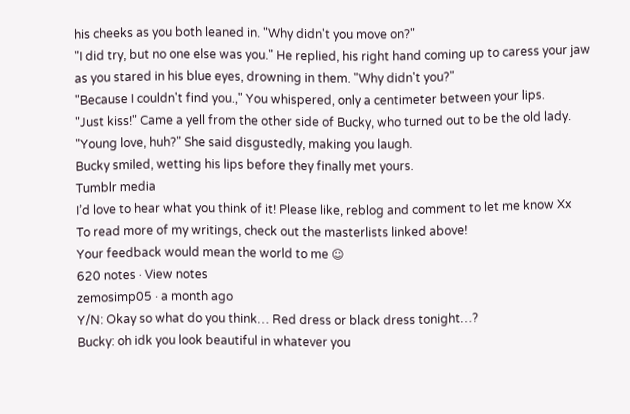his cheeks as you both leaned in. "Why didn't you move on?"
"I did try, but no one else was you." He replied, his right hand coming up to caress your jaw as you stared in his blue eyes, drowning in them. "Why didn't you?"
"Because I couldn't find you.," You whispered, only a centimeter between your lips.
"Just kiss!" Came a yell from the other side of Bucky, who turned out to be the old lady.
"Young love, huh?" She said disgustedly, making you laugh.
Bucky smiled, wetting his lips before they finally met yours.
Tumblr media
I’d love to hear what you think of it! Please like, reblog and comment to let me know Xx
To read more of my writings, check out the masterlists linked above!
Your feedback would mean the world to me ☺
620 notes · View notes
zemosimp05 · a month ago
Y/N: Okay so what do you think… Red dress or black dress tonight…?
Bucky: oh idk you look beautiful in whatever you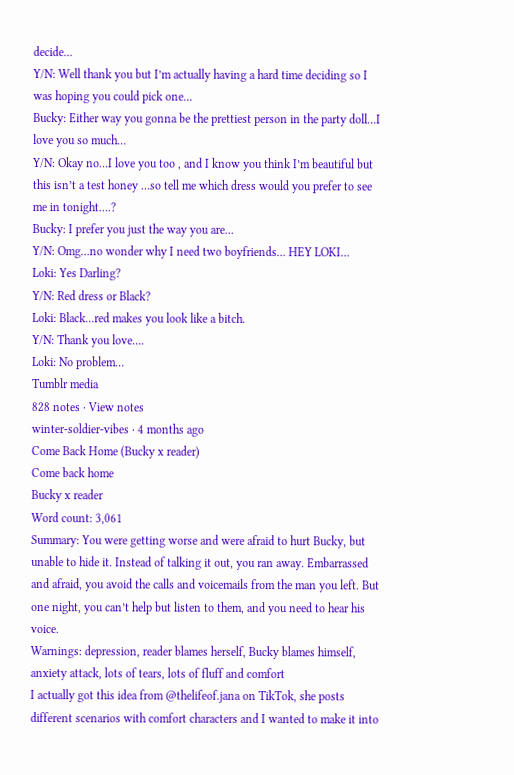decide…
Y/N: Well thank you but I’m actually having a hard time deciding so I was hoping you could pick one…
Bucky: Either way you gonna be the prettiest person in the party doll…I love you so much…
Y/N: Okay no…I love you too , and I know you think I’m beautiful but this isn’t a test honey …so tell me which dress would you prefer to see me in tonight….?
Bucky: I prefer you just the way you are…
Y/N: Omg…no wonder why I need two boyfriends… HEY LOKI…
Loki: Yes Darling?
Y/N: Red dress or Black?
Loki: Black…red makes you look like a bitch.
Y/N: Thank you love….
Loki: No problem…
Tumblr media
828 notes · View notes
winter-soldier-vibes · 4 months ago
Come Back Home (Bucky x reader)
Come back home
Bucky x reader
Word count: 3,061
Summary: You were getting worse and were afraid to hurt Bucky, but unable to hide it. Instead of talking it out, you ran away. Embarrassed and afraid, you avoid the calls and voicemails from the man you left. But one night, you can’t help but listen to them, and you need to hear his voice.
Warnings: depression, reader blames herself, Bucky blames himself, anxiety attack, lots of tears, lots of fluff and comfort
I actually got this idea from @thelifeof.jana on TikTok, she posts different scenarios with comfort characters and I wanted to make it into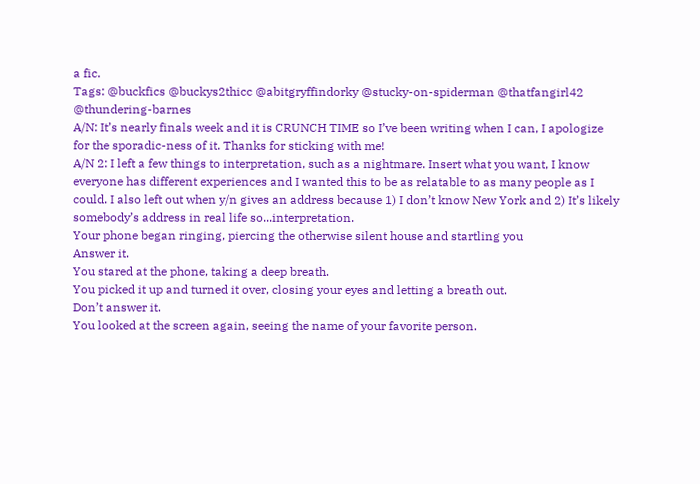a fic.
Tags: @buckfics @buckys2thicc @abitgryffindorky @stucky-on-spiderman @thatfangirl42 @thundering-barnes
A/N: It’s nearly finals week and it is CRUNCH TIME so I’ve been writing when I can, I apologize for the sporadic-ness of it. Thanks for sticking with me!
A/N 2: I left a few things to interpretation, such as a nightmare. Insert what you want, I know everyone has different experiences and I wanted this to be as relatable to as many people as I could. I also left out when y/n gives an address because 1) I don’t know New York and 2) It’s likely somebody’s address in real life so...interpretation.
Your phone began ringing, piercing the otherwise silent house and startling you
Answer it.
You stared at the phone, taking a deep breath.
You picked it up and turned it over, closing your eyes and letting a breath out.
Don’t answer it.
You looked at the screen again, seeing the name of your favorite person.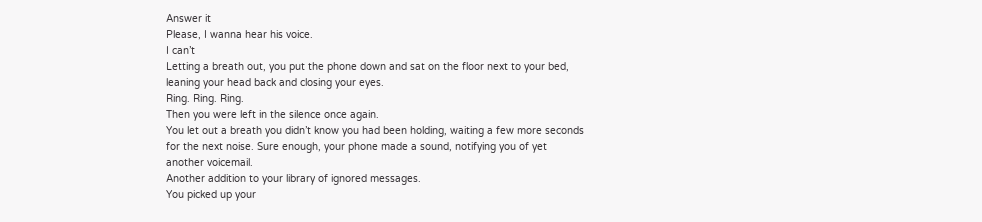Answer it
Please, I wanna hear his voice.
I can’t
Letting a breath out, you put the phone down and sat on the floor next to your bed, leaning your head back and closing your eyes.
Ring. Ring. Ring.
Then you were left in the silence once again.
You let out a breath you didn’t know you had been holding, waiting a few more seconds for the next noise. Sure enough, your phone made a sound, notifying you of yet another voicemail.
Another addition to your library of ignored messages.
You picked up your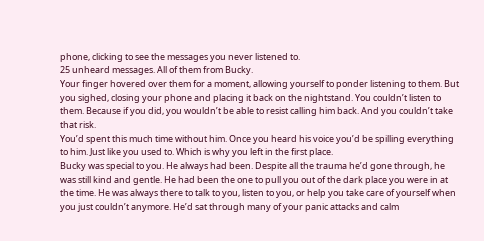phone, clicking to see the messages you never listened to.
25 unheard messages. All of them from Bucky.
Your finger hovered over them for a moment, allowing yourself to ponder listening to them. But you sighed, closing your phone and placing it back on the nightstand. You couldn’t listen to them. Because if you did, you wouldn’t be able to resist calling him back. And you couldn’t take that risk.
You’d spent this much time without him. Once you heard his voice you’d be spilling everything to him. Just like you used to. Which is why you left in the first place.
Bucky was special to you. He always had been. Despite all the trauma he’d gone through, he was still kind and gentle. He had been the one to pull you out of the dark place you were in at the time. He was always there to talk to you, listen to you, or help you take care of yourself when you just couldn’t anymore. He’d sat through many of your panic attacks and calm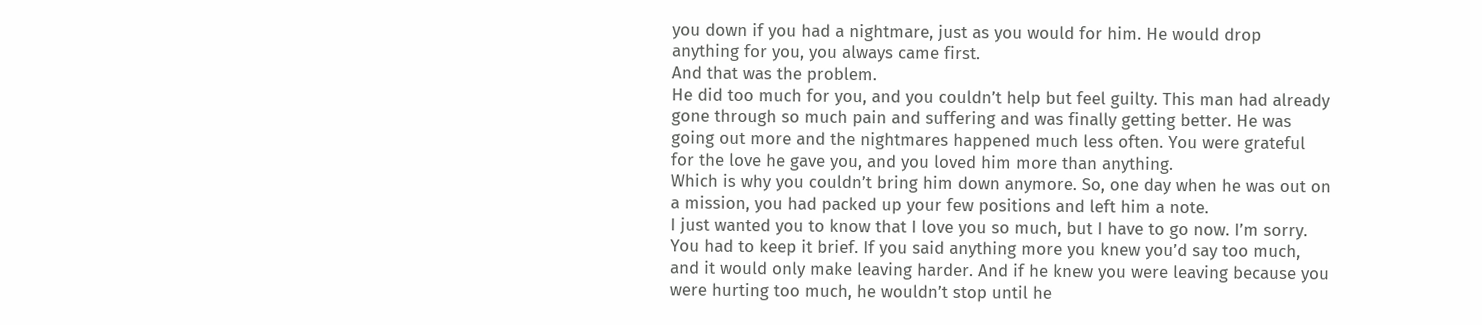you down if you had a nightmare, just as you would for him. He would drop anything for you, you always came first.
And that was the problem.
He did too much for you, and you couldn’t help but feel guilty. This man had already gone through so much pain and suffering and was finally getting better. He was going out more and the nightmares happened much less often. You were grateful for the love he gave you, and you loved him more than anything.
Which is why you couldn’t bring him down anymore. So, one day when he was out on a mission, you had packed up your few positions and left him a note.
I just wanted you to know that I love you so much, but I have to go now. I’m sorry.
You had to keep it brief. If you said anything more you knew you’d say too much, and it would only make leaving harder. And if he knew you were leaving because you were hurting too much, he wouldn’t stop until he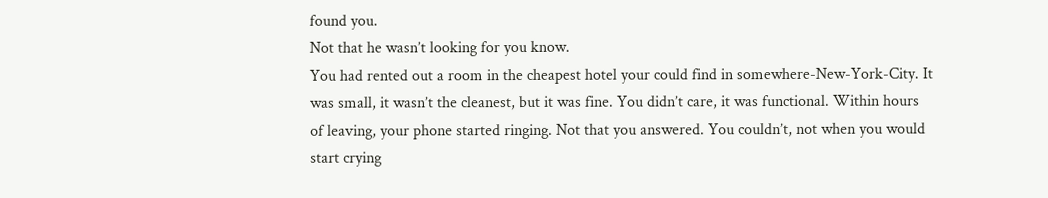found you.
Not that he wasn’t looking for you know.
You had rented out a room in the cheapest hotel your could find in somewhere-New-York-City. It was small, it wasn’t the cleanest, but it was fine. You didn’t care, it was functional. Within hours of leaving, your phone started ringing. Not that you answered. You couldn’t, not when you would start crying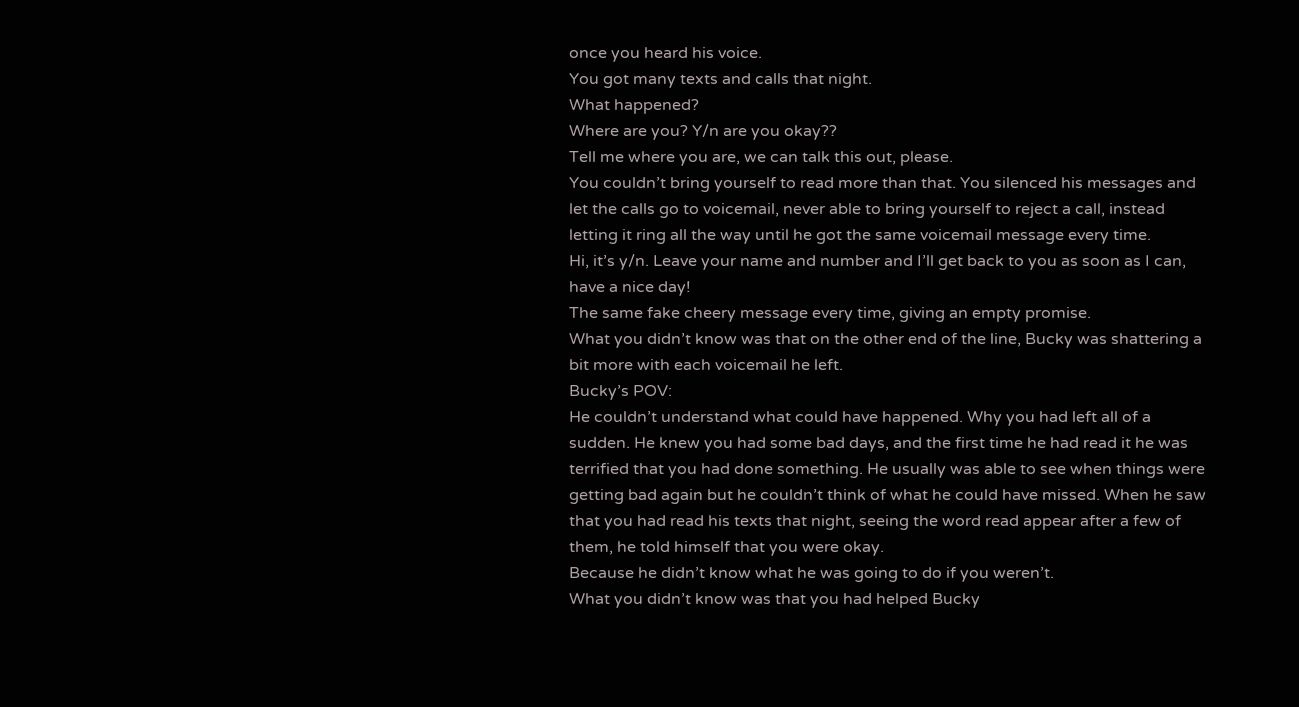once you heard his voice.
You got many texts and calls that night.
What happened?
Where are you? Y/n are you okay??
Tell me where you are, we can talk this out, please.
You couldn’t bring yourself to read more than that. You silenced his messages and let the calls go to voicemail, never able to bring yourself to reject a call, instead letting it ring all the way until he got the same voicemail message every time.
Hi, it’s y/n. Leave your name and number and I’ll get back to you as soon as I can, have a nice day!
The same fake cheery message every time, giving an empty promise.
What you didn’t know was that on the other end of the line, Bucky was shattering a bit more with each voicemail he left.
Bucky’s POV:
He couldn’t understand what could have happened. Why you had left all of a sudden. He knew you had some bad days, and the first time he had read it he was terrified that you had done something. He usually was able to see when things were getting bad again but he couldn’t think of what he could have missed. When he saw that you had read his texts that night, seeing the word read appear after a few of them, he told himself that you were okay.
Because he didn’t know what he was going to do if you weren’t.
What you didn’t know was that you had helped Bucky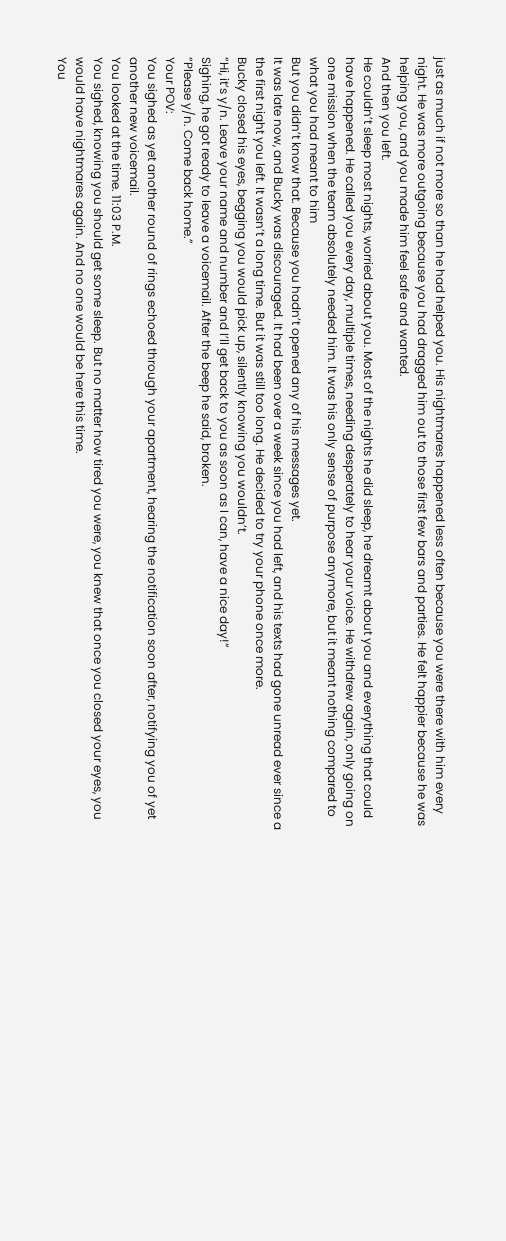just as much if not more so than he had helped you. His nightmares happened less often because you were there with him every night. He was more outgoing because you had dragged him out to those first few bars and parties. He felt happier because he was helping you, and you made him feel safe and wanted.
And then you left.
He couldn’t sleep most nights, worried about you. Most of the nights he did sleep, he dreamt about you and everything that could have happened. He called you every day, multiple times, needing desperately to hear your voice. He withdrew again, only going on one mission when the team absolutely needed him. It was his only sense of purpose anymore, but it meant nothing compared to what you had meant to him
But you didn’t know that. Because you hadn’t opened any of his messages yet.
It was late now, and Bucky was discouraged. It had been over a week since you had left, and his texts had gone unread ever since a the first night you left. It wasn’t a long time. But it was still too long. He decided to try your phone once more.
Bucky closed his eyes, begging you would pick up, silently knowing you wouldn’t.
“Hi, it’s y/n. Leave your name and number and I’ll get back to you as soon as I can, have a nice day!”
Sighing, he got ready to leave a voicemail. After the beep he said, broken.
“Please y/n. Come back home.”
Your POV:
You sighed as yet another round of rings echoed through your apartment, hearing the notification soon after, notifying you of yet another new voicemail.
You looked at the time. 11:03 P.M.
You sighed, knowing you should get some sleep. But no matter how tired you were, you knew that once you closed your eyes, you would have nightmares again. And no one would be here this time.
You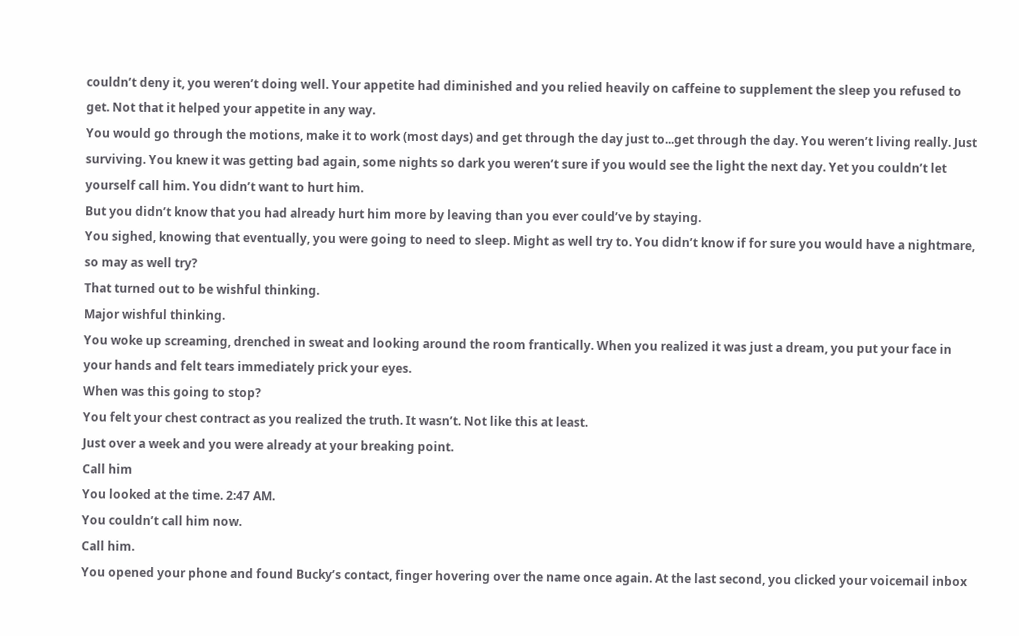couldn’t deny it, you weren’t doing well. Your appetite had diminished and you relied heavily on caffeine to supplement the sleep you refused to get. Not that it helped your appetite in any way.
You would go through the motions, make it to work (most days) and get through the day just to...get through the day. You weren’t living really. Just surviving. You knew it was getting bad again, some nights so dark you weren’t sure if you would see the light the next day. Yet you couldn’t let yourself call him. You didn’t want to hurt him.
But you didn’t know that you had already hurt him more by leaving than you ever could’ve by staying.
You sighed, knowing that eventually, you were going to need to sleep. Might as well try to. You didn’t know if for sure you would have a nightmare, so may as well try?
That turned out to be wishful thinking.
Major wishful thinking.
You woke up screaming, drenched in sweat and looking around the room frantically. When you realized it was just a dream, you put your face in your hands and felt tears immediately prick your eyes.
When was this going to stop?
You felt your chest contract as you realized the truth. It wasn’t. Not like this at least.
Just over a week and you were already at your breaking point.
Call him
You looked at the time. 2:47 AM.
You couldn’t call him now.
Call him.
You opened your phone and found Bucky’s contact, finger hovering over the name once again. At the last second, you clicked your voicemail inbox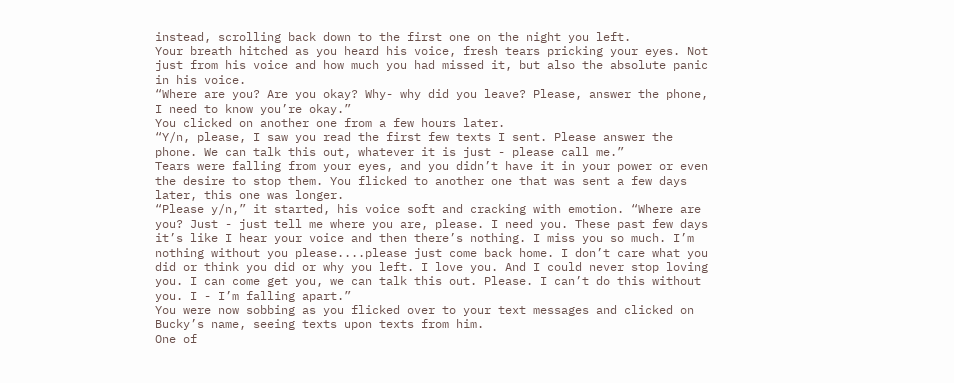instead, scrolling back down to the first one on the night you left.
Your breath hitched as you heard his voice, fresh tears pricking your eyes. Not just from his voice and how much you had missed it, but also the absolute panic in his voice.
“Where are you? Are you okay? Why- why did you leave? Please, answer the phone, I need to know you’re okay.”
You clicked on another one from a few hours later.
“Y/n, please, I saw you read the first few texts I sent. Please answer the phone. We can talk this out, whatever it is just - please call me.”
Tears were falling from your eyes, and you didn’t have it in your power or even the desire to stop them. You flicked to another one that was sent a few days later, this one was longer.
“Please y/n,” it started, his voice soft and cracking with emotion. “Where are you? Just - just tell me where you are, please. I need you. These past few days it’s like I hear your voice and then there’s nothing. I miss you so much. I’m nothing without you please....please just come back home. I don’t care what you did or think you did or why you left. I love you. And I could never stop loving you. I can come get you, we can talk this out. Please. I can’t do this without you. I - I’m falling apart.”
You were now sobbing as you flicked over to your text messages and clicked on Bucky’s name, seeing texts upon texts from him.
One of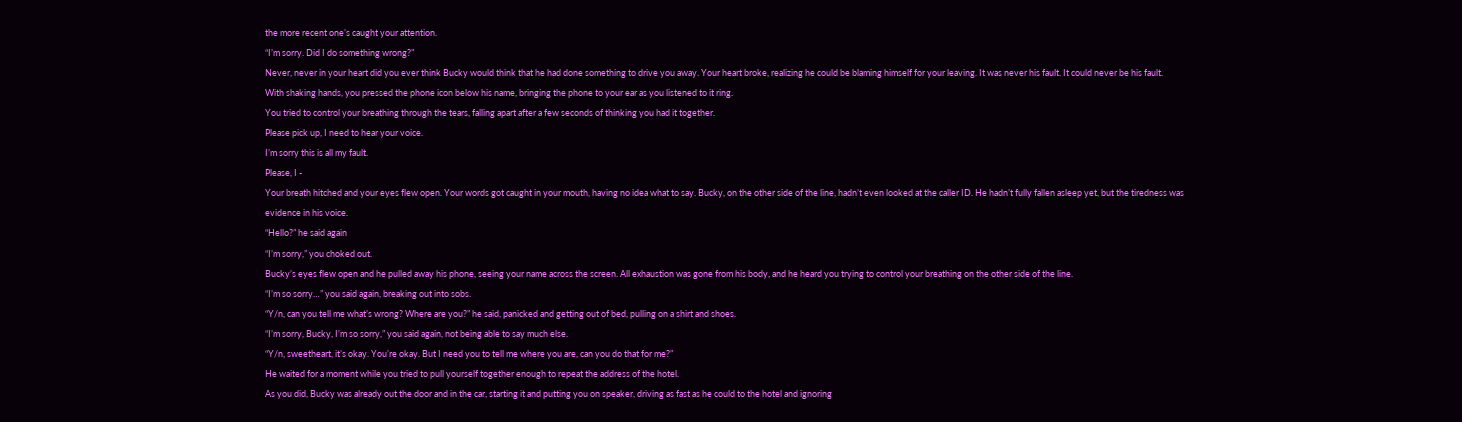the more recent one’s caught your attention.
“I’m sorry. Did I do something wrong?”
Never, never in your heart did you ever think Bucky would think that he had done something to drive you away. Your heart broke, realizing he could be blaming himself for your leaving. It was never his fault. It could never be his fault.
With shaking hands, you pressed the phone icon below his name, bringing the phone to your ear as you listened to it ring.
You tried to control your breathing through the tears, falling apart after a few seconds of thinking you had it together.
Please pick up, I need to hear your voice.
I’m sorry this is all my fault.
Please, I -
Your breath hitched and your eyes flew open. Your words got caught in your mouth, having no idea what to say. Bucky, on the other side of the line, hadn’t even looked at the caller ID. He hadn’t fully fallen asleep yet, but the tiredness was evidence in his voice.
“Hello?” he said again
“I’m sorry,” you choked out.
Bucky’s eyes flew open and he pulled away his phone, seeing your name across the screen. All exhaustion was gone from his body, and he heard you trying to control your breathing on the other side of the line.
“I’m so sorry…” you said again, breaking out into sobs.
“Y/n, can you tell me what’s wrong? Where are you?” he said, panicked and getting out of bed, pulling on a shirt and shoes.
“I’m sorry, Bucky, I’m so sorry,” you said again, not being able to say much else.
“Y/n, sweetheart, it’s okay. You’re okay. But I need you to tell me where you are, can you do that for me?”
He waited for a moment while you tried to pull yourself together enough to repeat the address of the hotel.
As you did, Bucky was already out the door and in the car, starting it and putting you on speaker, driving as fast as he could to the hotel and ignoring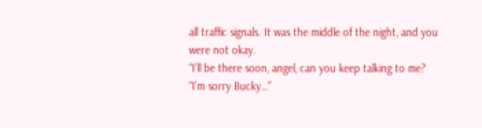all traffic signals. It was the middle of the night, and you were not okay.
“I’ll be there soon, angel, can you keep talking to me?
“I’m sorry Bucky…”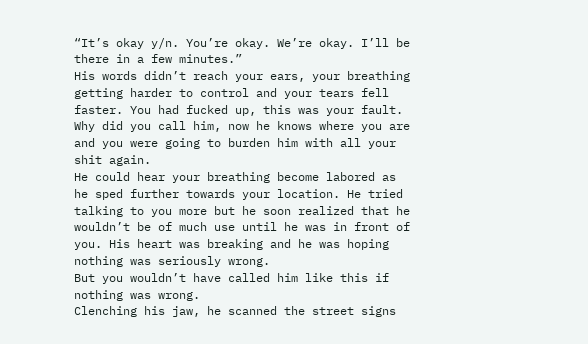“It’s okay y/n. You’re okay. We’re okay. I’ll be there in a few minutes.”
His words didn’t reach your ears, your breathing getting harder to control and your tears fell faster. You had fucked up, this was your fault. Why did you call him, now he knows where you are and you were going to burden him with all your shit again.
He could hear your breathing become labored as he sped further towards your location. He tried talking to you more but he soon realized that he wouldn’t be of much use until he was in front of you. His heart was breaking and he was hoping nothing was seriously wrong.
But you wouldn’t have called him like this if nothing was wrong.
Clenching his jaw, he scanned the street signs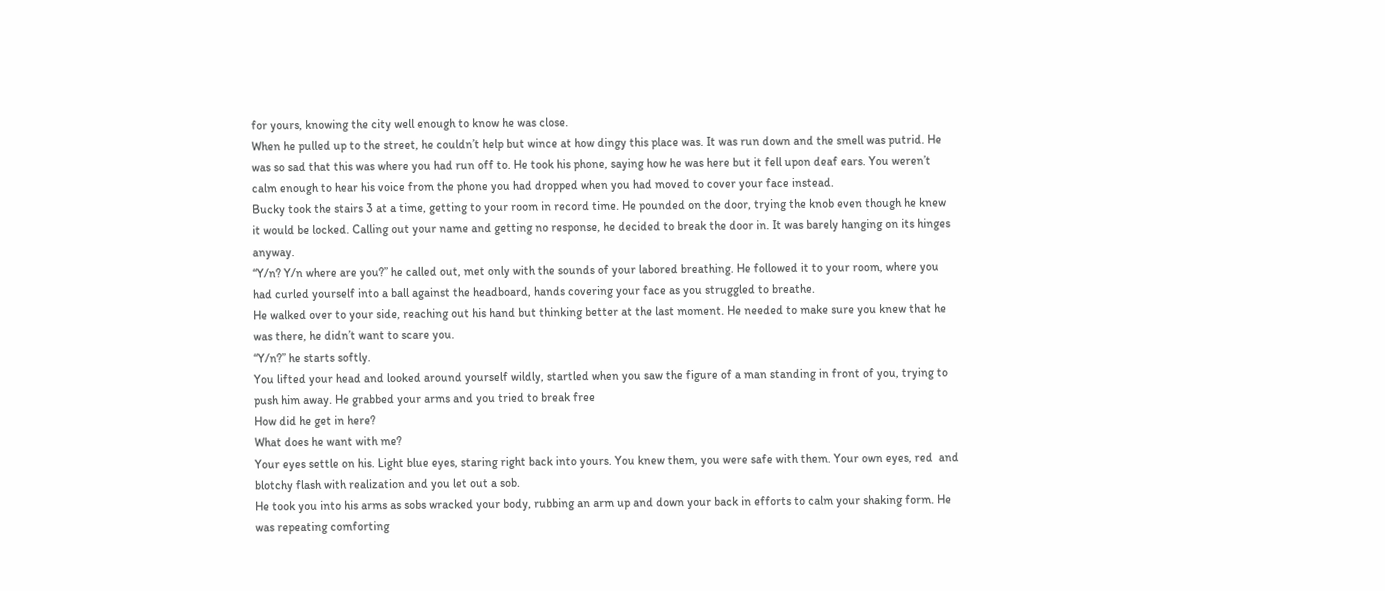for yours, knowing the city well enough to know he was close.
When he pulled up to the street, he couldn’t help but wince at how dingy this place was. It was run down and the smell was putrid. He was so sad that this was where you had run off to. He took his phone, saying how he was here but it fell upon deaf ears. You weren’t calm enough to hear his voice from the phone you had dropped when you had moved to cover your face instead.
Bucky took the stairs 3 at a time, getting to your room in record time. He pounded on the door, trying the knob even though he knew it would be locked. Calling out your name and getting no response, he decided to break the door in. It was barely hanging on its hinges anyway.
“Y/n? Y/n where are you?” he called out, met only with the sounds of your labored breathing. He followed it to your room, where you had curled yourself into a ball against the headboard, hands covering your face as you struggled to breathe.
He walked over to your side, reaching out his hand but thinking better at the last moment. He needed to make sure you knew that he was there, he didn’t want to scare you.
“Y/n?” he starts softly.
You lifted your head and looked around yourself wildly, startled when you saw the figure of a man standing in front of you, trying to push him away. He grabbed your arms and you tried to break free
How did he get in here?
What does he want with me?
Your eyes settle on his. Light blue eyes, staring right back into yours. You knew them, you were safe with them. Your own eyes, red  and blotchy flash with realization and you let out a sob.
He took you into his arms as sobs wracked your body, rubbing an arm up and down your back in efforts to calm your shaking form. He was repeating comforting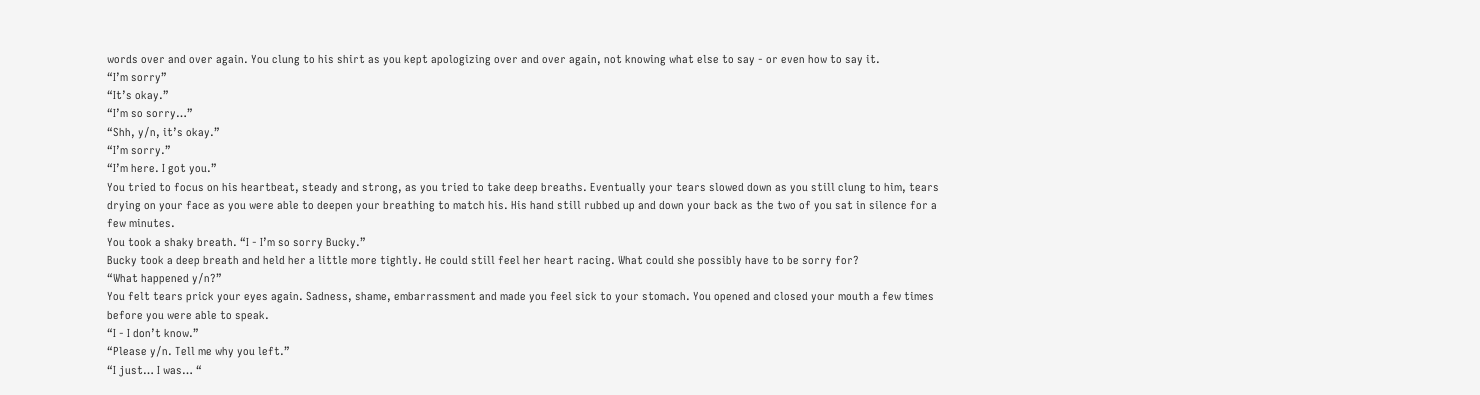words over and over again. You clung to his shirt as you kept apologizing over and over again, not knowing what else to say - or even how to say it.
“I’m sorry”
“It’s okay.”
“I’m so sorry…”
“Shh, y/n, it’s okay.”
“I’m sorry.”
“I’m here. I got you.”
You tried to focus on his heartbeat, steady and strong, as you tried to take deep breaths. Eventually your tears slowed down as you still clung to him, tears drying on your face as you were able to deepen your breathing to match his. His hand still rubbed up and down your back as the two of you sat in silence for a few minutes.
You took a shaky breath. “I - I’m so sorry Bucky.”
Bucky took a deep breath and held her a little more tightly. He could still feel her heart racing. What could she possibly have to be sorry for?
“What happened y/n?”
You felt tears prick your eyes again. Sadness, shame, embarrassment and made you feel sick to your stomach. You opened and closed your mouth a few times before you were able to speak.
“I - I don’t know.”
“Please y/n. Tell me why you left.”
“I just… I was… “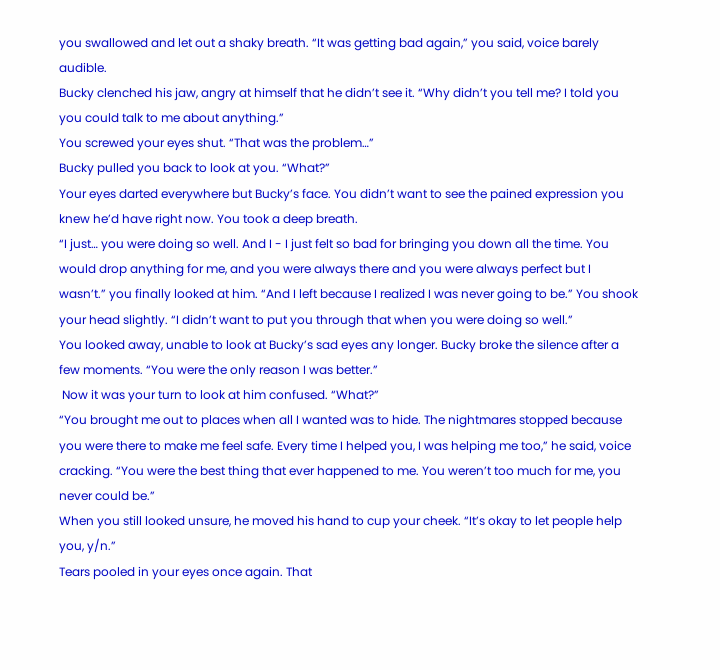you swallowed and let out a shaky breath. “It was getting bad again,” you said, voice barely audible.
Bucky clenched his jaw, angry at himself that he didn’t see it. “Why didn’t you tell me? I told you you could talk to me about anything.”
You screwed your eyes shut. “That was the problem…”
Bucky pulled you back to look at you. “What?”
Your eyes darted everywhere but Bucky’s face. You didn’t want to see the pained expression you knew he’d have right now. You took a deep breath.
“I just… you were doing so well. And I - I just felt so bad for bringing you down all the time. You would drop anything for me, and you were always there and you were always perfect but I wasn’t.” you finally looked at him. “And I left because I realized I was never going to be.” You shook your head slightly. “I didn’t want to put you through that when you were doing so well.”
You looked away, unable to look at Bucky’s sad eyes any longer. Bucky broke the silence after a few moments. “You were the only reason I was better.”
 Now it was your turn to look at him confused. “What?”
“You brought me out to places when all I wanted was to hide. The nightmares stopped because you were there to make me feel safe. Every time I helped you, I was helping me too,” he said, voice cracking. “You were the best thing that ever happened to me. You weren’t too much for me, you never could be.”
When you still looked unsure, he moved his hand to cup your cheek. “It’s okay to let people help you, y/n.”
Tears pooled in your eyes once again. That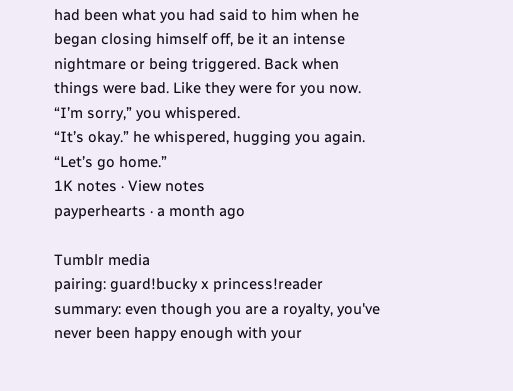had been what you had said to him when he began closing himself off, be it an intense nightmare or being triggered. Back when things were bad. Like they were for you now.
“I’m sorry,” you whispered.
“It’s okay.” he whispered, hugging you again. “Let’s go home.”
1K notes · View notes
payperhearts · a month ago

Tumblr media
pairing: guard!bucky x princess!reader
summary: even though you are a royalty, you've never been happy enough with your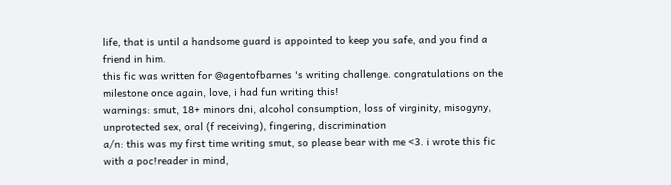life, that is until a handsome guard is appointed to keep you safe, and you find a friend in him.
this fic was written for @agentofbarnes 's writing challenge. congratulations on the milestone once again, love, i had fun writing this!
warnings: smut, 18+ minors dni, alcohol consumption, loss of virginity, misogyny, unprotected sex, oral (f receiving), fingering, discrimination
a/n: this was my first time writing smut, so please bear with me <3. i wrote this fic with a poc!reader in mind,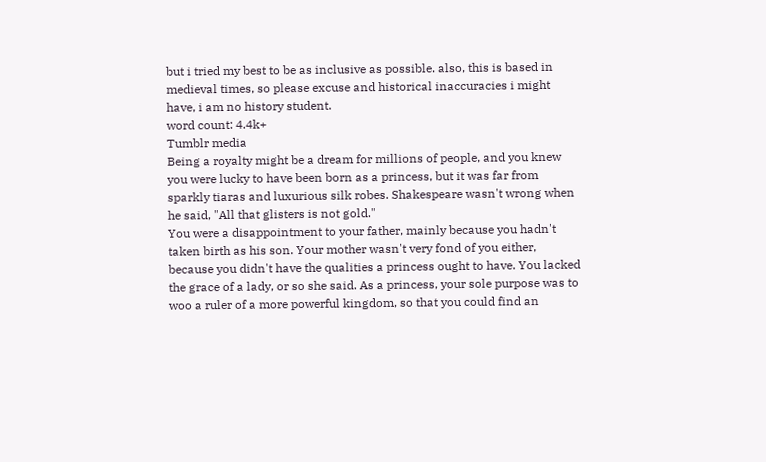but i tried my best to be as inclusive as possible. also, this is based in medieval times, so please excuse and historical inaccuracies i might have, i am no history student.
word count: 4.4k+
Tumblr media
Being a royalty might be a dream for millions of people, and you knew you were lucky to have been born as a princess, but it was far from sparkly tiaras and luxurious silk robes. Shakespeare wasn't wrong when he said, "All that glisters is not gold."
You were a disappointment to your father, mainly because you hadn't taken birth as his son. Your mother wasn't very fond of you either, because you didn't have the qualities a princess ought to have. You lacked the grace of a lady, or so she said. As a princess, your sole purpose was to woo a ruler of a more powerful kingdom, so that you could find an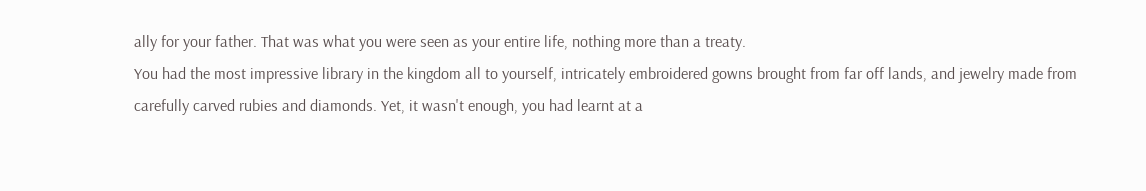ally for your father. That was what you were seen as your entire life, nothing more than a treaty.
You had the most impressive library in the kingdom all to yourself, intricately embroidered gowns brought from far off lands, and jewelry made from carefully carved rubies and diamonds. Yet, it wasn't enough, you had learnt at a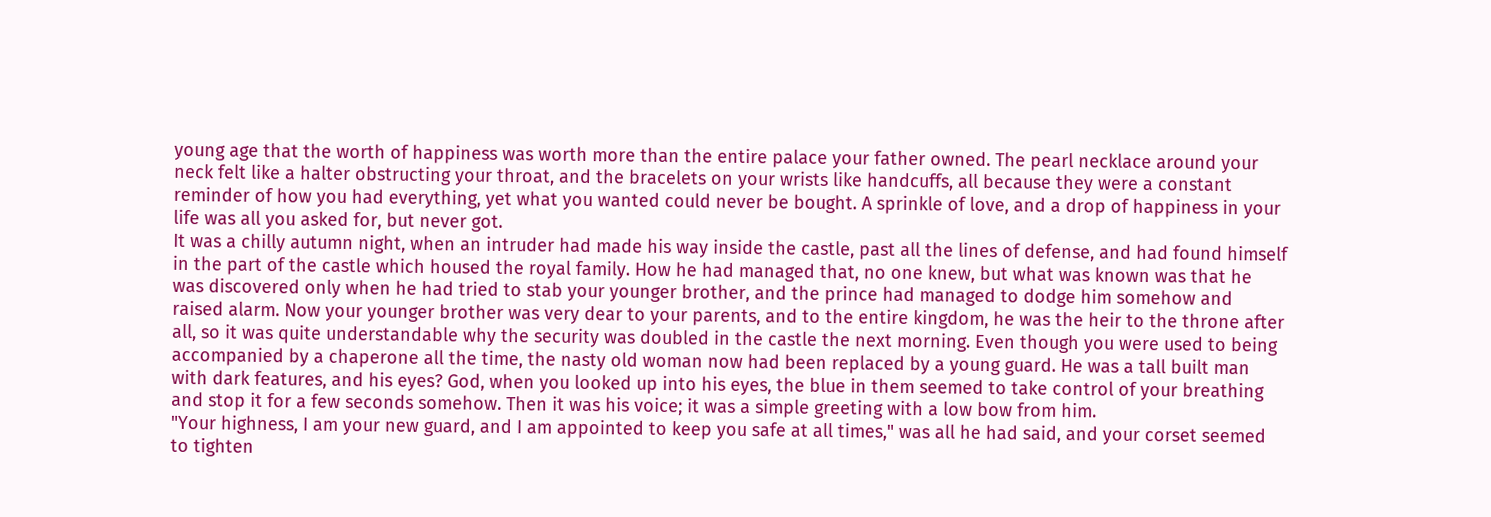young age that the worth of happiness was worth more than the entire palace your father owned. The pearl necklace around your neck felt like a halter obstructing your throat, and the bracelets on your wrists like handcuffs, all because they were a constant reminder of how you had everything, yet what you wanted could never be bought. A sprinkle of love, and a drop of happiness in your life was all you asked for, but never got.
It was a chilly autumn night, when an intruder had made his way inside the castle, past all the lines of defense, and had found himself in the part of the castle which housed the royal family. How he had managed that, no one knew, but what was known was that he was discovered only when he had tried to stab your younger brother, and the prince had managed to dodge him somehow and raised alarm. Now your younger brother was very dear to your parents, and to the entire kingdom, he was the heir to the throne after all, so it was quite understandable why the security was doubled in the castle the next morning. Even though you were used to being accompanied by a chaperone all the time, the nasty old woman now had been replaced by a young guard. He was a tall built man with dark features, and his eyes? God, when you looked up into his eyes, the blue in them seemed to take control of your breathing and stop it for a few seconds somehow. Then it was his voice; it was a simple greeting with a low bow from him.
"Your highness, I am your new guard, and I am appointed to keep you safe at all times," was all he had said, and your corset seemed to tighten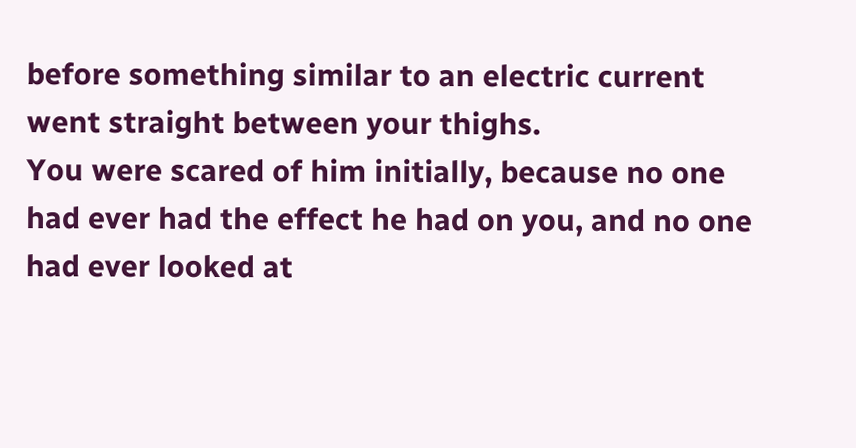before something similar to an electric current went straight between your thighs.
You were scared of him initially, because no one had ever had the effect he had on you, and no one had ever looked at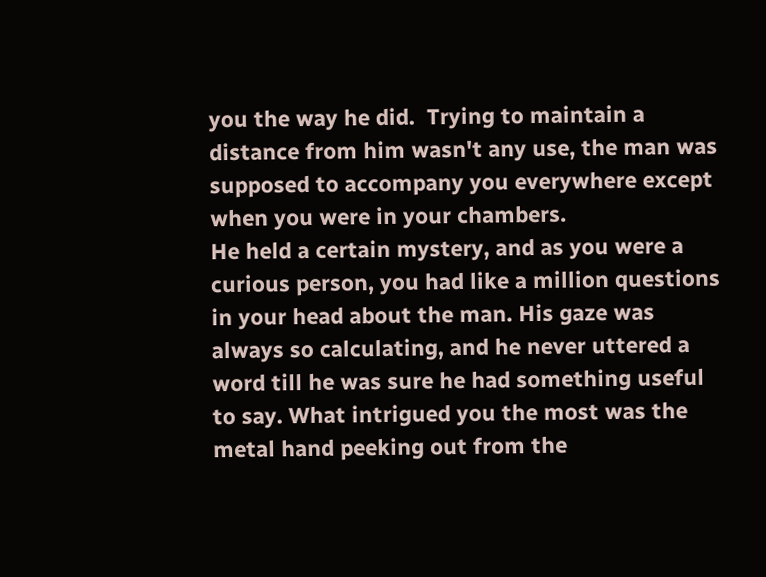you the way he did.  Trying to maintain a distance from him wasn't any use, the man was supposed to accompany you everywhere except when you were in your chambers.
He held a certain mystery, and as you were a curious person, you had like a million questions in your head about the man. His gaze was always so calculating, and he never uttered a word till he was sure he had something useful to say. What intrigued you the most was the metal hand peeking out from the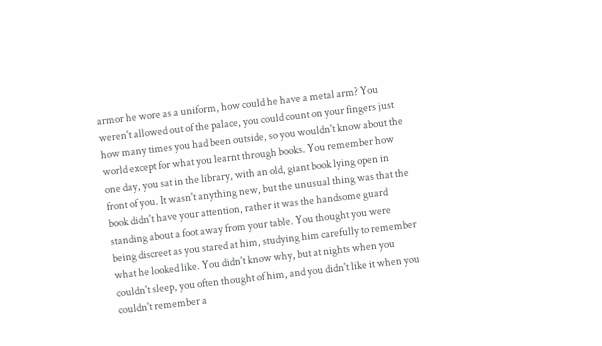armor he wore as a uniform, how could he have a metal arm? You weren't allowed out of the palace, you could count on your fingers just how many times you had been outside, so you wouldn't know about the world except for what you learnt through books. You remember how one day, you sat in the library, with an old, giant book lying open in front of you. It wasn't anything new, but the unusual thing was that the book didn't have your attention, rather it was the handsome guard standing about a foot away from your table. You thought you were being discreet as you stared at him, studying him carefully to remember what he looked like. You didn't know why, but at nights when you couldn't sleep, you often thought of him, and you didn't like it when you couldn't remember a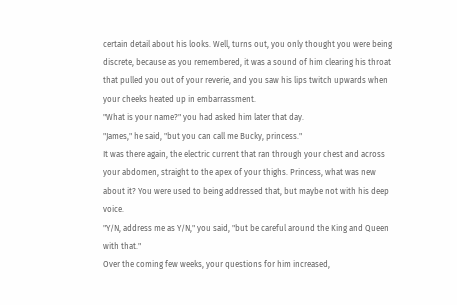certain detail about his looks. Well, turns out, you only thought you were being discrete, because as you remembered, it was a sound of him clearing his throat that pulled you out of your reverie, and you saw his lips twitch upwards when your cheeks heated up in embarrassment.
"What is your name?" you had asked him later that day.
"James," he said, "but you can call me Bucky, princess."
It was there again, the electric current that ran through your chest and across your abdomen, straight to the apex of your thighs. Princess, what was new about it? You were used to being addressed that, but maybe not with his deep voice.
"Y/N, address me as Y/N," you said, "but be careful around the King and Queen with that."
Over the coming few weeks, your questions for him increased,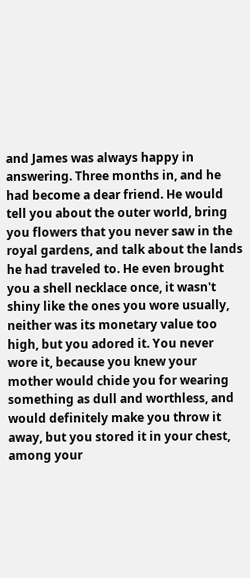and James was always happy in answering. Three months in, and he had become a dear friend. He would tell you about the outer world, bring you flowers that you never saw in the royal gardens, and talk about the lands he had traveled to. He even brought you a shell necklace once, it wasn't shiny like the ones you wore usually, neither was its monetary value too high, but you adored it. You never wore it, because you knew your mother would chide you for wearing something as dull and worthless, and would definitely make you throw it away, but you stored it in your chest, among your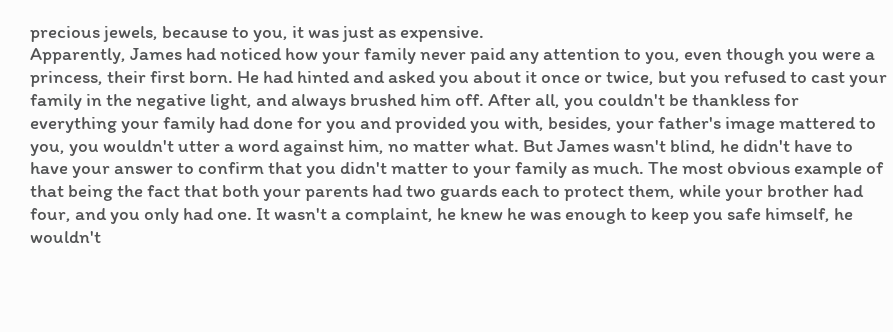precious jewels, because to you, it was just as expensive.
Apparently, James had noticed how your family never paid any attention to you, even though you were a princess, their first born. He had hinted and asked you about it once or twice, but you refused to cast your family in the negative light, and always brushed him off. After all, you couldn't be thankless for everything your family had done for you and provided you with, besides, your father's image mattered to you, you wouldn't utter a word against him, no matter what. But James wasn't blind, he didn't have to have your answer to confirm that you didn't matter to your family as much. The most obvious example of that being the fact that both your parents had two guards each to protect them, while your brother had four, and you only had one. It wasn't a complaint, he knew he was enough to keep you safe himself, he wouldn't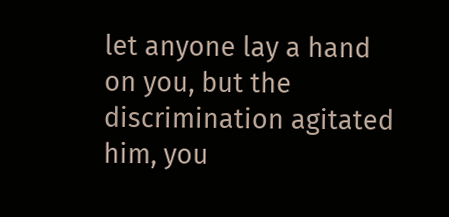let anyone lay a hand on you, but the discrimination agitated him, you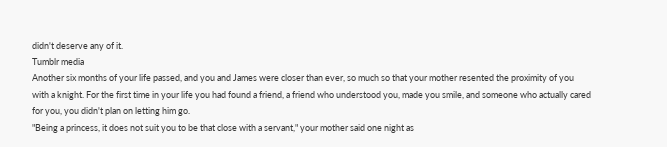didn't deserve any of it.
Tumblr media
Another six months of your life passed, and you and James were closer than ever, so much so that your mother resented the proximity of you with a knight. For the first time in your life you had found a friend, a friend who understood you, made you smile, and someone who actually cared for you, you didn't plan on letting him go.
"Being a princess, it does not suit you to be that close with a servant," your mother said one night as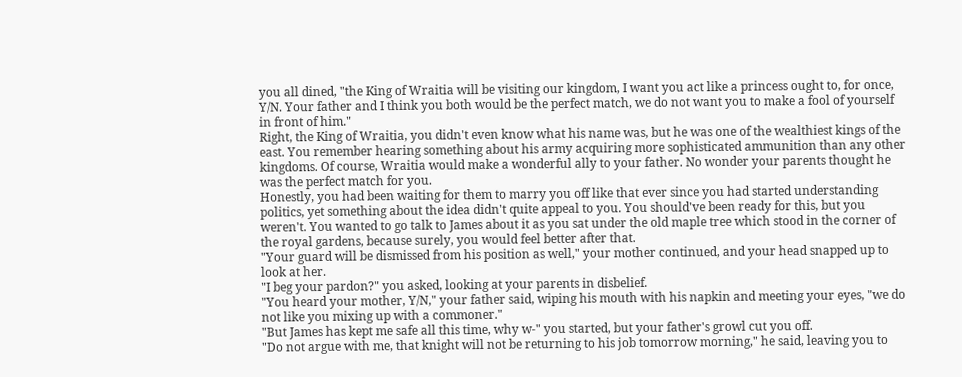you all dined, "the King of Wraitia will be visiting our kingdom, I want you act like a princess ought to, for once, Y/N. Your father and I think you both would be the perfect match, we do not want you to make a fool of yourself in front of him."
Right, the King of Wraitia, you didn't even know what his name was, but he was one of the wealthiest kings of the east. You remember hearing something about his army acquiring more sophisticated ammunition than any other kingdoms. Of course, Wraitia would make a wonderful ally to your father. No wonder your parents thought he was the perfect match for you.
Honestly, you had been waiting for them to marry you off like that ever since you had started understanding politics, yet something about the idea didn't quite appeal to you. You should've been ready for this, but you weren't. You wanted to go talk to James about it as you sat under the old maple tree which stood in the corner of the royal gardens, because surely, you would feel better after that.
"Your guard will be dismissed from his position as well," your mother continued, and your head snapped up to look at her.
"I beg your pardon?" you asked, looking at your parents in disbelief.
"You heard your mother, Y/N," your father said, wiping his mouth with his napkin and meeting your eyes, "we do not like you mixing up with a commoner."
"But James has kept me safe all this time, why w-" you started, but your father's growl cut you off.
"Do not argue with me, that knight will not be returning to his job tomorrow morning," he said, leaving you to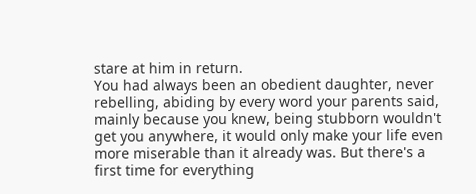stare at him in return.
You had always been an obedient daughter, never rebelling, abiding by every word your parents said, mainly because you knew, being stubborn wouldn't get you anywhere, it would only make your life even more miserable than it already was. But there's a first time for everything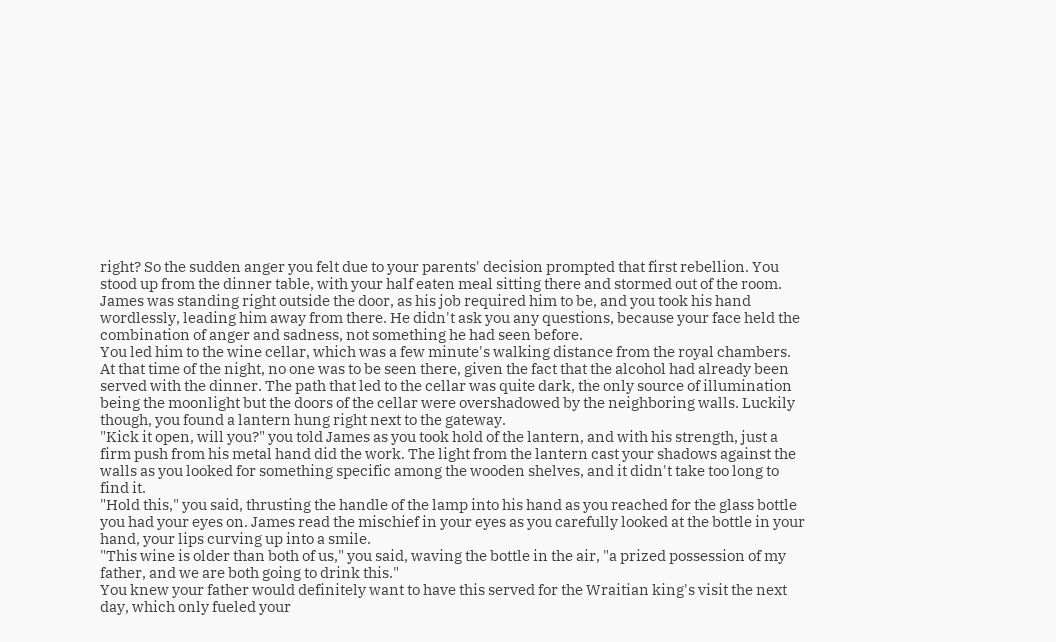right? So the sudden anger you felt due to your parents' decision prompted that first rebellion. You stood up from the dinner table, with your half eaten meal sitting there and stormed out of the room. James was standing right outside the door, as his job required him to be, and you took his hand wordlessly, leading him away from there. He didn't ask you any questions, because your face held the combination of anger and sadness, not something he had seen before.
You led him to the wine cellar, which was a few minute's walking distance from the royal chambers. At that time of the night, no one was to be seen there, given the fact that the alcohol had already been served with the dinner. The path that led to the cellar was quite dark, the only source of illumination being the moonlight but the doors of the cellar were overshadowed by the neighboring walls. Luckily though, you found a lantern hung right next to the gateway.
"Kick it open, will you?" you told James as you took hold of the lantern, and with his strength, just a firm push from his metal hand did the work. The light from the lantern cast your shadows against the walls as you looked for something specific among the wooden shelves, and it didn't take too long to find it.
"Hold this," you said, thrusting the handle of the lamp into his hand as you reached for the glass bottle you had your eyes on. James read the mischief in your eyes as you carefully looked at the bottle in your hand, your lips curving up into a smile.
"This wine is older than both of us," you said, waving the bottle in the air, "a prized possession of my father, and we are both going to drink this."
You knew your father would definitely want to have this served for the Wraitian king's visit the next day, which only fueled your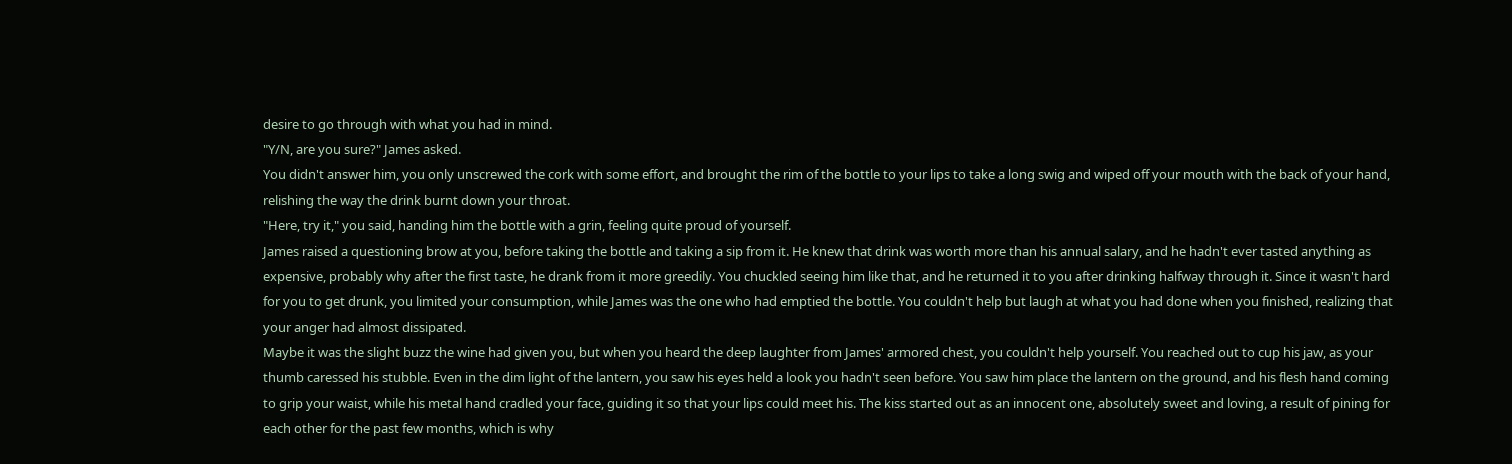desire to go through with what you had in mind.
"Y/N, are you sure?" James asked.
You didn't answer him, you only unscrewed the cork with some effort, and brought the rim of the bottle to your lips to take a long swig and wiped off your mouth with the back of your hand, relishing the way the drink burnt down your throat.
"Here, try it," you said, handing him the bottle with a grin, feeling quite proud of yourself.
James raised a questioning brow at you, before taking the bottle and taking a sip from it. He knew that drink was worth more than his annual salary, and he hadn't ever tasted anything as expensive, probably why after the first taste, he drank from it more greedily. You chuckled seeing him like that, and he returned it to you after drinking halfway through it. Since it wasn't hard for you to get drunk, you limited your consumption, while James was the one who had emptied the bottle. You couldn't help but laugh at what you had done when you finished, realizing that your anger had almost dissipated.
Maybe it was the slight buzz the wine had given you, but when you heard the deep laughter from James' armored chest, you couldn't help yourself. You reached out to cup his jaw, as your thumb caressed his stubble. Even in the dim light of the lantern, you saw his eyes held a look you hadn't seen before. You saw him place the lantern on the ground, and his flesh hand coming to grip your waist, while his metal hand cradled your face, guiding it so that your lips could meet his. The kiss started out as an innocent one, absolutely sweet and loving, a result of pining for each other for the past few months, which is why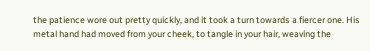the patience wore out pretty quickly, and it took a turn towards a fiercer one. His metal hand had moved from your cheek, to tangle in your hair, weaving the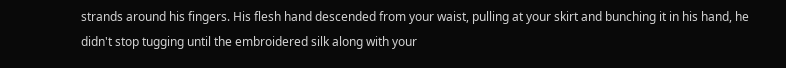strands around his fingers. His flesh hand descended from your waist, pulling at your skirt and bunching it in his hand, he didn't stop tugging until the embroidered silk along with your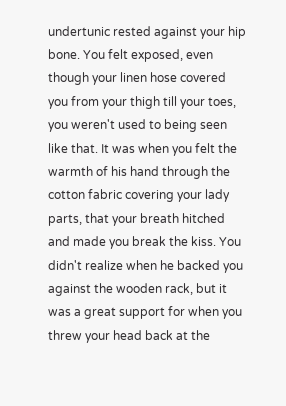undertunic rested against your hip bone. You felt exposed, even though your linen hose covered you from your thigh till your toes, you weren't used to being seen like that. It was when you felt the warmth of his hand through the cotton fabric covering your lady parts, that your breath hitched and made you break the kiss. You didn't realize when he backed you against the wooden rack, but it was a great support for when you threw your head back at the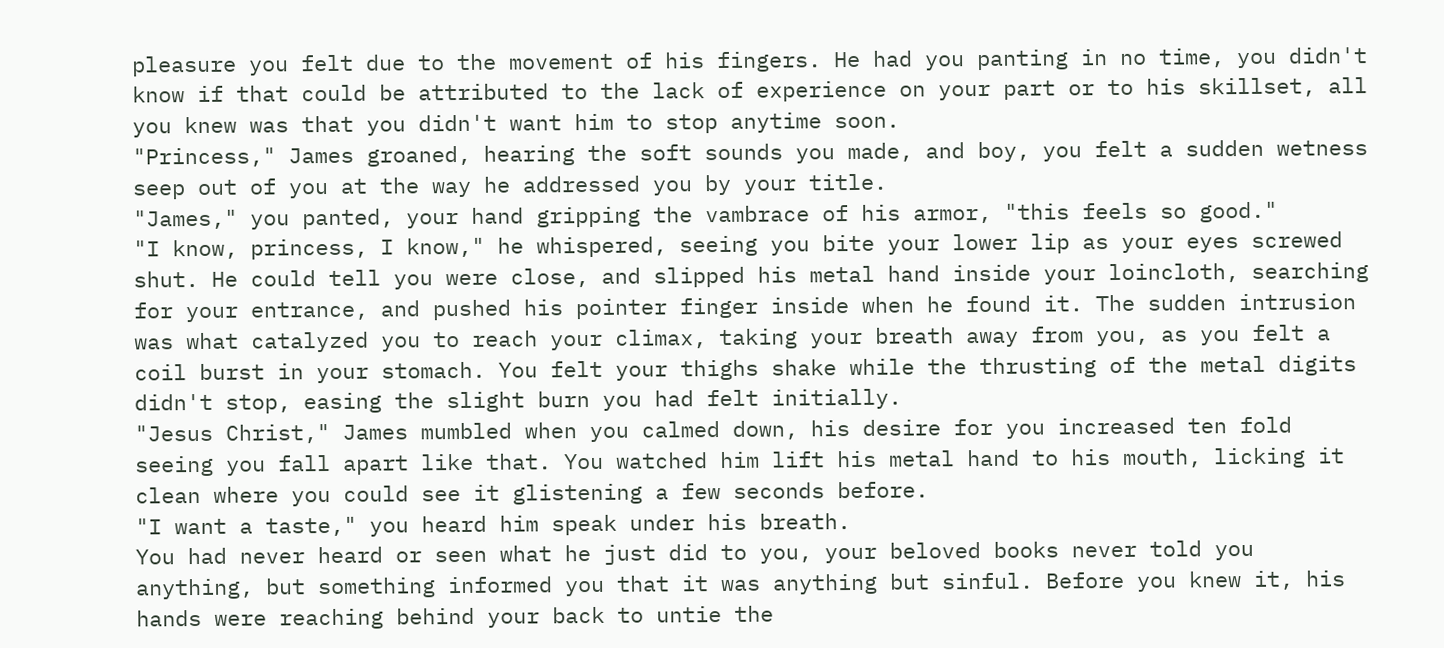pleasure you felt due to the movement of his fingers. He had you panting in no time, you didn't know if that could be attributed to the lack of experience on your part or to his skillset, all you knew was that you didn't want him to stop anytime soon.
"Princess," James groaned, hearing the soft sounds you made, and boy, you felt a sudden wetness seep out of you at the way he addressed you by your title.
"James," you panted, your hand gripping the vambrace of his armor, "this feels so good."
"I know, princess, I know," he whispered, seeing you bite your lower lip as your eyes screwed shut. He could tell you were close, and slipped his metal hand inside your loincloth, searching for your entrance, and pushed his pointer finger inside when he found it. The sudden intrusion was what catalyzed you to reach your climax, taking your breath away from you, as you felt a coil burst in your stomach. You felt your thighs shake while the thrusting of the metal digits didn't stop, easing the slight burn you had felt initially.
"Jesus Christ," James mumbled when you calmed down, his desire for you increased ten fold seeing you fall apart like that. You watched him lift his metal hand to his mouth, licking it clean where you could see it glistening a few seconds before.
"I want a taste," you heard him speak under his breath.
You had never heard or seen what he just did to you, your beloved books never told you anything, but something informed you that it was anything but sinful. Before you knew it, his hands were reaching behind your back to untie the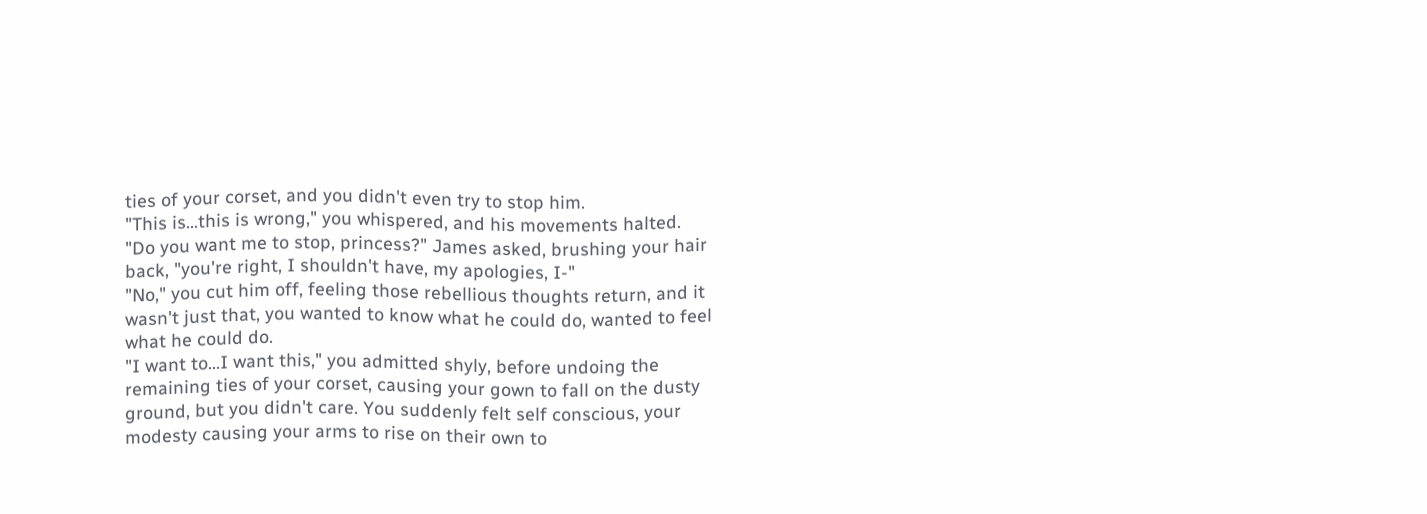ties of your corset, and you didn't even try to stop him.
"This is...this is wrong," you whispered, and his movements halted.
"Do you want me to stop, princess?" James asked, brushing your hair back, "you're right, I shouldn't have, my apologies, I-"
"No," you cut him off, feeling those rebellious thoughts return, and it wasn't just that, you wanted to know what he could do, wanted to feel what he could do.
"I want to...I want this," you admitted shyly, before undoing the remaining ties of your corset, causing your gown to fall on the dusty ground, but you didn't care. You suddenly felt self conscious, your modesty causing your arms to rise on their own to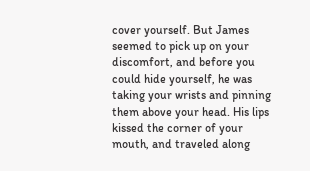cover yourself. But James seemed to pick up on your discomfort, and before you could hide yourself, he was taking your wrists and pinning them above your head. His lips kissed the corner of your mouth, and traveled along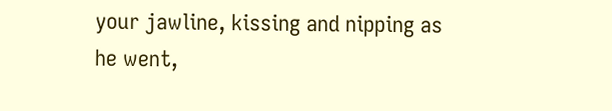your jawline, kissing and nipping as he went,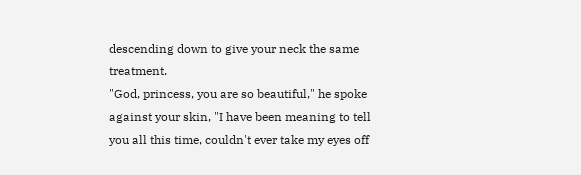descending down to give your neck the same treatment.
"God, princess, you are so beautiful," he spoke against your skin, "I have been meaning to tell you all this time, couldn't ever take my eyes off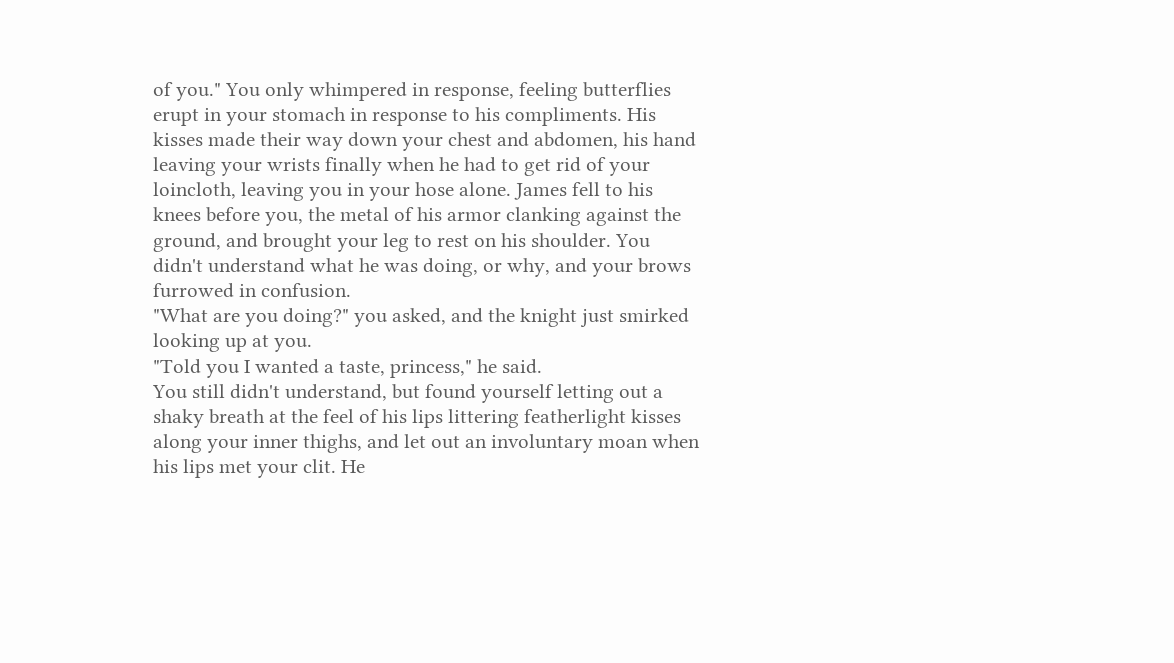of you." You only whimpered in response, feeling butterflies erupt in your stomach in response to his compliments. His kisses made their way down your chest and abdomen, his hand leaving your wrists finally when he had to get rid of your loincloth, leaving you in your hose alone. James fell to his knees before you, the metal of his armor clanking against the ground, and brought your leg to rest on his shoulder. You didn't understand what he was doing, or why, and your brows furrowed in confusion.
"What are you doing?" you asked, and the knight just smirked looking up at you.
"Told you I wanted a taste, princess," he said.
You still didn't understand, but found yourself letting out a shaky breath at the feel of his lips littering featherlight kisses along your inner thighs, and let out an involuntary moan when his lips met your clit. He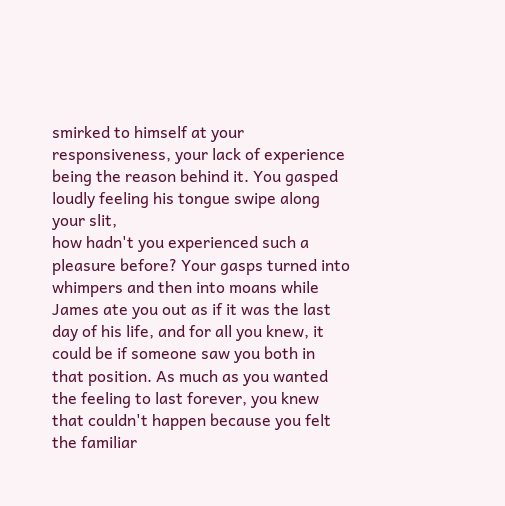smirked to himself at your responsiveness, your lack of experience being the reason behind it. You gasped loudly feeling his tongue swipe along your slit,
how hadn't you experienced such a pleasure before? Your gasps turned into whimpers and then into moans while James ate you out as if it was the last day of his life, and for all you knew, it could be if someone saw you both in that position. As much as you wanted the feeling to last forever, you knew that couldn't happen because you felt the familiar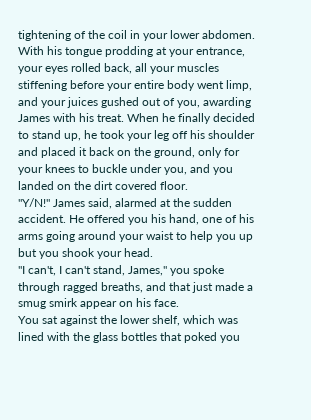tightening of the coil in your lower abdomen. With his tongue prodding at your entrance, your eyes rolled back, all your muscles stiffening before your entire body went limp, and your juices gushed out of you, awarding James with his treat. When he finally decided to stand up, he took your leg off his shoulder and placed it back on the ground, only for your knees to buckle under you, and you landed on the dirt covered floor.
"Y/N!" James said, alarmed at the sudden accident. He offered you his hand, one of his arms going around your waist to help you up but you shook your head.
"I can't, I can't stand, James," you spoke through ragged breaths, and that just made a smug smirk appear on his face.
You sat against the lower shelf, which was lined with the glass bottles that poked you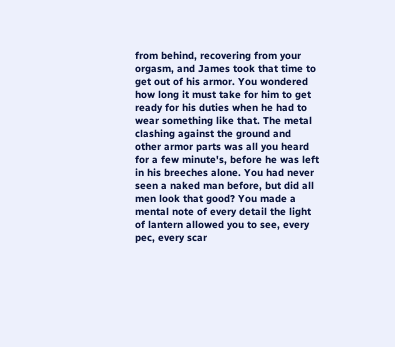from behind, recovering from your orgasm, and James took that time to get out of his armor. You wondered how long it must take for him to get ready for his duties when he had to wear something like that. The metal clashing against the ground and other armor parts was all you heard for a few minute's, before he was left in his breeches alone. You had never seen a naked man before, but did all men look that good? You made a mental note of every detail the light of lantern allowed you to see, every pec, every scar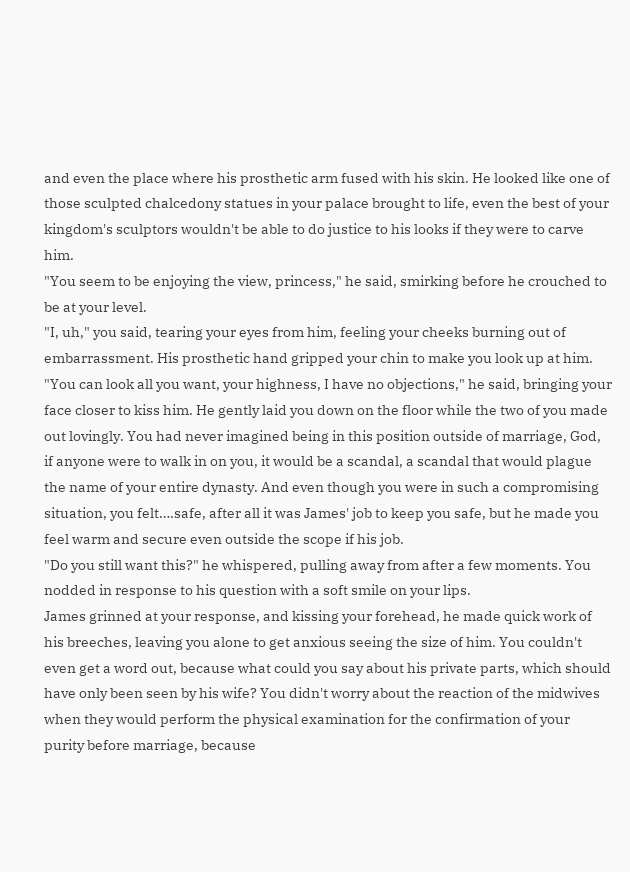and even the place where his prosthetic arm fused with his skin. He looked like one of those sculpted chalcedony statues in your palace brought to life, even the best of your kingdom's sculptors wouldn't be able to do justice to his looks if they were to carve him.
"You seem to be enjoying the view, princess," he said, smirking before he crouched to be at your level.
"I, uh," you said, tearing your eyes from him, feeling your cheeks burning out of embarrassment. His prosthetic hand gripped your chin to make you look up at him.
"You can look all you want, your highness, I have no objections," he said, bringing your face closer to kiss him. He gently laid you down on the floor while the two of you made out lovingly. You had never imagined being in this position outside of marriage, God, if anyone were to walk in on you, it would be a scandal, a scandal that would plague the name of your entire dynasty. And even though you were in such a compromising situation, you felt….safe, after all it was James' job to keep you safe, but he made you feel warm and secure even outside the scope if his job.
"Do you still want this?" he whispered, pulling away from after a few moments. You nodded in response to his question with a soft smile on your lips.
James grinned at your response, and kissing your forehead, he made quick work of his breeches, leaving you alone to get anxious seeing the size of him. You couldn't even get a word out, because what could you say about his private parts, which should have only been seen by his wife? You didn't worry about the reaction of the midwives when they would perform the physical examination for the confirmation of your purity before marriage, because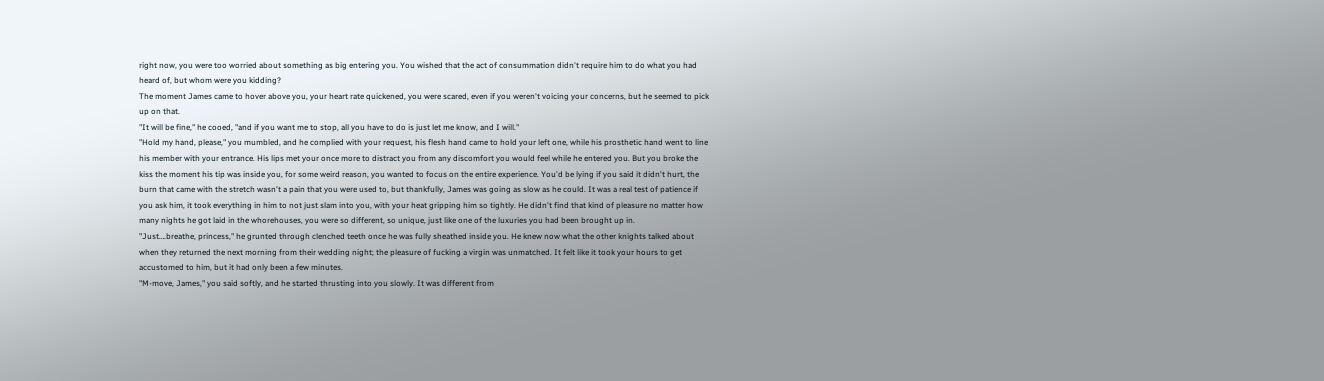right now, you were too worried about something as big entering you. You wished that the act of consummation didn't require him to do what you had heard of, but whom were you kidding?
The moment James came to hover above you, your heart rate quickened, you were scared, even if you weren't voicing your concerns, but he seemed to pick up on that.
"It will be fine," he cooed, "and if you want me to stop, all you have to do is just let me know, and I will."
"Hold my hand, please," you mumbled, and he complied with your request, his flesh hand came to hold your left one, while his prosthetic hand went to line his member with your entrance. His lips met your once more to distract you from any discomfort you would feel while he entered you. But you broke the kiss the moment his tip was inside you, for some weird reason, you wanted to focus on the entire experience. You'd be lying if you said it didn't hurt, the burn that came with the stretch wasn't a pain that you were used to, but thankfully, James was going as slow as he could. It was a real test of patience if you ask him, it took everything in him to not just slam into you, with your heat gripping him so tightly. He didn't find that kind of pleasure no matter how many nights he got laid in the whorehouses, you were so different, so unique, just like one of the luxuries you had been brought up in.
"Just….breathe, princess," he grunted through clenched teeth once he was fully sheathed inside you. He knew now what the other knights talked about when they returned the next morning from their wedding night; the pleasure of fucking a virgin was unmatched. It felt like it took your hours to get accustomed to him, but it had only been a few minutes.
"M-move, James," you said softly, and he started thrusting into you slowly. It was different from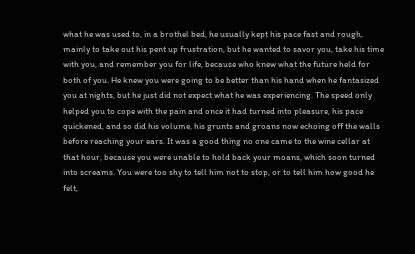what he was used to, in a brothel bed, he usually kept his pace fast and rough, mainly to take out his pent up frustration, but he wanted to savor you, take his time with you, and remember you for life, because who knew what the future held for both of you. He knew you were going to be better than his hand when he fantasized you at nights, but he just did not expect what he was experiencing. The speed only helped you to cope with the pain and once it had turned into pleasure, his pace quickened, and so did his volume, his grunts and groans now echoing off the walls before reaching your ears. It was a good thing no one came to the wine cellar at that hour, because you were unable to hold back your moans, which soon turned into screams. You were too shy to tell him not to stop, or to tell him how good he felt,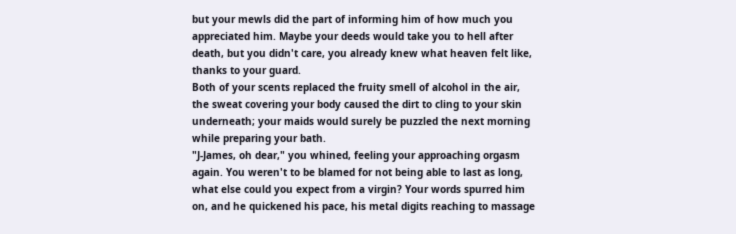but your mewls did the part of informing him of how much you appreciated him. Maybe your deeds would take you to hell after death, but you didn't care, you already knew what heaven felt like, thanks to your guard.
Both of your scents replaced the fruity smell of alcohol in the air, the sweat covering your body caused the dirt to cling to your skin underneath; your maids would surely be puzzled the next morning while preparing your bath.
"J-James, oh dear," you whined, feeling your approaching orgasm again. You weren't to be blamed for not being able to last as long, what else could you expect from a virgin? Your words spurred him on, and he quickened his pace, his metal digits reaching to massage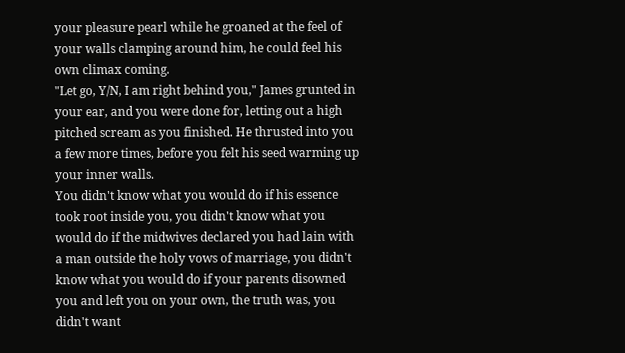your pleasure pearl while he groaned at the feel of your walls clamping around him, he could feel his own climax coming.
"Let go, Y/N, I am right behind you," James grunted in your ear, and you were done for, letting out a high pitched scream as you finished. He thrusted into you a few more times, before you felt his seed warming up your inner walls.
You didn't know what you would do if his essence took root inside you, you didn't know what you would do if the midwives declared you had lain with a man outside the holy vows of marriage, you didn't know what you would do if your parents disowned you and left you on your own, the truth was, you didn't want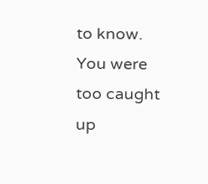to know. You were too caught up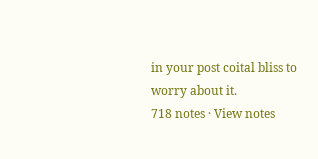in your post coital bliss to worry about it.
718 notes · View notes